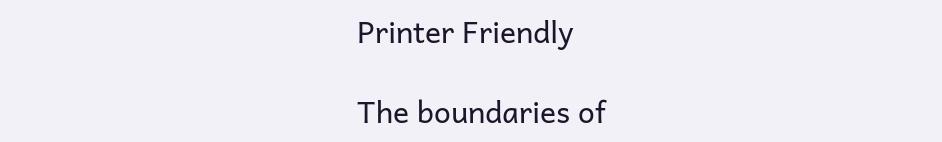Printer Friendly

The boundaries of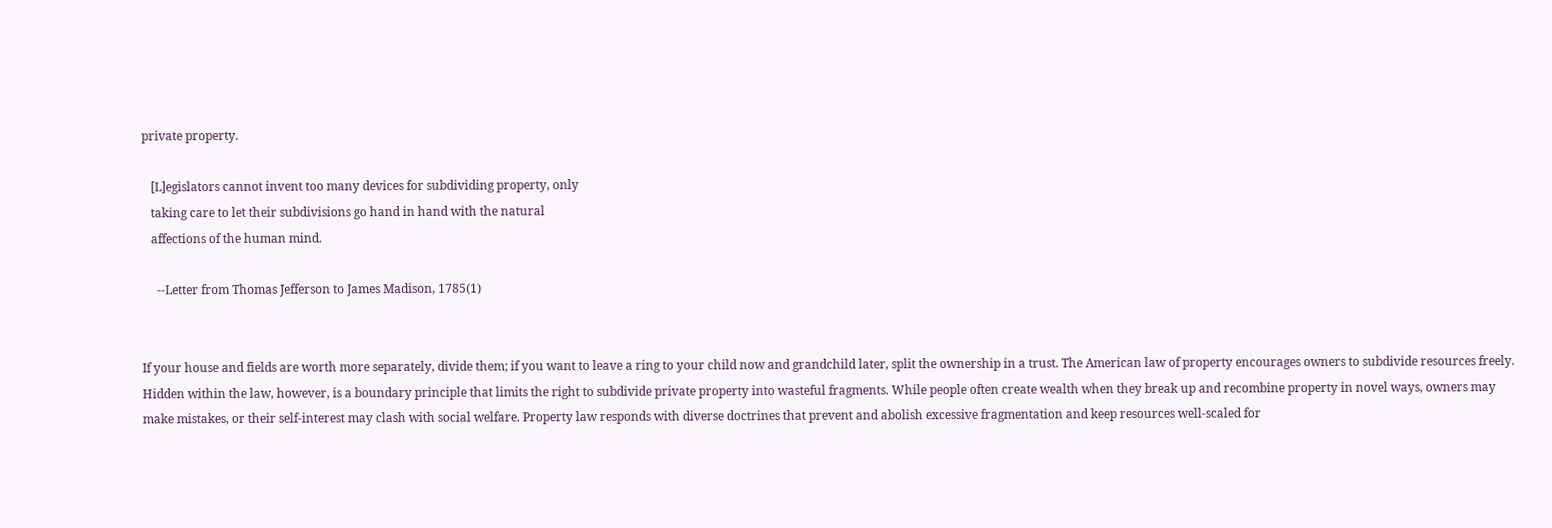private property.

   [L]egislators cannot invent too many devices for subdividing property, only
   taking care to let their subdivisions go hand in hand with the natural
   affections of the human mind.

     --Letter from Thomas Jefferson to James Madison, 1785(1)


If your house and fields are worth more separately, divide them; if you want to leave a ring to your child now and grandchild later, split the ownership in a trust. The American law of property encourages owners to subdivide resources freely. Hidden within the law, however, is a boundary principle that limits the right to subdivide private property into wasteful fragments. While people often create wealth when they break up and recombine property in novel ways, owners may make mistakes, or their self-interest may clash with social welfare. Property law responds with diverse doctrines that prevent and abolish excessive fragmentation and keep resources well-scaled for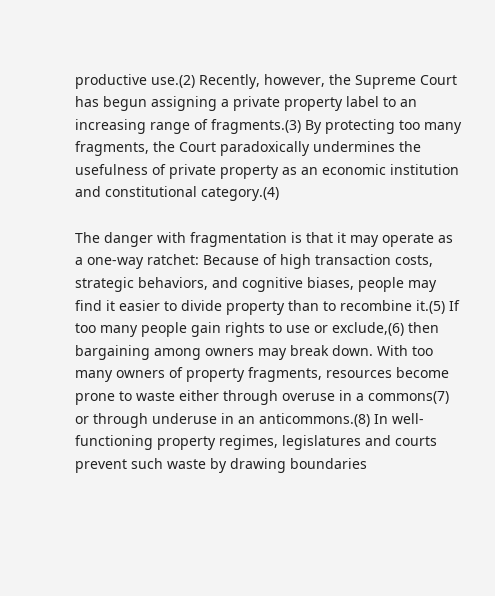productive use.(2) Recently, however, the Supreme Court has begun assigning a private property label to an increasing range of fragments.(3) By protecting too many fragments, the Court paradoxically undermines the usefulness of private property as an economic institution and constitutional category.(4)

The danger with fragmentation is that it may operate as a one-way ratchet: Because of high transaction costs, strategic behaviors, and cognitive biases, people may find it easier to divide property than to recombine it.(5) If too many people gain rights to use or exclude,(6) then bargaining among owners may break down. With too many owners of property fragments, resources become prone to waste either through overuse in a commons(7) or through underuse in an anticommons.(8) In well-functioning property regimes, legislatures and courts prevent such waste by drawing boundaries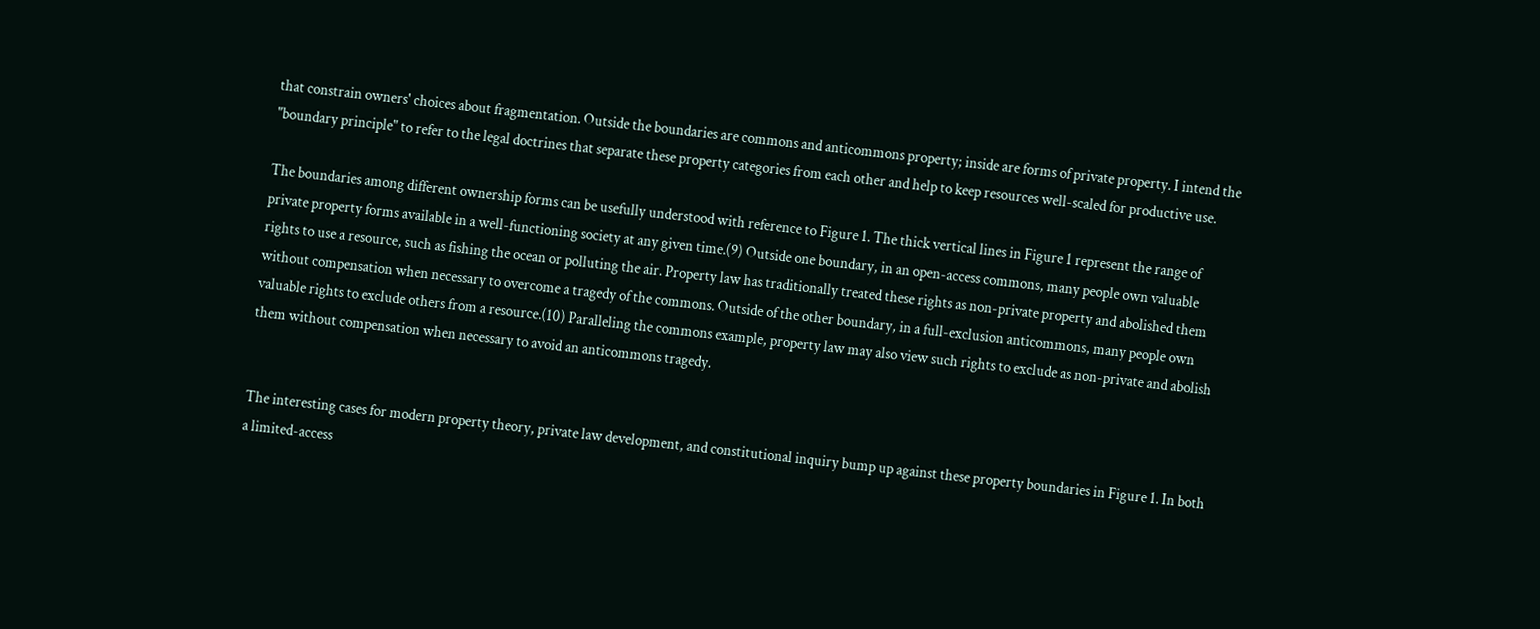that constrain owners' choices about fragmentation. Outside the boundaries are commons and anticommons property; inside are forms of private property. I intend the "boundary principle" to refer to the legal doctrines that separate these property categories from each other and help to keep resources well-scaled for productive use.

The boundaries among different ownership forms can be usefully understood with reference to Figure 1. The thick vertical lines in Figure 1 represent the range of private property forms available in a well-functioning society at any given time.(9) Outside one boundary, in an open-access commons, many people own valuable rights to use a resource, such as fishing the ocean or polluting the air. Property law has traditionally treated these rights as non-private property and abolished them without compensation when necessary to overcome a tragedy of the commons. Outside of the other boundary, in a full-exclusion anticommons, many people own valuable rights to exclude others from a resource.(10) Paralleling the commons example, property law may also view such rights to exclude as non-private and abolish them without compensation when necessary to avoid an anticommons tragedy.


The interesting cases for modern property theory, private law development, and constitutional inquiry bump up against these property boundaries in Figure 1. In both a limited-access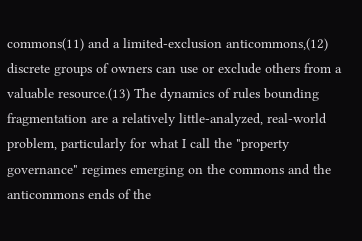commons(11) and a limited-exclusion anticommons,(12) discrete groups of owners can use or exclude others from a valuable resource.(13) The dynamics of rules bounding fragmentation are a relatively little-analyzed, real-world problem, particularly for what I call the "property governance" regimes emerging on the commons and the anticommons ends of the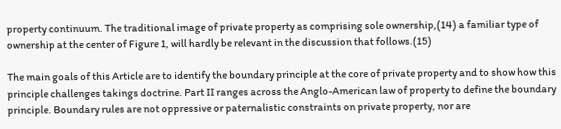property continuum. The traditional image of private property as comprising sole ownership,(14) a familiar type of ownership at the center of Figure 1, will hardly be relevant in the discussion that follows.(15)

The main goals of this Article are to identify the boundary principle at the core of private property and to show how this principle challenges takings doctrine. Part II ranges across the Anglo-American law of property to define the boundary principle. Boundary rules are not oppressive or paternalistic constraints on private property, nor are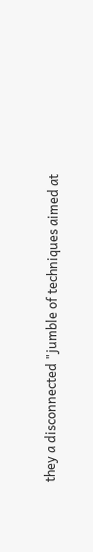they a disconnected "jumble of techniques aimed at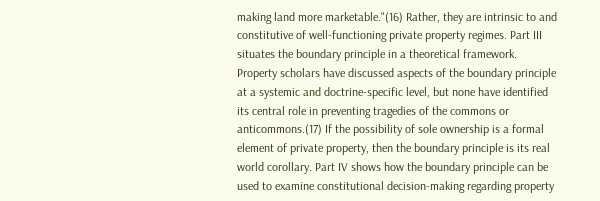making land more marketable."(16) Rather, they are intrinsic to and constitutive of well-functioning private property regimes. Part III situates the boundary principle in a theoretical framework. Property scholars have discussed aspects of the boundary principle at a systemic and doctrine-specific level, but none have identified its central role in preventing tragedies of the commons or anticommons.(17) If the possibility of sole ownership is a formal element of private property, then the boundary principle is its real world corollary. Part IV shows how the boundary principle can be used to examine constitutional decision-making regarding property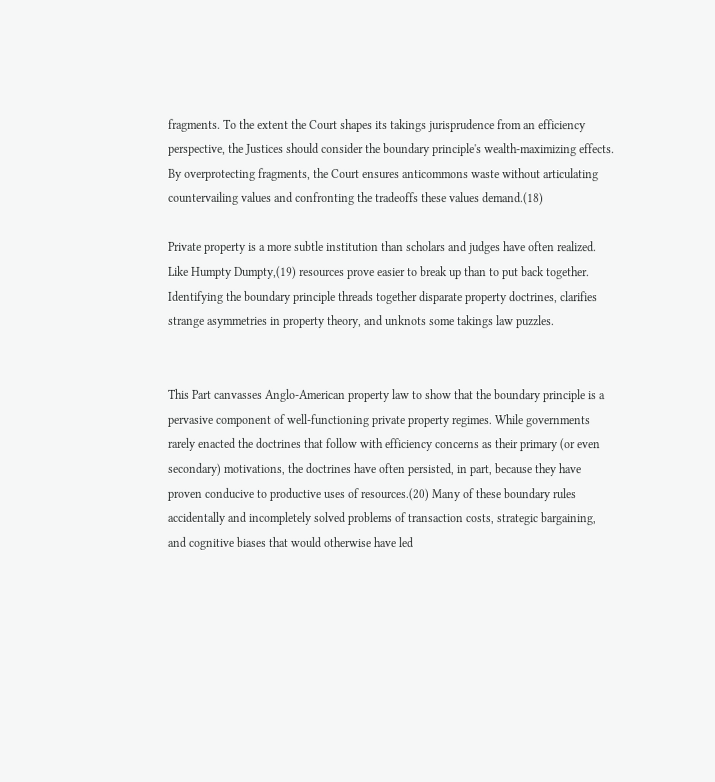fragments. To the extent the Court shapes its takings jurisprudence from an efficiency perspective, the Justices should consider the boundary principle's wealth-maximizing effects. By overprotecting fragments, the Court ensures anticommons waste without articulating countervailing values and confronting the tradeoffs these values demand.(18)

Private property is a more subtle institution than scholars and judges have often realized. Like Humpty Dumpty,(19) resources prove easier to break up than to put back together. Identifying the boundary principle threads together disparate property doctrines, clarifies strange asymmetries in property theory, and unknots some takings law puzzles.


This Part canvasses Anglo-American property law to show that the boundary principle is a pervasive component of well-functioning private property regimes. While governments rarely enacted the doctrines that follow with efficiency concerns as their primary (or even secondary) motivations, the doctrines have often persisted, in part, because they have proven conducive to productive uses of resources.(20) Many of these boundary rules accidentally and incompletely solved problems of transaction costs, strategic bargaining, and cognitive biases that would otherwise have led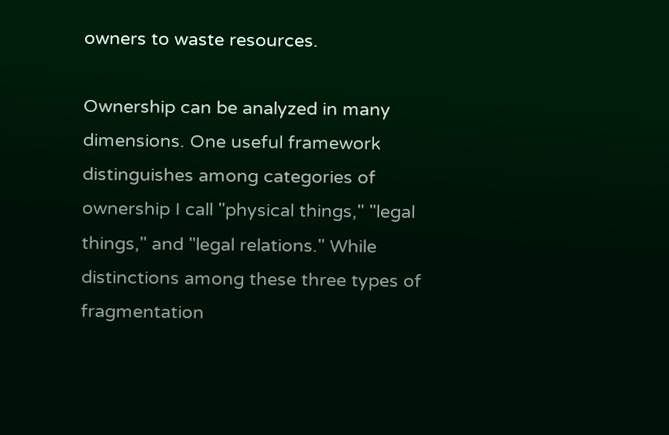owners to waste resources.

Ownership can be analyzed in many dimensions. One useful framework distinguishes among categories of ownership I call "physical things," "legal things," and "legal relations." While distinctions among these three types of fragmentation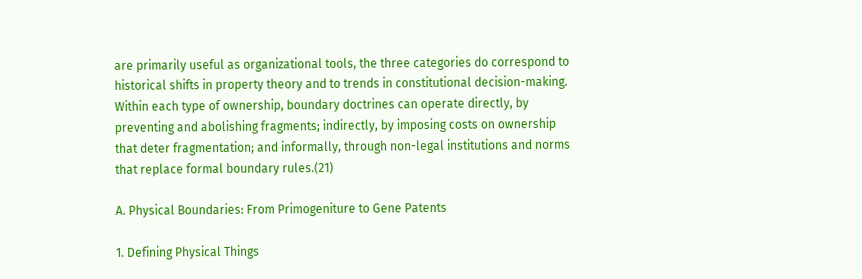are primarily useful as organizational tools, the three categories do correspond to historical shifts in property theory and to trends in constitutional decision-making. Within each type of ownership, boundary doctrines can operate directly, by preventing and abolishing fragments; indirectly, by imposing costs on ownership that deter fragmentation; and informally, through non-legal institutions and norms that replace formal boundary rules.(21)

A. Physical Boundaries: From Primogeniture to Gene Patents

1. Defining Physical Things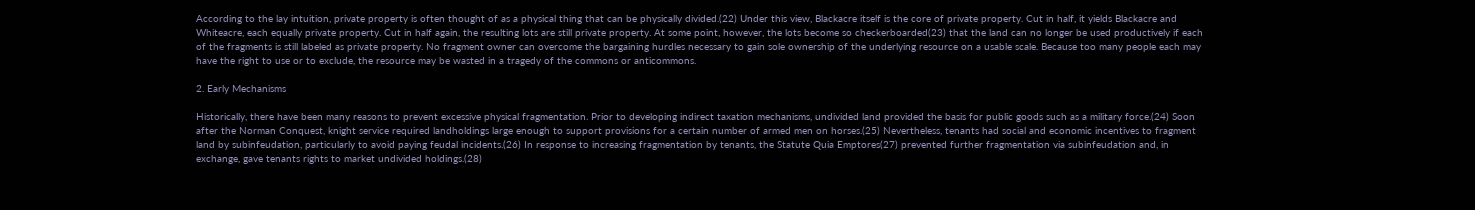According to the lay intuition, private property is often thought of as a physical thing that can be physically divided.(22) Under this view, Blackacre itself is the core of private property. Cut in half, it yields Blackacre and Whiteacre, each equally private property. Cut in half again, the resulting lots are still private property. At some point, however, the lots become so checkerboarded(23) that the land can no longer be used productively if each of the fragments is still labeled as private property. No fragment owner can overcome the bargaining hurdles necessary to gain sole ownership of the underlying resource on a usable scale. Because too many people each may have the right to use or to exclude, the resource may be wasted in a tragedy of the commons or anticommons.

2. Early Mechanisms

Historically, there have been many reasons to prevent excessive physical fragmentation. Prior to developing indirect taxation mechanisms, undivided land provided the basis for public goods such as a military force.(24) Soon after the Norman Conquest, knight service required landholdings large enough to support provisions for a certain number of armed men on horses.(25) Nevertheless, tenants had social and economic incentives to fragment land by subinfeudation, particularly to avoid paying feudal incidents.(26) In response to increasing fragmentation by tenants, the Statute Quia Emptores(27) prevented further fragmentation via subinfeudation and, in exchange, gave tenants rights to market undivided holdings.(28)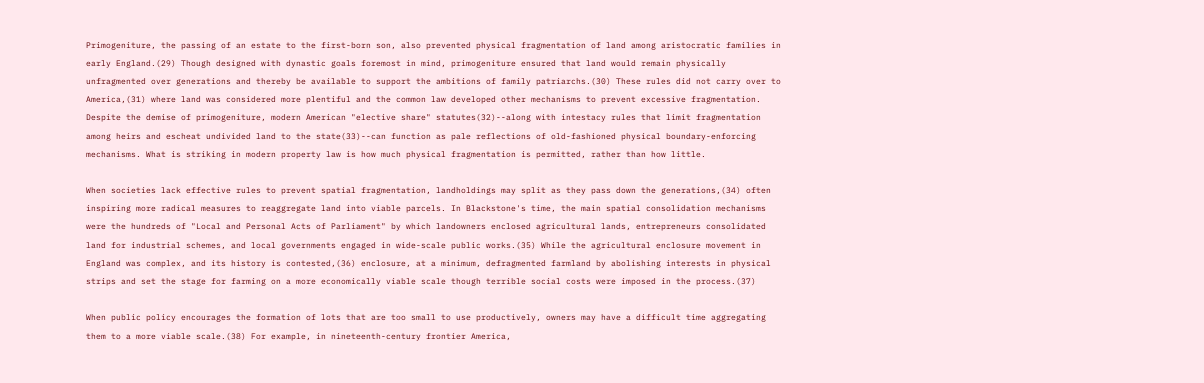Primogeniture, the passing of an estate to the first-born son, also prevented physical fragmentation of land among aristocratic families in early England.(29) Though designed with dynastic goals foremost in mind, primogeniture ensured that land would remain physically unfragmented over generations and thereby be available to support the ambitions of family patriarchs.(30) These rules did not carry over to America,(31) where land was considered more plentiful and the common law developed other mechanisms to prevent excessive fragmentation. Despite the demise of primogeniture, modern American "elective share" statutes(32)--along with intestacy rules that limit fragmentation among heirs and escheat undivided land to the state(33)--can function as pale reflections of old-fashioned physical boundary-enforcing mechanisms. What is striking in modern property law is how much physical fragmentation is permitted, rather than how little.

When societies lack effective rules to prevent spatial fragmentation, landholdings may split as they pass down the generations,(34) often inspiring more radical measures to reaggregate land into viable parcels. In Blackstone's time, the main spatial consolidation mechanisms were the hundreds of "Local and Personal Acts of Parliament" by which landowners enclosed agricultural lands, entrepreneurs consolidated land for industrial schemes, and local governments engaged in wide-scale public works.(35) While the agricultural enclosure movement in England was complex, and its history is contested,(36) enclosure, at a minimum, defragmented farmland by abolishing interests in physical strips and set the stage for farming on a more economically viable scale though terrible social costs were imposed in the process.(37)

When public policy encourages the formation of lots that are too small to use productively, owners may have a difficult time aggregating them to a more viable scale.(38) For example, in nineteenth-century frontier America,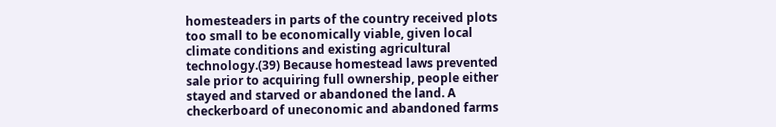homesteaders in parts of the country received plots too small to be economically viable, given local climate conditions and existing agricultural technology.(39) Because homestead laws prevented sale prior to acquiring full ownership, people either stayed and starved or abandoned the land. A checkerboard of uneconomic and abandoned farms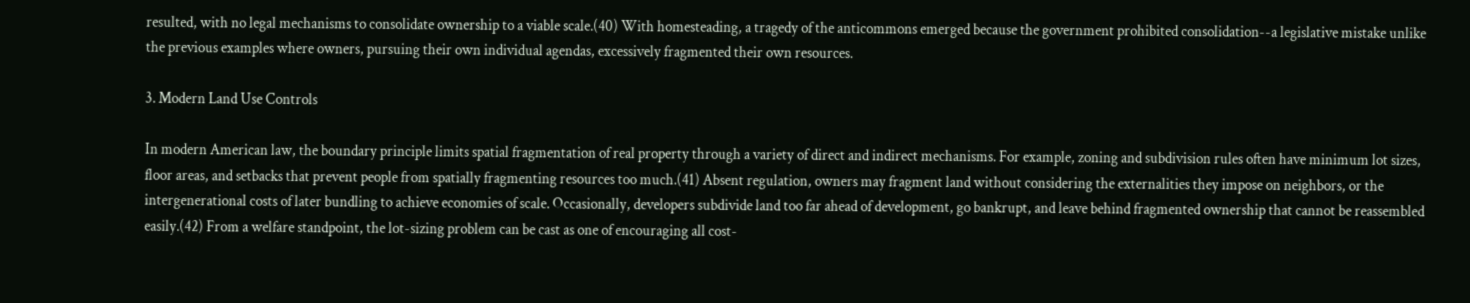resulted, with no legal mechanisms to consolidate ownership to a viable scale.(40) With homesteading, a tragedy of the anticommons emerged because the government prohibited consolidation--a legislative mistake unlike the previous examples where owners, pursuing their own individual agendas, excessively fragmented their own resources.

3. Modern Land Use Controls

In modern American law, the boundary principle limits spatial fragmentation of real property through a variety of direct and indirect mechanisms. For example, zoning and subdivision rules often have minimum lot sizes, floor areas, and setbacks that prevent people from spatially fragmenting resources too much.(41) Absent regulation, owners may fragment land without considering the externalities they impose on neighbors, or the intergenerational costs of later bundling to achieve economies of scale. Occasionally, developers subdivide land too far ahead of development, go bankrupt, and leave behind fragmented ownership that cannot be reassembled easily.(42) From a welfare standpoint, the lot-sizing problem can be cast as one of encouraging all cost-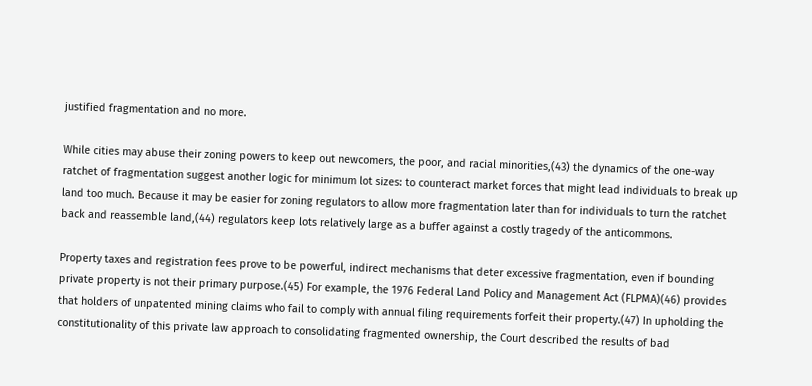justified fragmentation and no more.

While cities may abuse their zoning powers to keep out newcomers, the poor, and racial minorities,(43) the dynamics of the one-way ratchet of fragmentation suggest another logic for minimum lot sizes: to counteract market forces that might lead individuals to break up land too much. Because it may be easier for zoning regulators to allow more fragmentation later than for individuals to turn the ratchet back and reassemble land,(44) regulators keep lots relatively large as a buffer against a costly tragedy of the anticommons.

Property taxes and registration fees prove to be powerful, indirect mechanisms that deter excessive fragmentation, even if bounding private property is not their primary purpose.(45) For example, the 1976 Federal Land Policy and Management Act (FLPMA)(46) provides that holders of unpatented mining claims who fail to comply with annual filing requirements forfeit their property.(47) In upholding the constitutionality of this private law approach to consolidating fragmented ownership, the Court described the results of bad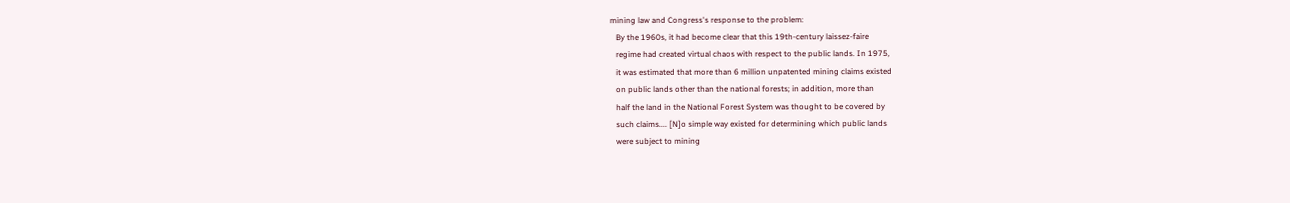mining law and Congress's response to the problem:
   By the 1960s, it had become clear that this 19th-century laissez-faire
   regime had created virtual chaos with respect to the public lands. In 1975,
   it was estimated that more than 6 million unpatented mining claims existed
   on public lands other than the national forests; in addition, more than
   half the land in the National Forest System was thought to be covered by
   such claims.... [N]o simple way existed for determining which public lands
   were subject to mining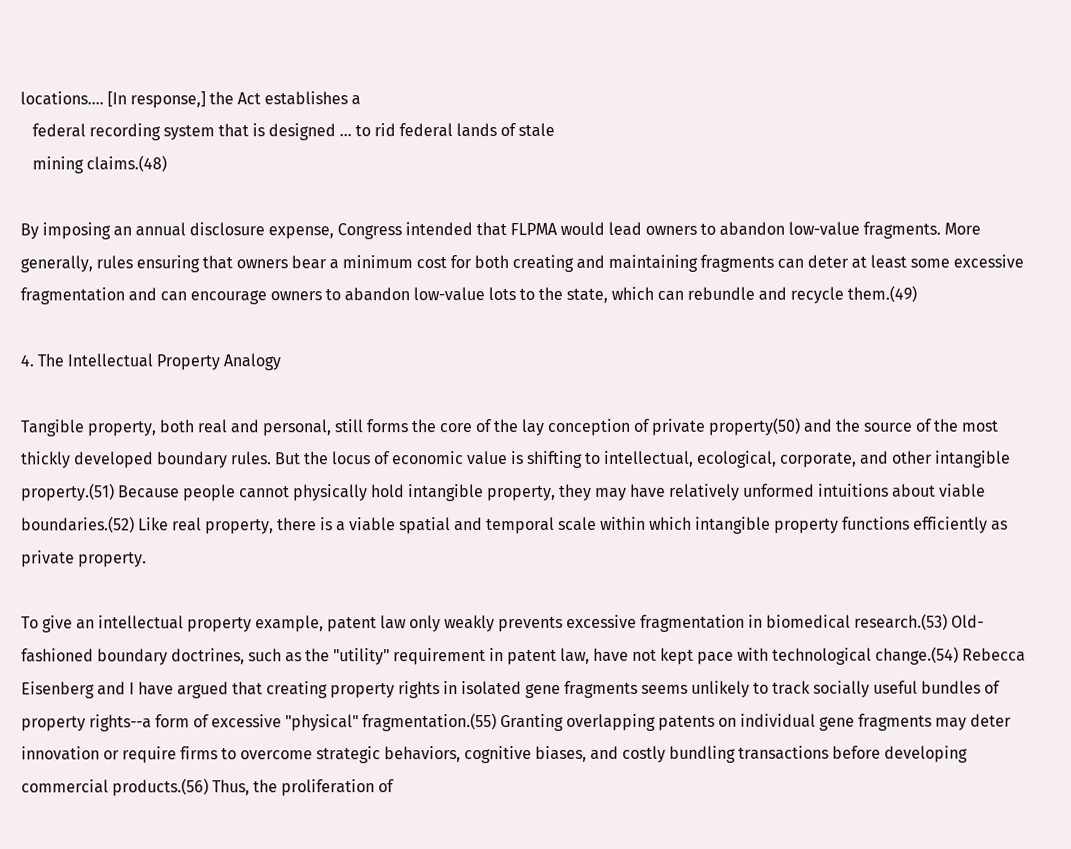locations.... [In response,] the Act establishes a
   federal recording system that is designed ... to rid federal lands of stale
   mining claims.(48)

By imposing an annual disclosure expense, Congress intended that FLPMA would lead owners to abandon low-value fragments. More generally, rules ensuring that owners bear a minimum cost for both creating and maintaining fragments can deter at least some excessive fragmentation and can encourage owners to abandon low-value lots to the state, which can rebundle and recycle them.(49)

4. The Intellectual Property Analogy

Tangible property, both real and personal, still forms the core of the lay conception of private property(50) and the source of the most thickly developed boundary rules. But the locus of economic value is shifting to intellectual, ecological, corporate, and other intangible property.(51) Because people cannot physically hold intangible property, they may have relatively unformed intuitions about viable boundaries.(52) Like real property, there is a viable spatial and temporal scale within which intangible property functions efficiently as private property.

To give an intellectual property example, patent law only weakly prevents excessive fragmentation in biomedical research.(53) Old-fashioned boundary doctrines, such as the "utility" requirement in patent law, have not kept pace with technological change.(54) Rebecca Eisenberg and I have argued that creating property rights in isolated gene fragments seems unlikely to track socially useful bundles of property rights--a form of excessive "physical" fragmentation.(55) Granting overlapping patents on individual gene fragments may deter innovation or require firms to overcome strategic behaviors, cognitive biases, and costly bundling transactions before developing commercial products.(56) Thus, the proliferation of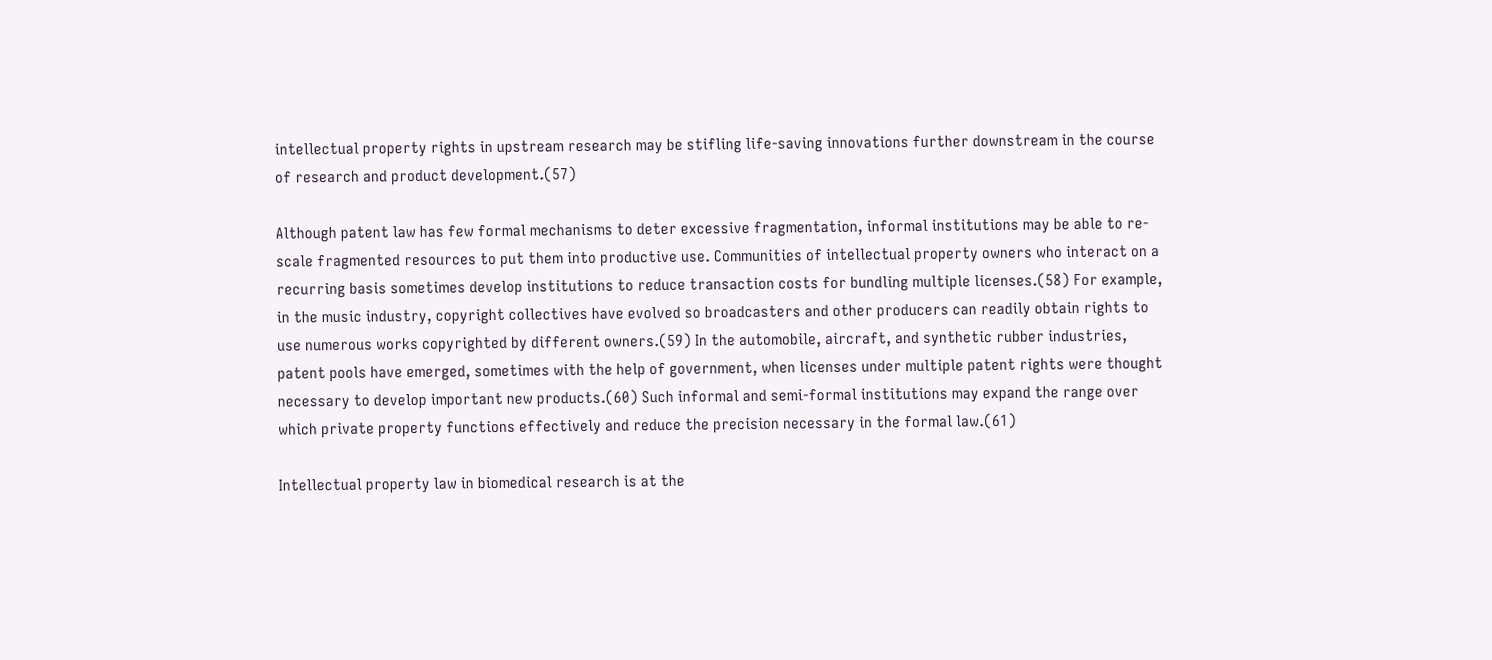intellectual property rights in upstream research may be stifling life-saving innovations further downstream in the course of research and product development.(57)

Although patent law has few formal mechanisms to deter excessive fragmentation, informal institutions may be able to re-scale fragmented resources to put them into productive use. Communities of intellectual property owners who interact on a recurring basis sometimes develop institutions to reduce transaction costs for bundling multiple licenses.(58) For example, in the music industry, copyright collectives have evolved so broadcasters and other producers can readily obtain rights to use numerous works copyrighted by different owners.(59) In the automobile, aircraft, and synthetic rubber industries, patent pools have emerged, sometimes with the help of government, when licenses under multiple patent rights were thought necessary to develop important new products.(60) Such informal and semi-formal institutions may expand the range over which private property functions effectively and reduce the precision necessary in the formal law.(61)

Intellectual property law in biomedical research is at the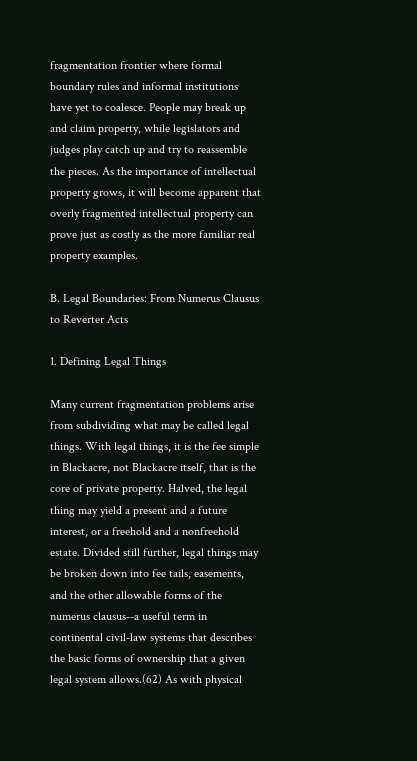fragmentation frontier where formal boundary rules and informal institutions have yet to coalesce. People may break up and claim property, while legislators and judges play catch up and try to reassemble the pieces. As the importance of intellectual property grows, it will become apparent that overly fragmented intellectual property can prove just as costly as the more familiar real property examples.

B. Legal Boundaries: From Numerus Clausus to Reverter Acts

1. Defining Legal Things

Many current fragmentation problems arise from subdividing what may be called legal things. With legal things, it is the fee simple in Blackacre, not Blackacre itself, that is the core of private property. Halved, the legal thing may yield a present and a future interest, or a freehold and a nonfreehold estate. Divided still further, legal things may be broken down into fee tails, easements, and the other allowable forms of the numerus clausus--a useful term in continental civil-law systems that describes the basic forms of ownership that a given legal system allows.(62) As with physical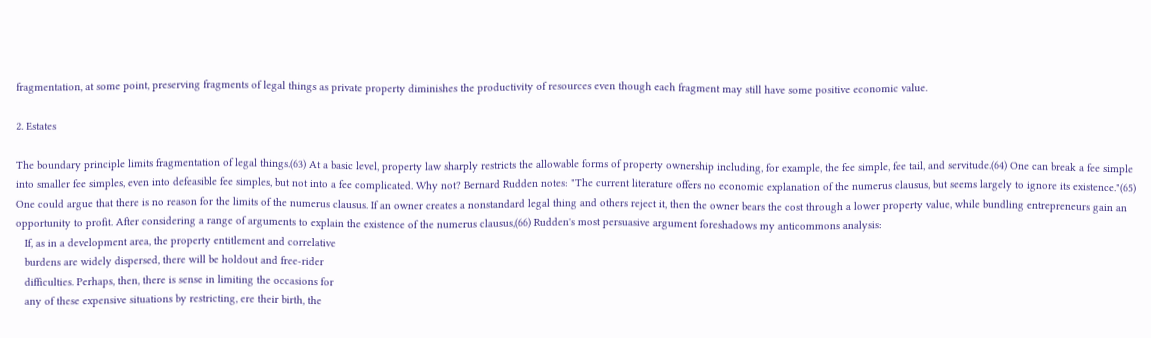fragmentation, at some point, preserving fragments of legal things as private property diminishes the productivity of resources even though each fragment may still have some positive economic value.

2. Estates

The boundary principle limits fragmentation of legal things.(63) At a basic level, property law sharply restricts the allowable forms of property ownership including, for example, the fee simple, fee tail, and servitude.(64) One can break a fee simple into smaller fee simples, even into defeasible fee simples, but not into a fee complicated. Why not? Bernard Rudden notes: "The current literature offers no economic explanation of the numerus clausus, but seems largely to ignore its existence."(65) One could argue that there is no reason for the limits of the numerus clausus. If an owner creates a nonstandard legal thing and others reject it, then the owner bears the cost through a lower property value, while bundling entrepreneurs gain an opportunity to profit. After considering a range of arguments to explain the existence of the numerus clausus,(66) Rudden's most persuasive argument foreshadows my anticommons analysis:
   If, as in a development area, the property entitlement and correlative
   burdens are widely dispersed, there will be holdout and free-rider
   difficulties. Perhaps, then, there is sense in limiting the occasions for
   any of these expensive situations by restricting, ere their birth, the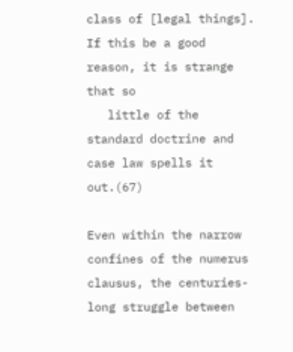class of [legal things]. If this be a good reason, it is strange that so
   little of the standard doctrine and case law spells it out.(67)

Even within the narrow confines of the numerus clausus, the centuries-long struggle between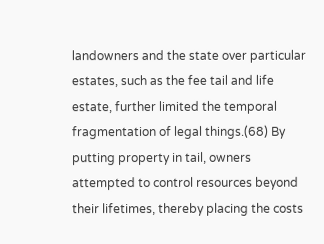landowners and the state over particular estates, such as the fee tail and life estate, further limited the temporal fragmentation of legal things.(68) By putting property in tail, owners attempted to control resources beyond their lifetimes, thereby placing the costs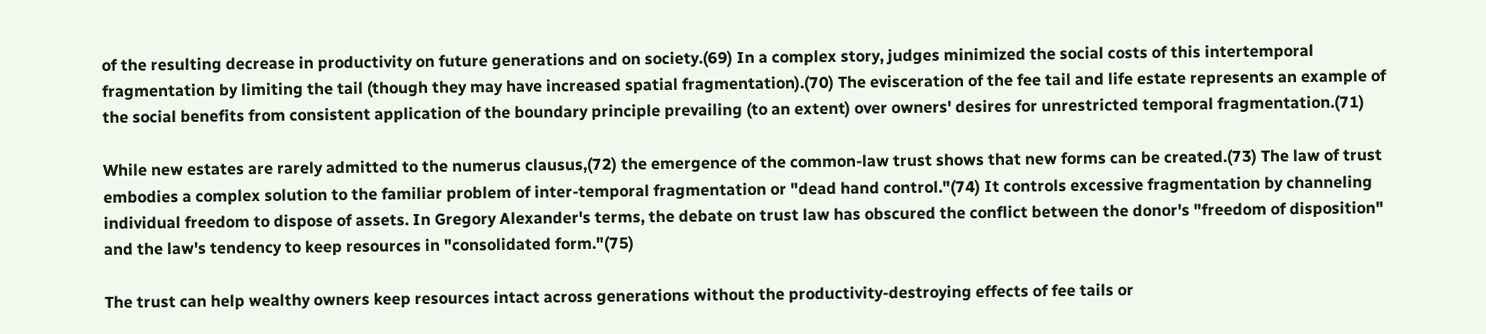of the resulting decrease in productivity on future generations and on society.(69) In a complex story, judges minimized the social costs of this intertemporal fragmentation by limiting the tail (though they may have increased spatial fragmentation).(70) The evisceration of the fee tail and life estate represents an example of the social benefits from consistent application of the boundary principle prevailing (to an extent) over owners' desires for unrestricted temporal fragmentation.(71)

While new estates are rarely admitted to the numerus clausus,(72) the emergence of the common-law trust shows that new forms can be created.(73) The law of trust embodies a complex solution to the familiar problem of inter-temporal fragmentation or "dead hand control."(74) It controls excessive fragmentation by channeling individual freedom to dispose of assets. In Gregory Alexander's terms, the debate on trust law has obscured the conflict between the donor's "freedom of disposition" and the law's tendency to keep resources in "consolidated form."(75)

The trust can help wealthy owners keep resources intact across generations without the productivity-destroying effects of fee tails or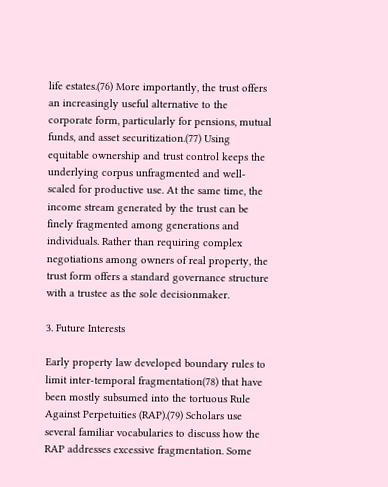life estates.(76) More importantly, the trust offers an increasingly useful alternative to the corporate form, particularly for pensions, mutual funds, and asset securitization.(77) Using equitable ownership and trust control keeps the underlying corpus unfragmented and well-scaled for productive use. At the same time, the income stream generated by the trust can be finely fragmented among generations and individuals. Rather than requiring complex negotiations among owners of real property, the trust form offers a standard governance structure with a trustee as the sole decisionmaker.

3. Future Interests

Early property law developed boundary rules to limit inter-temporal fragmentation(78) that have been mostly subsumed into the tortuous Rule Against Perpetuities (RAP).(79) Scholars use several familiar vocabularies to discuss how the RAP addresses excessive fragmentation. Some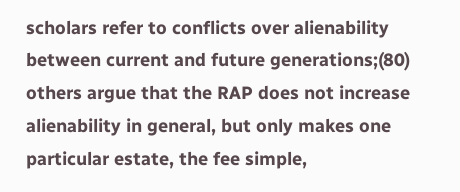scholars refer to conflicts over alienability between current and future generations;(80) others argue that the RAP does not increase alienability in general, but only makes one particular estate, the fee simple,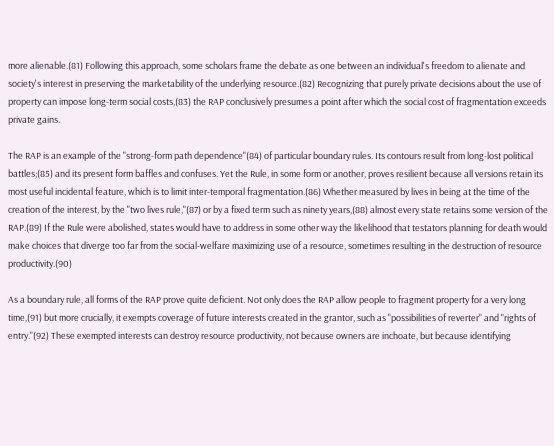more alienable.(81) Following this approach, some scholars frame the debate as one between an individual's freedom to alienate and society's interest in preserving the marketability of the underlying resource.(82) Recognizing that purely private decisions about the use of property can impose long-term social costs,(83) the RAP conclusively presumes a point after which the social cost of fragmentation exceeds private gains.

The RAP is an example of the "strong-form path dependence"(84) of particular boundary rules. Its contours result from long-lost political battles;(85) and its present form baffles and confuses. Yet the Rule, in some form or another, proves resilient because all versions retain its most useful incidental feature, which is to limit inter-temporal fragmentation.(86) Whether measured by lives in being at the time of the creation of the interest, by the "two lives rule,"(87) or by a fixed term such as ninety years,(88) almost every state retains some version of the RAP.(89) If the Rule were abolished, states would have to address in some other way the likelihood that testators planning for death would make choices that diverge too far from the social-welfare maximizing use of a resource, sometimes resulting in the destruction of resource productivity.(90)

As a boundary rule, all forms of the RAP prove quite deficient. Not only does the RAP allow people to fragment property for a very long time,(91) but more crucially, it exempts coverage of future interests created in the grantor, such as "possibilities of reverter" and "rights of entry."(92) These exempted interests can destroy resource productivity, not because owners are inchoate, but because identifying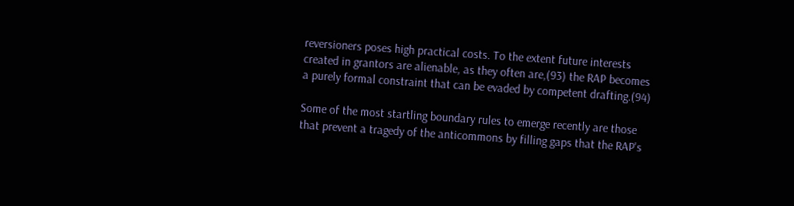reversioners poses high practical costs. To the extent future interests created in grantors are alienable, as they often are,(93) the RAP becomes a purely formal constraint that can be evaded by competent drafting.(94)

Some of the most startling boundary rules to emerge recently are those that prevent a tragedy of the anticommons by filling gaps that the RAP's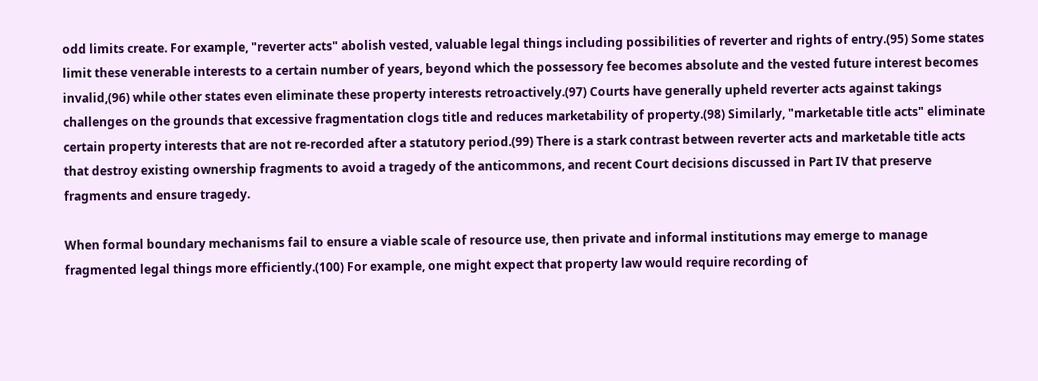odd limits create. For example, "reverter acts" abolish vested, valuable legal things including possibilities of reverter and rights of entry.(95) Some states limit these venerable interests to a certain number of years, beyond which the possessory fee becomes absolute and the vested future interest becomes invalid,(96) while other states even eliminate these property interests retroactively.(97) Courts have generally upheld reverter acts against takings challenges on the grounds that excessive fragmentation clogs title and reduces marketability of property.(98) Similarly, "marketable title acts" eliminate certain property interests that are not re-recorded after a statutory period.(99) There is a stark contrast between reverter acts and marketable title acts that destroy existing ownership fragments to avoid a tragedy of the anticommons, and recent Court decisions discussed in Part IV that preserve fragments and ensure tragedy.

When formal boundary mechanisms fail to ensure a viable scale of resource use, then private and informal institutions may emerge to manage fragmented legal things more efficiently.(100) For example, one might expect that property law would require recording of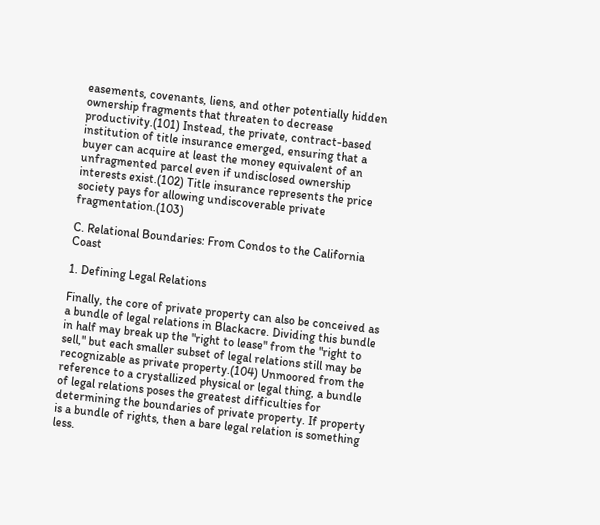easements, covenants, liens, and other potentially hidden ownership fragments that threaten to decrease productivity.(101) Instead, the private, contract-based institution of title insurance emerged, ensuring that a buyer can acquire at least the money equivalent of an unfragmented parcel even if undisclosed ownership interests exist.(102) Title insurance represents the price society pays for allowing undiscoverable private fragmentation.(103)

C. Relational Boundaries: From Condos to the California Coast

1. Defining Legal Relations

Finally, the core of private property can also be conceived as a bundle of legal relations in Blackacre. Dividing this bundle in half may break up the "right to lease" from the "right to sell," but each smaller subset of legal relations still may be recognizable as private property.(104) Unmoored from the reference to a crystallized physical or legal thing, a bundle of legal relations poses the greatest difficulties for determining the boundaries of private property. If property is a bundle of rights, then a bare legal relation is something less.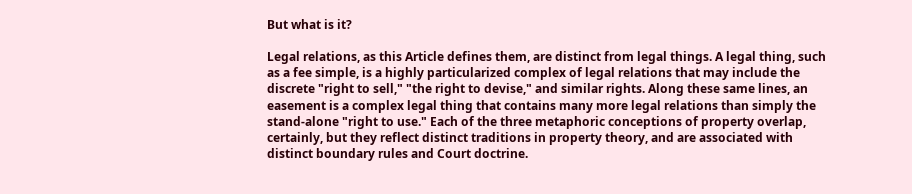But what is it?

Legal relations, as this Article defines them, are distinct from legal things. A legal thing, such as a fee simple, is a highly particularized complex of legal relations that may include the discrete "right to sell," "the right to devise," and similar rights. Along these same lines, an easement is a complex legal thing that contains many more legal relations than simply the stand-alone "right to use." Each of the three metaphoric conceptions of property overlap, certainly, but they reflect distinct traditions in property theory, and are associated with distinct boundary rules and Court doctrine.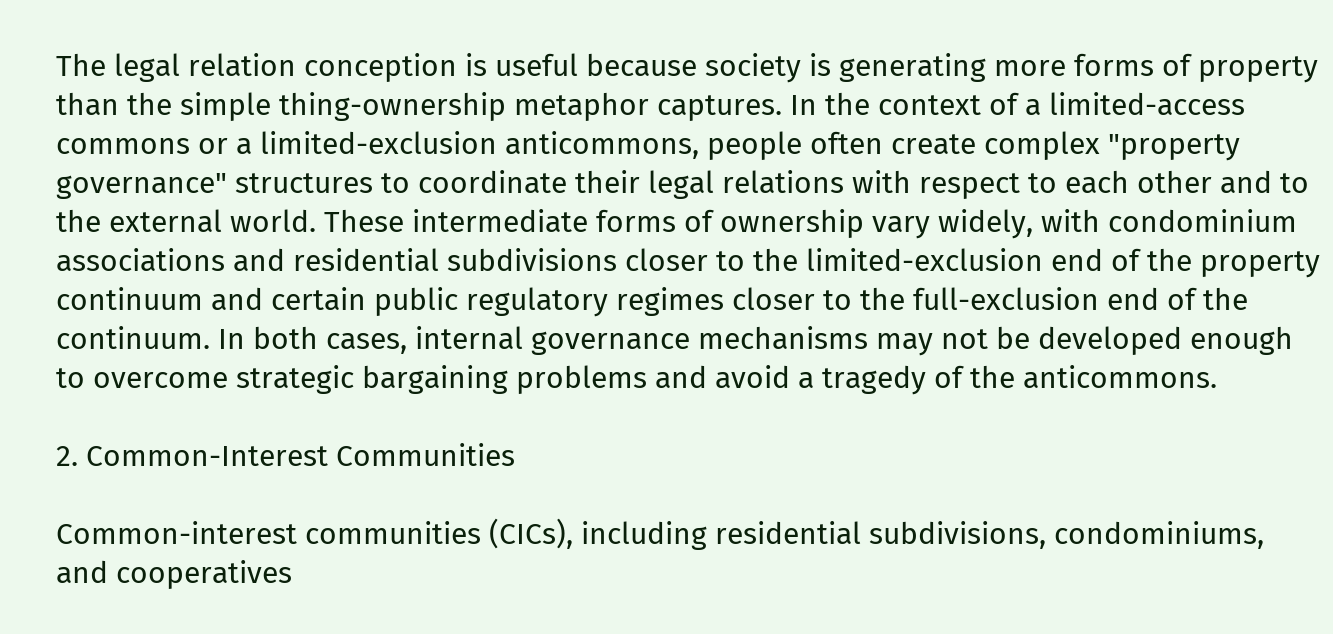The legal relation conception is useful because society is generating more forms of property than the simple thing-ownership metaphor captures. In the context of a limited-access commons or a limited-exclusion anticommons, people often create complex "property governance" structures to coordinate their legal relations with respect to each other and to the external world. These intermediate forms of ownership vary widely, with condominium associations and residential subdivisions closer to the limited-exclusion end of the property continuum and certain public regulatory regimes closer to the full-exclusion end of the continuum. In both cases, internal governance mechanisms may not be developed enough to overcome strategic bargaining problems and avoid a tragedy of the anticommons.

2. Common-Interest Communities

Common-interest communities (CICs), including residential subdivisions, condominiums, and cooperatives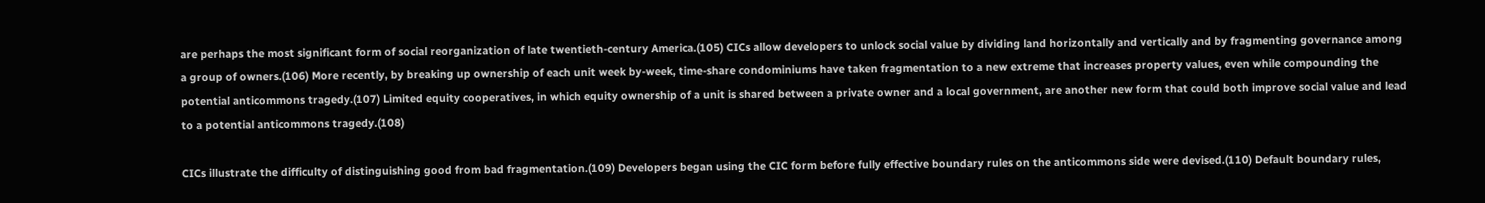are perhaps the most significant form of social reorganization of late twentieth-century America.(105) CICs allow developers to unlock social value by dividing land horizontally and vertically and by fragmenting governance among a group of owners.(106) More recently, by breaking up ownership of each unit week by-week, time-share condominiums have taken fragmentation to a new extreme that increases property values, even while compounding the potential anticommons tragedy.(107) Limited equity cooperatives, in which equity ownership of a unit is shared between a private owner and a local government, are another new form that could both improve social value and lead to a potential anticommons tragedy.(108)

CICs illustrate the difficulty of distinguishing good from bad fragmentation.(109) Developers began using the CIC form before fully effective boundary rules on the anticommons side were devised.(110) Default boundary rules,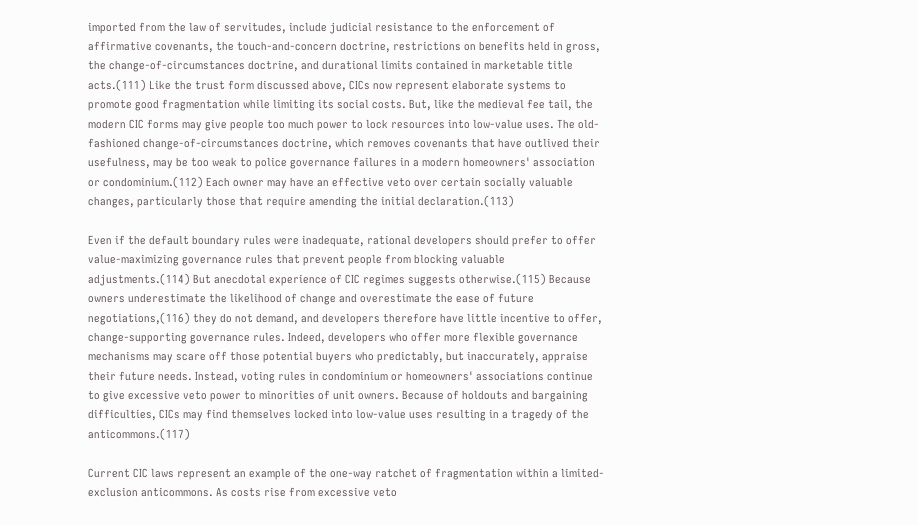imported from the law of servitudes, include judicial resistance to the enforcement of affirmative covenants, the touch-and-concern doctrine, restrictions on benefits held in gross, the change-of-circumstances doctrine, and durational limits contained in marketable title acts.(111) Like the trust form discussed above, CICs now represent elaborate systems to promote good fragmentation while limiting its social costs. But, like the medieval fee tail, the modern CIC forms may give people too much power to lock resources into low-value uses. The old-fashioned change-of-circumstances doctrine, which removes covenants that have outlived their usefulness, may be too weak to police governance failures in a modern homeowners' association or condominium.(112) Each owner may have an effective veto over certain socially valuable changes, particularly those that require amending the initial declaration.(113)

Even if the default boundary rules were inadequate, rational developers should prefer to offer value-maximizing governance rules that prevent people from blocking valuable adjustments.(114) But anecdotal experience of CIC regimes suggests otherwise.(115) Because owners underestimate the likelihood of change and overestimate the ease of future negotiations,(116) they do not demand, and developers therefore have little incentive to offer, change-supporting governance rules. Indeed, developers who offer more flexible governance mechanisms may scare off those potential buyers who predictably, but inaccurately, appraise their future needs. Instead, voting rules in condominium or homeowners' associations continue to give excessive veto power to minorities of unit owners. Because of holdouts and bargaining difficulties, CICs may find themselves locked into low-value uses resulting in a tragedy of the anticommons.(117)

Current CIC laws represent an example of the one-way ratchet of fragmentation within a limited-exclusion anticommons. As costs rise from excessive veto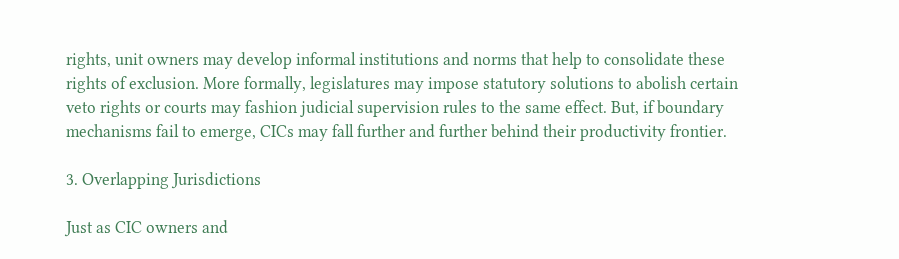rights, unit owners may develop informal institutions and norms that help to consolidate these rights of exclusion. More formally, legislatures may impose statutory solutions to abolish certain veto rights or courts may fashion judicial supervision rules to the same effect. But, if boundary mechanisms fail to emerge, CICs may fall further and further behind their productivity frontier.

3. Overlapping Jurisdictions

Just as CIC owners and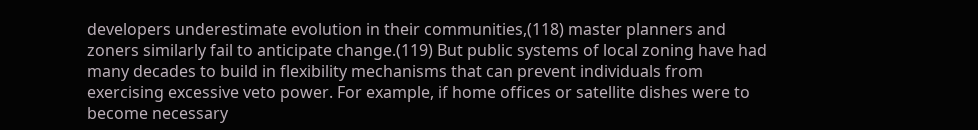developers underestimate evolution in their communities,(118) master planners and zoners similarly fail to anticipate change.(119) But public systems of local zoning have had many decades to build in flexibility mechanisms that can prevent individuals from exercising excessive veto power. For example, if home offices or satellite dishes were to become necessary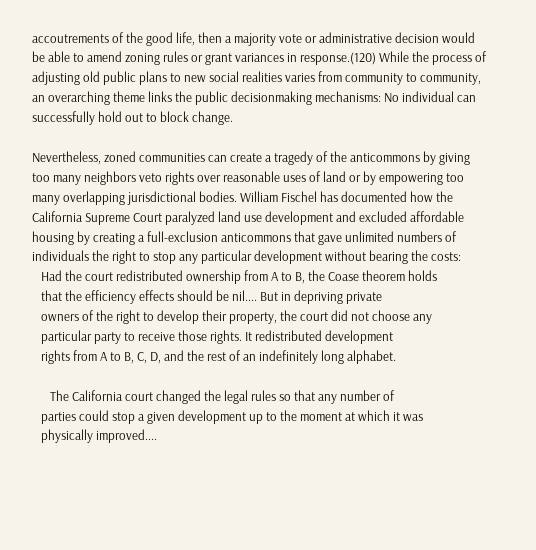accoutrements of the good life, then a majority vote or administrative decision would be able to amend zoning rules or grant variances in response.(120) While the process of adjusting old public plans to new social realities varies from community to community, an overarching theme links the public decisionmaking mechanisms: No individual can successfully hold out to block change.

Nevertheless, zoned communities can create a tragedy of the anticommons by giving too many neighbors veto rights over reasonable uses of land or by empowering too many overlapping jurisdictional bodies. William Fischel has documented how the California Supreme Court paralyzed land use development and excluded affordable housing by creating a full-exclusion anticommons that gave unlimited numbers of individuals the right to stop any particular development without bearing the costs:
   Had the court redistributed ownership from A to B, the Coase theorem holds
   that the efficiency effects should be nil.... But in depriving private
   owners of the right to develop their property, the court did not choose any
   particular party to receive those rights. It redistributed development
   rights from A to B, C, D, and the rest of an indefinitely long alphabet.

      The California court changed the legal rules so that any number of
   parties could stop a given development up to the moment at which it was
   physically improved....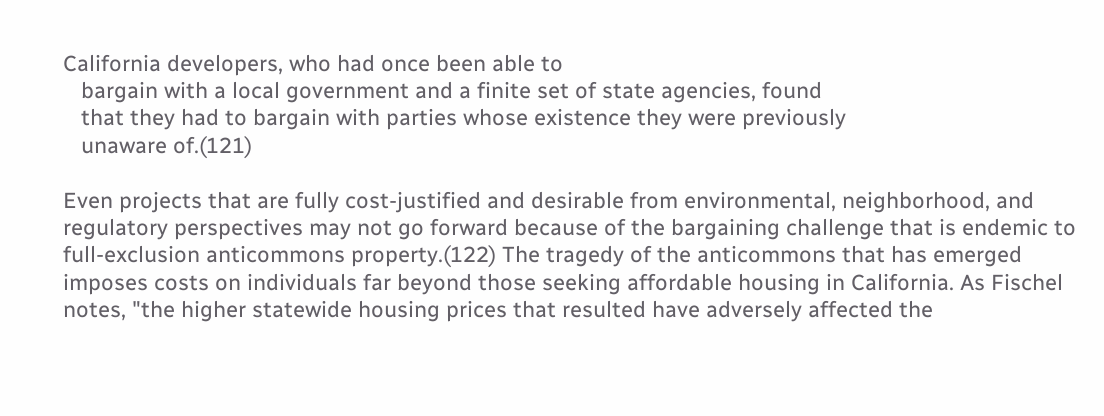California developers, who had once been able to
   bargain with a local government and a finite set of state agencies, found
   that they had to bargain with parties whose existence they were previously
   unaware of.(121)

Even projects that are fully cost-justified and desirable from environmental, neighborhood, and regulatory perspectives may not go forward because of the bargaining challenge that is endemic to full-exclusion anticommons property.(122) The tragedy of the anticommons that has emerged imposes costs on individuals far beyond those seeking affordable housing in California. As Fischel notes, "the higher statewide housing prices that resulted have adversely affected the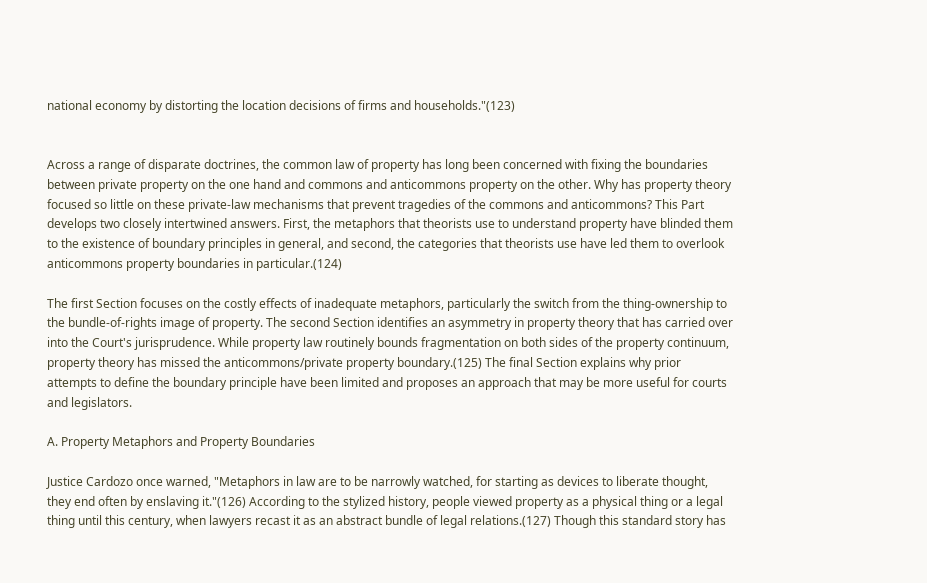national economy by distorting the location decisions of firms and households."(123)


Across a range of disparate doctrines, the common law of property has long been concerned with fixing the boundaries between private property on the one hand and commons and anticommons property on the other. Why has property theory focused so little on these private-law mechanisms that prevent tragedies of the commons and anticommons? This Part develops two closely intertwined answers. First, the metaphors that theorists use to understand property have blinded them to the existence of boundary principles in general, and second, the categories that theorists use have led them to overlook anticommons property boundaries in particular.(124)

The first Section focuses on the costly effects of inadequate metaphors, particularly the switch from the thing-ownership to the bundle-of-rights image of property. The second Section identifies an asymmetry in property theory that has carried over into the Court's jurisprudence. While property law routinely bounds fragmentation on both sides of the property continuum, property theory has missed the anticommons/private property boundary.(125) The final Section explains why prior attempts to define the boundary principle have been limited and proposes an approach that may be more useful for courts and legislators.

A. Property Metaphors and Property Boundaries

Justice Cardozo once warned, "Metaphors in law are to be narrowly watched, for starting as devices to liberate thought, they end often by enslaving it."(126) According to the stylized history, people viewed property as a physical thing or a legal thing until this century, when lawyers recast it as an abstract bundle of legal relations.(127) Though this standard story has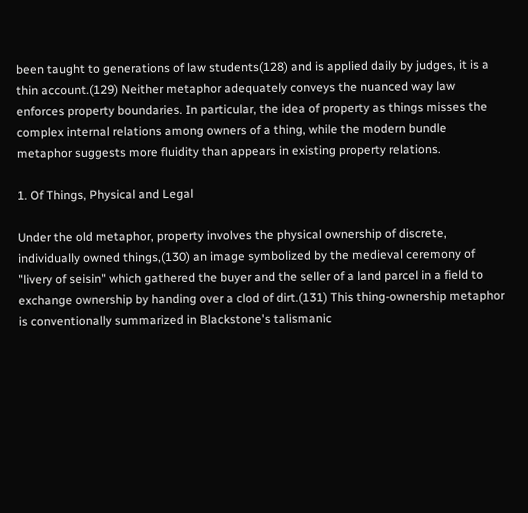been taught to generations of law students(128) and is applied daily by judges, it is a thin account.(129) Neither metaphor adequately conveys the nuanced way law enforces property boundaries. In particular, the idea of property as things misses the complex internal relations among owners of a thing, while the modern bundle metaphor suggests more fluidity than appears in existing property relations.

1. Of Things, Physical and Legal

Under the old metaphor, property involves the physical ownership of discrete, individually owned things,(130) an image symbolized by the medieval ceremony of "livery of seisin" which gathered the buyer and the seller of a land parcel in a field to exchange ownership by handing over a clod of dirt.(131) This thing-ownership metaphor is conventionally summarized in Blackstone's talismanic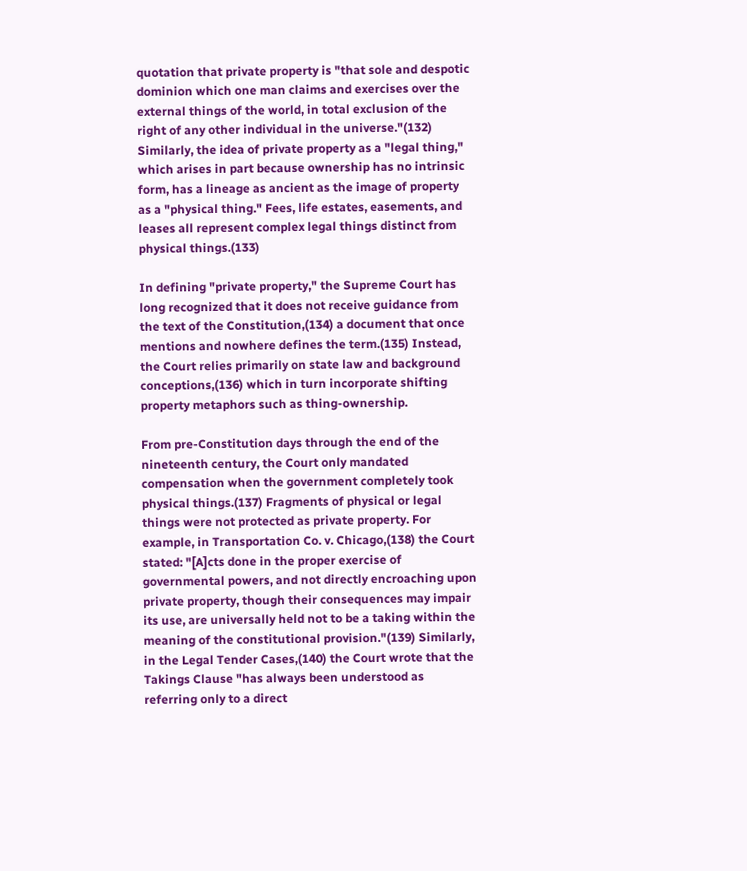quotation that private property is "that sole and despotic dominion which one man claims and exercises over the external things of the world, in total exclusion of the right of any other individual in the universe."(132) Similarly, the idea of private property as a "legal thing," which arises in part because ownership has no intrinsic form, has a lineage as ancient as the image of property as a "physical thing." Fees, life estates, easements, and leases all represent complex legal things distinct from physical things.(133)

In defining "private property," the Supreme Court has long recognized that it does not receive guidance from the text of the Constitution,(134) a document that once mentions and nowhere defines the term.(135) Instead, the Court relies primarily on state law and background conceptions,(136) which in turn incorporate shifting property metaphors such as thing-ownership.

From pre-Constitution days through the end of the nineteenth century, the Court only mandated compensation when the government completely took physical things.(137) Fragments of physical or legal things were not protected as private property. For example, in Transportation Co. v. Chicago,(138) the Court stated: "[A]cts done in the proper exercise of governmental powers, and not directly encroaching upon private property, though their consequences may impair its use, are universally held not to be a taking within the meaning of the constitutional provision."(139) Similarly, in the Legal Tender Cases,(140) the Court wrote that the Takings Clause "has always been understood as referring only to a direct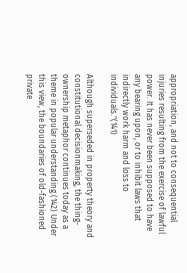appropriation, and not to consequential injuries resulting from the exercise of lawful power. It has never been supposed to have any bearing upon, or to inhibit laws that indirectly work harm and loss to individuals."(141)

Although superseded in property theory and constitutional decisionmaking, the thing-ownership metaphor continues today as a theme in popular understanding.(142) Under this view, the boundaries of old-fashioned private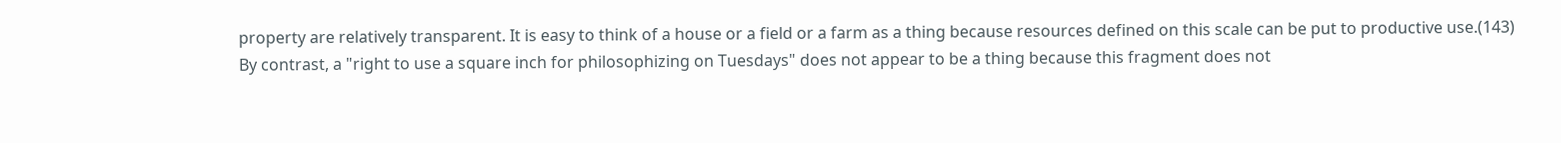property are relatively transparent. It is easy to think of a house or a field or a farm as a thing because resources defined on this scale can be put to productive use.(143) By contrast, a "right to use a square inch for philosophizing on Tuesdays" does not appear to be a thing because this fragment does not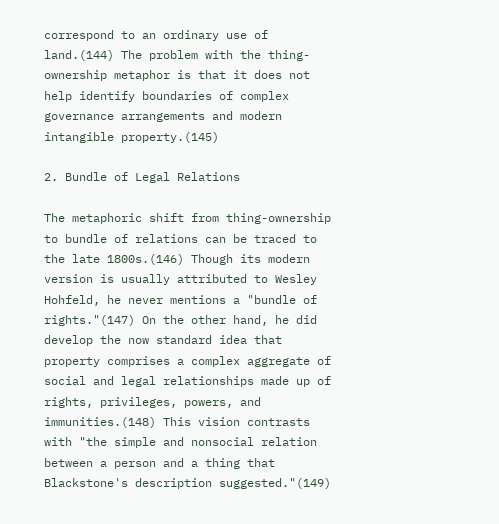correspond to an ordinary use of land.(144) The problem with the thing-ownership metaphor is that it does not help identify boundaries of complex governance arrangements and modern intangible property.(145)

2. Bundle of Legal Relations

The metaphoric shift from thing-ownership to bundle of relations can be traced to the late 1800s.(146) Though its modern version is usually attributed to Wesley Hohfeld, he never mentions a "bundle of rights."(147) On the other hand, he did develop the now standard idea that property comprises a complex aggregate of social and legal relationships made up of rights, privileges, powers, and immunities.(148) This vision contrasts with "the simple and nonsocial relation between a person and a thing that Blackstone's description suggested."(149)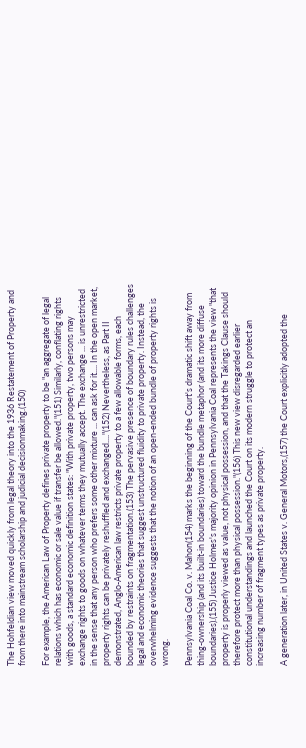The Hohfeldian view moved quickly from legal theory into the 1936 Restatement of Property and from there into mainstream scholarship and judicial decisionmaking.(150)

For example, the American Law of Property defines private property to be "an aggregate of legal relations which has economic or sale value if transfer be allowed."(151) Similarly, conflating rights with goods, a standard economic definition states: "With private property, two persons may exchange rights to goods on whatever terms they mutually accept. The exchange ... is unrestricted in the sense that any person who prefers some other mixture ... can ask for it.... In the open market, property rights can be privately reshuffled and exchanged...."(152) Nevertheless, as Part II demonstrated, Anglo-American law restricts private property to a few allowable forms, each bounded by restraints on fragmentation.(153) The pervasive presence of boundary rules challenges legal and economic theories that suggest unstructured fluidity to private property. Instead, the overwhelming evidence suggests that the notion of an open-ended bundle of property rights is wrong.

Pennsylvania Coal Co. v. Mahon(154) marks the beginning of the Court's dramatic shift away from thing-ownership (and its built-in boundaries) toward the bundle metaphor (and its more diffuse boundaries).(155) Justice Holmes's majority opinion in Pennsylvania Coal represents the view "that property is properly viewed as value, not physical possession, and that the Takings Clause should therefore protect more than physical possession."(156) This new view disregarded earlier constitutional understandings and launched the Court on its modern struggle to protect an increasing number of fragment types as private property.

A generation later, in United States v. General Motors,(157) the Court explicitly adopted the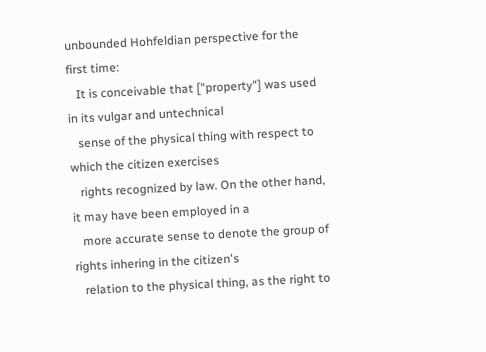unbounded Hohfeldian perspective for the first time:
   It is conceivable that ["property"] was used in its vulgar and untechnical
   sense of the physical thing with respect to which the citizen exercises
   rights recognized by law. On the other hand, it may have been employed in a
   more accurate sense to denote the group of rights inhering in the citizen's
   relation to the physical thing, as the right to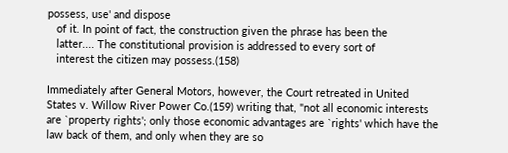possess, use' and dispose
   of it. In point of fact, the construction given the phrase has been the
   latter.... The constitutional provision is addressed to every sort of
   interest the citizen may possess.(158)

Immediately after General Motors, however, the Court retreated in United States v. Willow River Power Co.(159) writing that, "not all economic interests are `property rights'; only those economic advantages are `rights' which have the law back of them, and only when they are so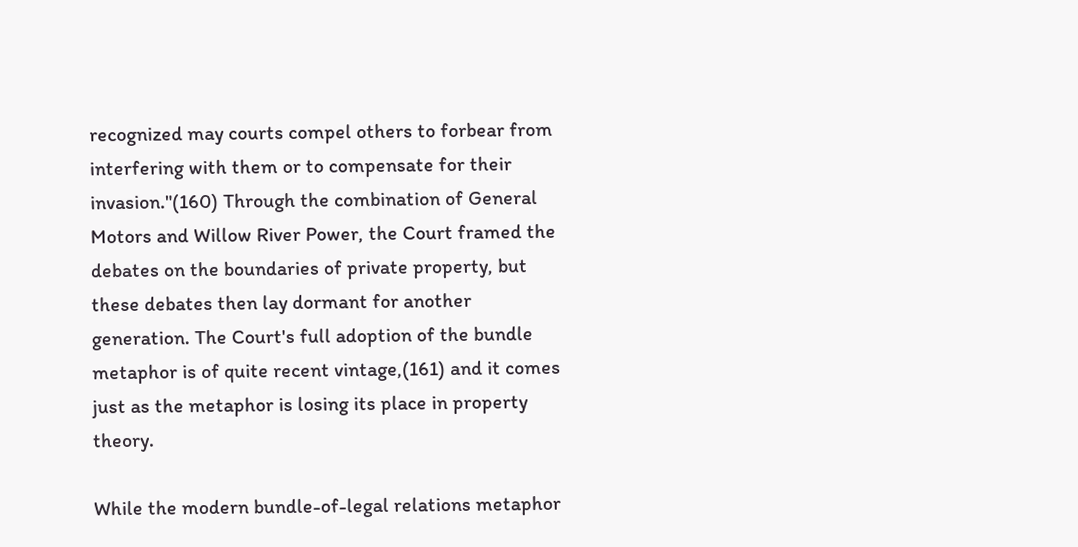recognized may courts compel others to forbear from interfering with them or to compensate for their invasion."(160) Through the combination of General Motors and Willow River Power, the Court framed the debates on the boundaries of private property, but these debates then lay dormant for another generation. The Court's full adoption of the bundle metaphor is of quite recent vintage,(161) and it comes just as the metaphor is losing its place in property theory.

While the modern bundle-of-legal relations metaphor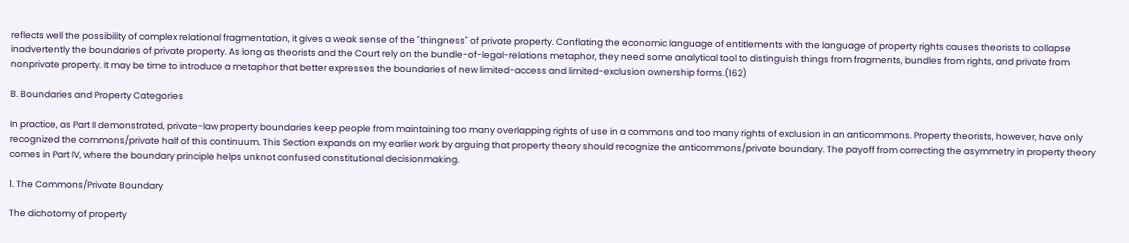reflects well the possibility of complex relational fragmentation, it gives a weak sense of the "thingness" of private property. Conflating the economic language of entitlements with the language of property rights causes theorists to collapse inadvertently the boundaries of private property. As long as theorists and the Court rely on the bundle-of-legal-relations metaphor, they need some analytical tool to distinguish things from fragments, bundles from rights, and private from nonprivate property. It may be time to introduce a metaphor that better expresses the boundaries of new limited-access and limited-exclusion ownership forms.(162)

B. Boundaries and Property Categories

In practice, as Part II demonstrated, private-law property boundaries keep people from maintaining too many overlapping rights of use in a commons and too many rights of exclusion in an anticommons. Property theorists, however, have only recognized the commons/private half of this continuum. This Section expands on my earlier work by arguing that property theory should recognize the anticommons/private boundary. The payoff from correcting the asymmetry in property theory comes in Part IV, where the boundary principle helps unknot confused constitutional decisionmaking.

1. The Commons/Private Boundary

The dichotomy of property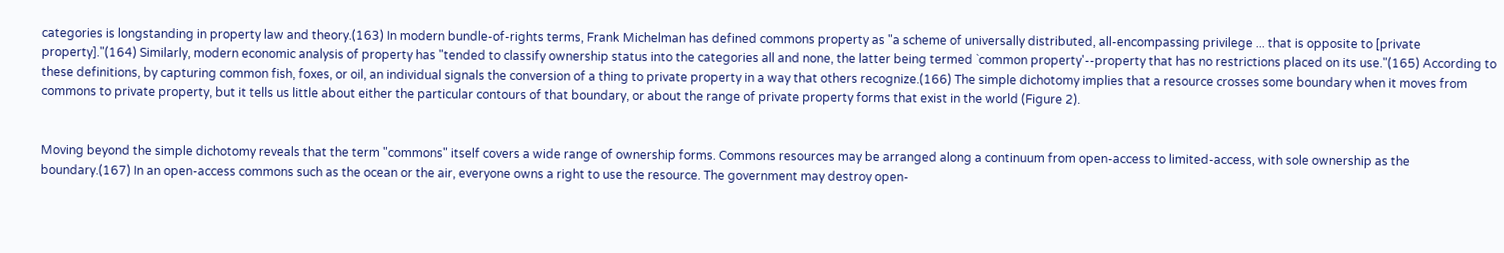categories is longstanding in property law and theory.(163) In modern bundle-of-rights terms, Frank Michelman has defined commons property as "a scheme of universally distributed, all-encompassing privilege ... that is opposite to [private property]."(164) Similarly, modern economic analysis of property has "tended to classify ownership status into the categories all and none, the latter being termed `common property'--property that has no restrictions placed on its use."(165) According to these definitions, by capturing common fish, foxes, or oil, an individual signals the conversion of a thing to private property in a way that others recognize.(166) The simple dichotomy implies that a resource crosses some boundary when it moves from commons to private property, but it tells us little about either the particular contours of that boundary, or about the range of private property forms that exist in the world (Figure 2).


Moving beyond the simple dichotomy reveals that the term "commons" itself covers a wide range of ownership forms. Commons resources may be arranged along a continuum from open-access to limited-access, with sole ownership as the boundary.(167) In an open-access commons such as the ocean or the air, everyone owns a right to use the resource. The government may destroy open-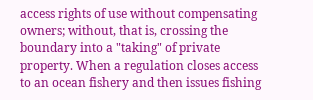access rights of use without compensating owners; without, that is, crossing the boundary into a "taking" of private property. When a regulation closes access to an ocean fishery and then issues fishing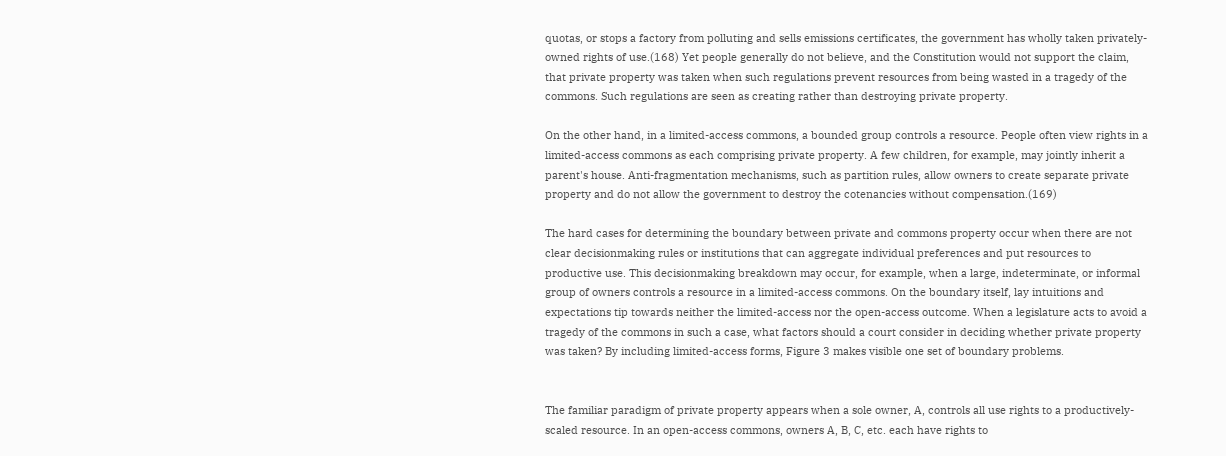quotas, or stops a factory from polluting and sells emissions certificates, the government has wholly taken privately-owned rights of use.(168) Yet people generally do not believe, and the Constitution would not support the claim, that private property was taken when such regulations prevent resources from being wasted in a tragedy of the commons. Such regulations are seen as creating rather than destroying private property.

On the other hand, in a limited-access commons, a bounded group controls a resource. People often view rights in a limited-access commons as each comprising private property. A few children, for example, may jointly inherit a parent's house. Anti-fragmentation mechanisms, such as partition rules, allow owners to create separate private property and do not allow the government to destroy the cotenancies without compensation.(169)

The hard cases for determining the boundary between private and commons property occur when there are not clear decisionmaking rules or institutions that can aggregate individual preferences and put resources to productive use. This decisionmaking breakdown may occur, for example, when a large, indeterminate, or informal group of owners controls a resource in a limited-access commons. On the boundary itself, lay intuitions and expectations tip towards neither the limited-access nor the open-access outcome. When a legislature acts to avoid a tragedy of the commons in such a case, what factors should a court consider in deciding whether private property was taken? By including limited-access forms, Figure 3 makes visible one set of boundary problems.


The familiar paradigm of private property appears when a sole owner, A, controls all use rights to a productively-scaled resource. In an open-access commons, owners A, B, C, etc. each have rights to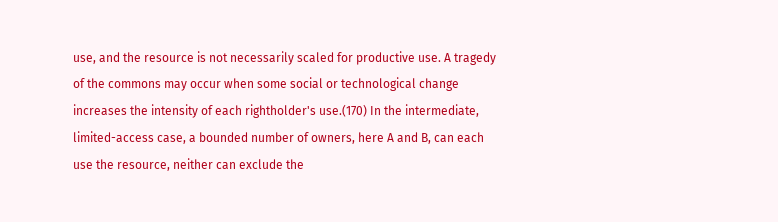use, and the resource is not necessarily scaled for productive use. A tragedy of the commons may occur when some social or technological change increases the intensity of each rightholder's use.(170) In the intermediate, limited-access case, a bounded number of owners, here A and B, can each use the resource, neither can exclude the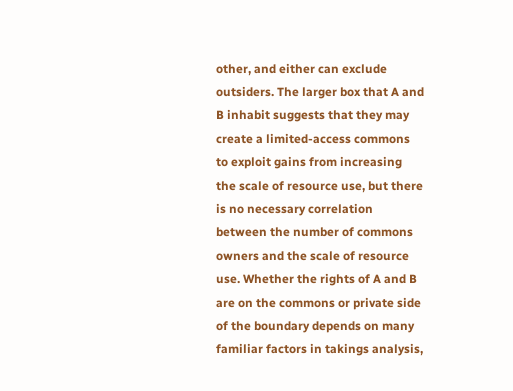other, and either can exclude outsiders. The larger box that A and B inhabit suggests that they may create a limited-access commons to exploit gains from increasing the scale of resource use, but there is no necessary correlation between the number of commons owners and the scale of resource use. Whether the rights of A and B are on the commons or private side of the boundary depends on many familiar factors in takings analysis,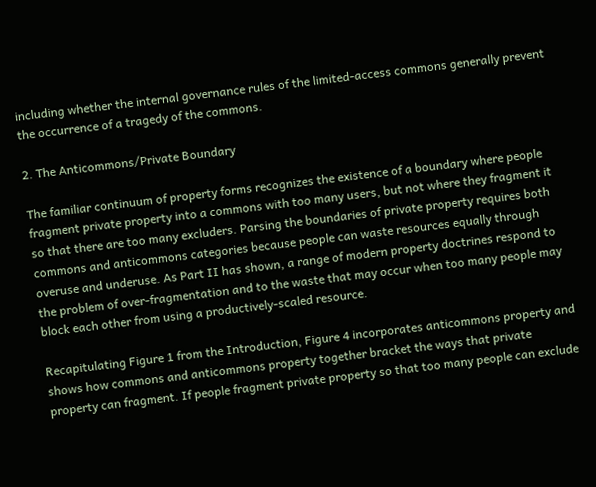including whether the internal governance rules of the limited-access commons generally prevent the occurrence of a tragedy of the commons.

2. The Anticommons/Private Boundary

The familiar continuum of property forms recognizes the existence of a boundary where people fragment private property into a commons with too many users, but not where they fragment it so that there are too many excluders. Parsing the boundaries of private property requires both commons and anticommons categories because people can waste resources equally through overuse and underuse. As Part II has shown, a range of modern property doctrines respond to the problem of over-fragmentation and to the waste that may occur when too many people may block each other from using a productively-scaled resource.

Recapitulating Figure 1 from the Introduction, Figure 4 incorporates anticommons property and shows how commons and anticommons property together bracket the ways that private property can fragment. If people fragment private property so that too many people can exclude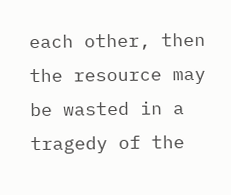each other, then the resource may be wasted in a tragedy of the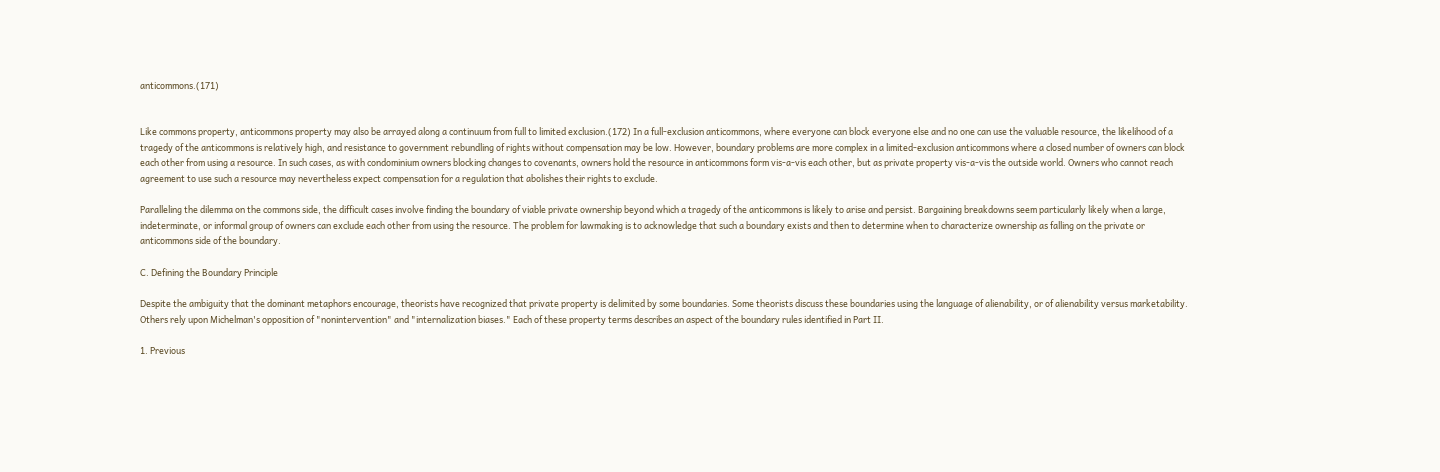anticommons.(171)


Like commons property, anticommons property may also be arrayed along a continuum from full to limited exclusion.(172) In a full-exclusion anticommons, where everyone can block everyone else and no one can use the valuable resource, the likelihood of a tragedy of the anticommons is relatively high, and resistance to government rebundling of rights without compensation may be low. However, boundary problems are more complex in a limited-exclusion anticommons where a closed number of owners can block each other from using a resource. In such cases, as with condominium owners blocking changes to covenants, owners hold the resource in anticommons form vis-a-vis each other, but as private property vis-a-vis the outside world. Owners who cannot reach agreement to use such a resource may nevertheless expect compensation for a regulation that abolishes their rights to exclude.

Paralleling the dilemma on the commons side, the difficult cases involve finding the boundary of viable private ownership beyond which a tragedy of the anticommons is likely to arise and persist. Bargaining breakdowns seem particularly likely when a large, indeterminate, or informal group of owners can exclude each other from using the resource. The problem for lawmaking is to acknowledge that such a boundary exists and then to determine when to characterize ownership as falling on the private or anticommons side of the boundary.

C. Defining the Boundary Principle

Despite the ambiguity that the dominant metaphors encourage, theorists have recognized that private property is delimited by some boundaries. Some theorists discuss these boundaries using the language of alienability, or of alienability versus marketability. Others rely upon Michelman's opposition of "nonintervention" and "internalization biases." Each of these property terms describes an aspect of the boundary rules identified in Part II.

1. Previous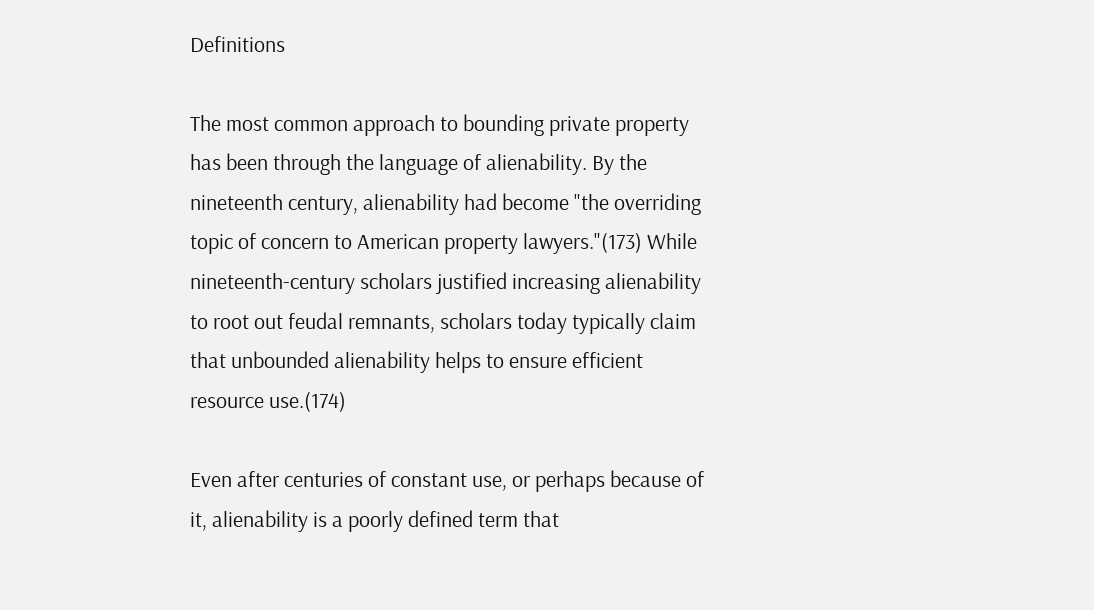Definitions

The most common approach to bounding private property has been through the language of alienability. By the nineteenth century, alienability had become "the overriding topic of concern to American property lawyers."(173) While nineteenth-century scholars justified increasing alienability to root out feudal remnants, scholars today typically claim that unbounded alienability helps to ensure efficient resource use.(174)

Even after centuries of constant use, or perhaps because of it, alienability is a poorly defined term that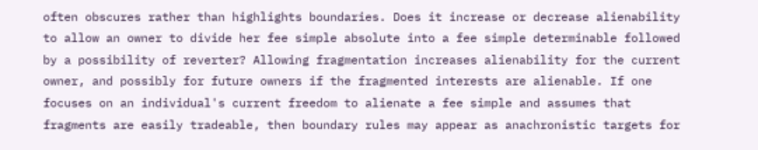often obscures rather than highlights boundaries. Does it increase or decrease alienability to allow an owner to divide her fee simple absolute into a fee simple determinable followed by a possibility of reverter? Allowing fragmentation increases alienability for the current owner, and possibly for future owners if the fragmented interests are alienable. If one focuses on an individual's current freedom to alienate a fee simple and assumes that fragments are easily tradeable, then boundary rules may appear as anachronistic targets for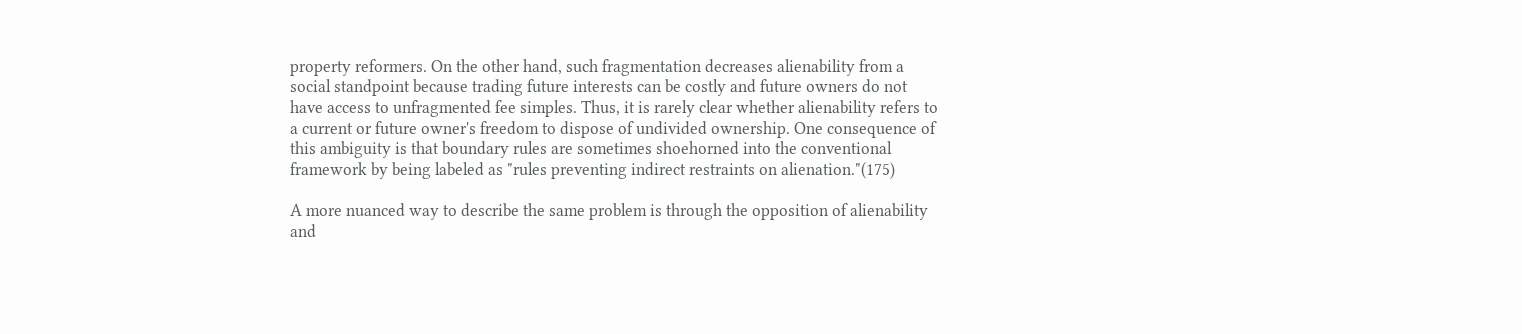property reformers. On the other hand, such fragmentation decreases alienability from a social standpoint because trading future interests can be costly and future owners do not have access to unfragmented fee simples. Thus, it is rarely clear whether alienability refers to a current or future owner's freedom to dispose of undivided ownership. One consequence of this ambiguity is that boundary rules are sometimes shoehorned into the conventional framework by being labeled as "rules preventing indirect restraints on alienation."(175)

A more nuanced way to describe the same problem is through the opposition of alienability and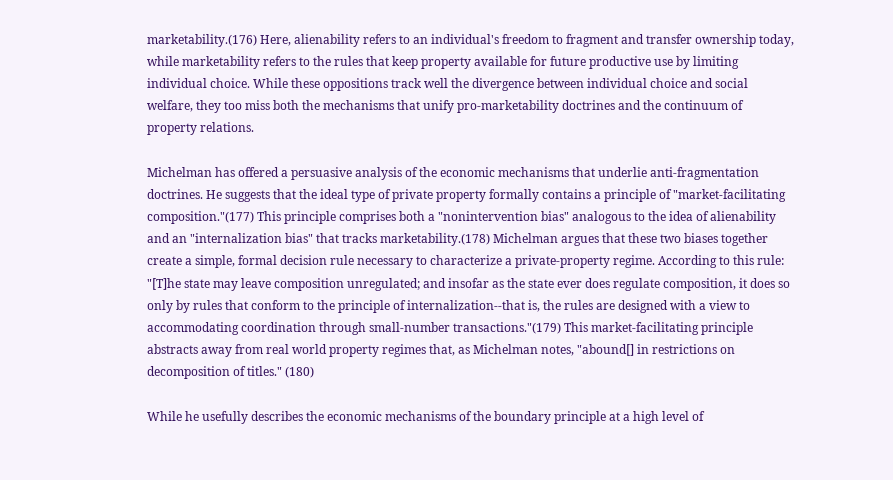marketability.(176) Here, alienability refers to an individual's freedom to fragment and transfer ownership today, while marketability refers to the rules that keep property available for future productive use by limiting individual choice. While these oppositions track well the divergence between individual choice and social welfare, they too miss both the mechanisms that unify pro-marketability doctrines and the continuum of property relations.

Michelman has offered a persuasive analysis of the economic mechanisms that underlie anti-fragmentation doctrines. He suggests that the ideal type of private property formally contains a principle of "market-facilitating composition."(177) This principle comprises both a "nonintervention bias" analogous to the idea of alienability and an "internalization bias" that tracks marketability.(178) Michelman argues that these two biases together create a simple, formal decision rule necessary to characterize a private-property regime. According to this rule: "[T]he state may leave composition unregulated; and insofar as the state ever does regulate composition, it does so only by rules that conform to the principle of internalization--that is, the rules are designed with a view to accommodating coordination through small-number transactions."(179) This market-facilitating principle abstracts away from real world property regimes that, as Michelman notes, "abound[] in restrictions on decomposition of titles." (180)

While he usefully describes the economic mechanisms of the boundary principle at a high level of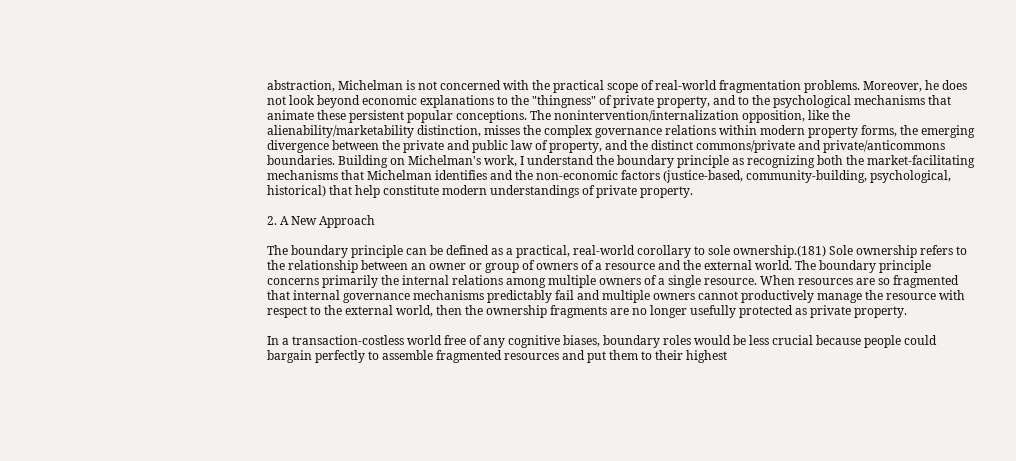abstraction, Michelman is not concerned with the practical scope of real-world fragmentation problems. Moreover, he does not look beyond economic explanations to the "thingness" of private property, and to the psychological mechanisms that animate these persistent popular conceptions. The nonintervention/internalization opposition, like the alienability/marketability distinction, misses the complex governance relations within modern property forms, the emerging divergence between the private and public law of property, and the distinct commons/private and private/anticommons boundaries. Building on Michelman's work, I understand the boundary principle as recognizing both the market-facilitating mechanisms that Michelman identifies and the non-economic factors (justice-based, community-building, psychological, historical) that help constitute modern understandings of private property.

2. A New Approach

The boundary principle can be defined as a practical, real-world corollary to sole ownership.(181) Sole ownership refers to the relationship between an owner or group of owners of a resource and the external world. The boundary principle concerns primarily the internal relations among multiple owners of a single resource. When resources are so fragmented that internal governance mechanisms predictably fail and multiple owners cannot productively manage the resource with respect to the external world, then the ownership fragments are no longer usefully protected as private property.

In a transaction-costless world free of any cognitive biases, boundary roles would be less crucial because people could bargain perfectly to assemble fragmented resources and put them to their highest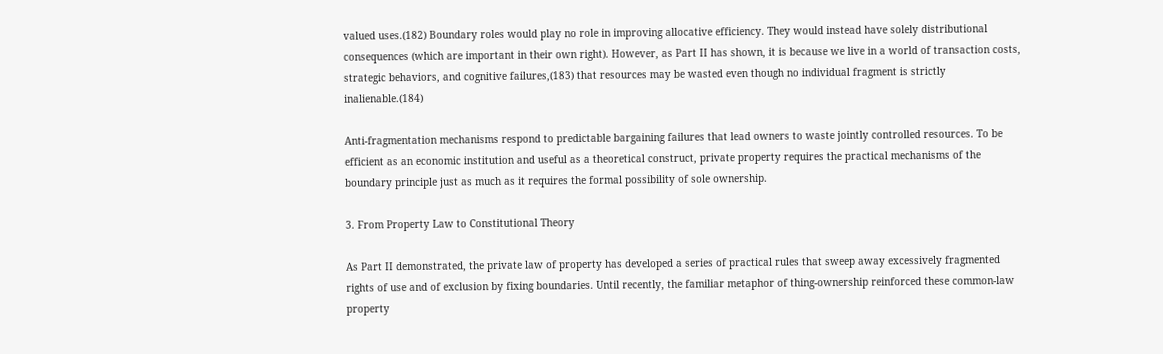valued uses.(182) Boundary roles would play no role in improving allocative efficiency. They would instead have solely distributional consequences (which are important in their own right). However, as Part II has shown, it is because we live in a world of transaction costs, strategic behaviors, and cognitive failures,(183) that resources may be wasted even though no individual fragment is strictly inalienable.(184)

Anti-fragmentation mechanisms respond to predictable bargaining failures that lead owners to waste jointly controlled resources. To be efficient as an economic institution and useful as a theoretical construct, private property requires the practical mechanisms of the boundary principle just as much as it requires the formal possibility of sole ownership.

3. From Property Law to Constitutional Theory

As Part II demonstrated, the private law of property has developed a series of practical rules that sweep away excessively fragmented rights of use and of exclusion by fixing boundaries. Until recently, the familiar metaphor of thing-ownership reinforced these common-law property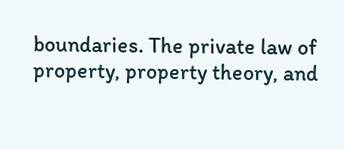boundaries. The private law of property, property theory, and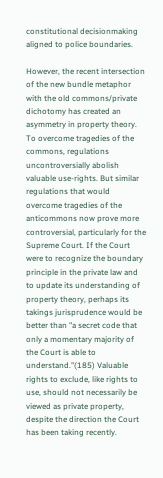constitutional decisionmaking aligned to police boundaries.

However, the recent intersection of the new bundle metaphor with the old commons/private dichotomy has created an asymmetry in property theory. To overcome tragedies of the commons, regulations uncontroversially abolish valuable use-rights. But similar regulations that would overcome tragedies of the anticommons now prove more controversial, particularly for the Supreme Court. If the Court were to recognize the boundary principle in the private law and to update its understanding of property theory, perhaps its takings jurisprudence would be better than "a secret code that only a momentary majority of the Court is able to understand."(185) Valuable rights to exclude, like rights to use, should not necessarily be viewed as private property, despite the direction the Court has been taking recently.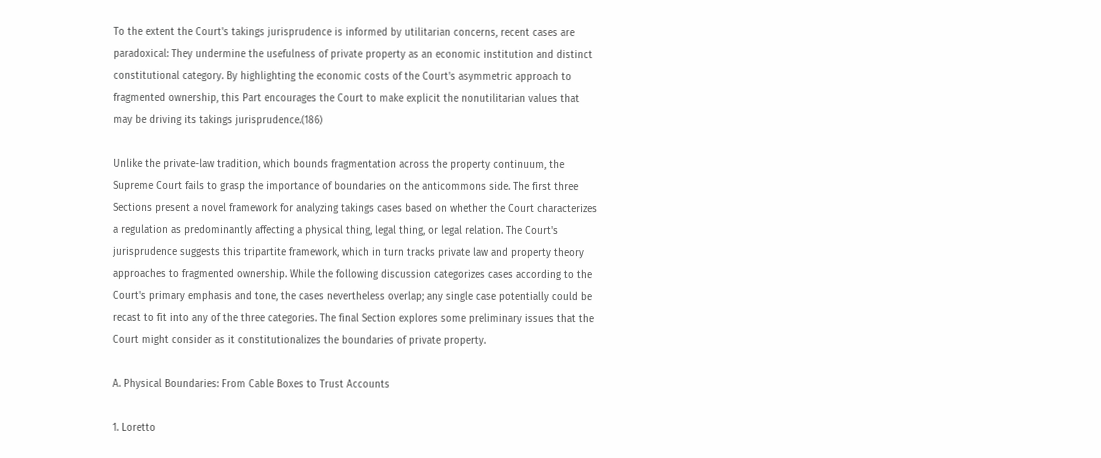To the extent the Court's takings jurisprudence is informed by utilitarian concerns, recent cases are paradoxical: They undermine the usefulness of private property as an economic institution and distinct constitutional category. By highlighting the economic costs of the Court's asymmetric approach to fragmented ownership, this Part encourages the Court to make explicit the nonutilitarian values that may be driving its takings jurisprudence.(186)

Unlike the private-law tradition, which bounds fragmentation across the property continuum, the Supreme Court fails to grasp the importance of boundaries on the anticommons side. The first three Sections present a novel framework for analyzing takings cases based on whether the Court characterizes a regulation as predominantly affecting a physical thing, legal thing, or legal relation. The Court's jurisprudence suggests this tripartite framework, which in turn tracks private law and property theory approaches to fragmented ownership. While the following discussion categorizes cases according to the Court's primary emphasis and tone, the cases nevertheless overlap; any single case potentially could be recast to fit into any of the three categories. The final Section explores some preliminary issues that the Court might consider as it constitutionalizes the boundaries of private property.

A. Physical Boundaries: From Cable Boxes to Trust Accounts

1. Loretto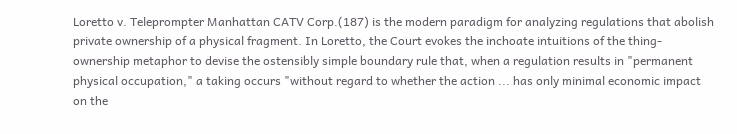Loretto v. Teleprompter Manhattan CATV Corp.(187) is the modern paradigm for analyzing regulations that abolish private ownership of a physical fragment. In Loretto, the Court evokes the inchoate intuitions of the thing-ownership metaphor to devise the ostensibly simple boundary rule that, when a regulation results in "permanent physical occupation," a taking occurs "without regard to whether the action ... has only minimal economic impact on the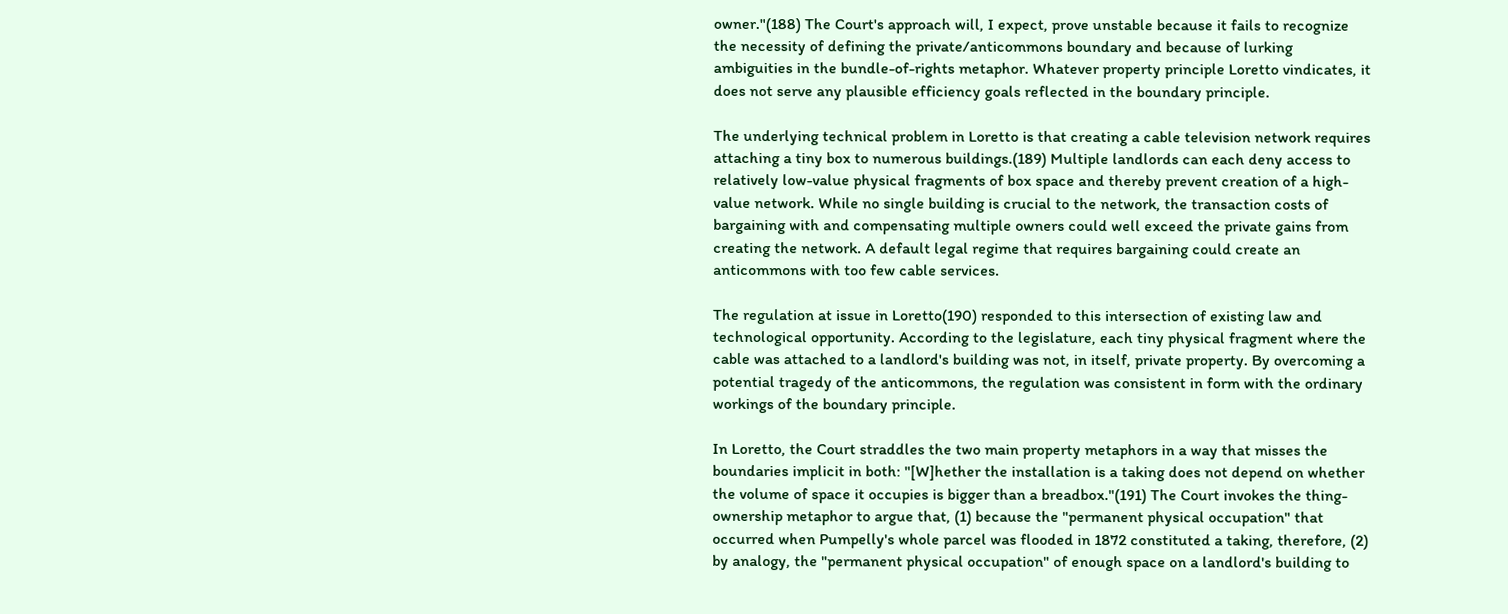owner."(188) The Court's approach will, I expect, prove unstable because it fails to recognize the necessity of defining the private/anticommons boundary and because of lurking ambiguities in the bundle-of-rights metaphor. Whatever property principle Loretto vindicates, it does not serve any plausible efficiency goals reflected in the boundary principle.

The underlying technical problem in Loretto is that creating a cable television network requires attaching a tiny box to numerous buildings.(189) Multiple landlords can each deny access to relatively low-value physical fragments of box space and thereby prevent creation of a high-value network. While no single building is crucial to the network, the transaction costs of bargaining with and compensating multiple owners could well exceed the private gains from creating the network. A default legal regime that requires bargaining could create an anticommons with too few cable services.

The regulation at issue in Loretto(190) responded to this intersection of existing law and technological opportunity. According to the legislature, each tiny physical fragment where the cable was attached to a landlord's building was not, in itself, private property. By overcoming a potential tragedy of the anticommons, the regulation was consistent in form with the ordinary workings of the boundary principle.

In Loretto, the Court straddles the two main property metaphors in a way that misses the boundaries implicit in both: "[W]hether the installation is a taking does not depend on whether the volume of space it occupies is bigger than a breadbox."(191) The Court invokes the thing-ownership metaphor to argue that, (1) because the "permanent physical occupation" that occurred when Pumpelly's whole parcel was flooded in 1872 constituted a taking, therefore, (2) by analogy, the "permanent physical occupation" of enough space on a landlord's building to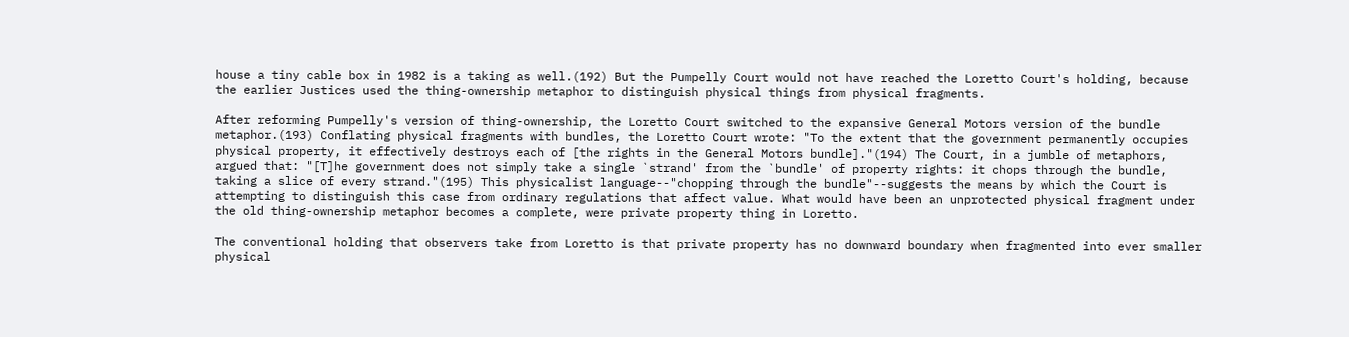house a tiny cable box in 1982 is a taking as well.(192) But the Pumpelly Court would not have reached the Loretto Court's holding, because the earlier Justices used the thing-ownership metaphor to distinguish physical things from physical fragments.

After reforming Pumpelly's version of thing-ownership, the Loretto Court switched to the expansive General Motors version of the bundle metaphor.(193) Conflating physical fragments with bundles, the Loretto Court wrote: "To the extent that the government permanently occupies physical property, it effectively destroys each of [the rights in the General Motors bundle]."(194) The Court, in a jumble of metaphors, argued that: "[T]he government does not simply take a single `strand' from the `bundle' of property rights: it chops through the bundle, taking a slice of every strand."(195) This physicalist language--"chopping through the bundle"--suggests the means by which the Court is attempting to distinguish this case from ordinary regulations that affect value. What would have been an unprotected physical fragment under the old thing-ownership metaphor becomes a complete, were private property thing in Loretto.

The conventional holding that observers take from Loretto is that private property has no downward boundary when fragmented into ever smaller physical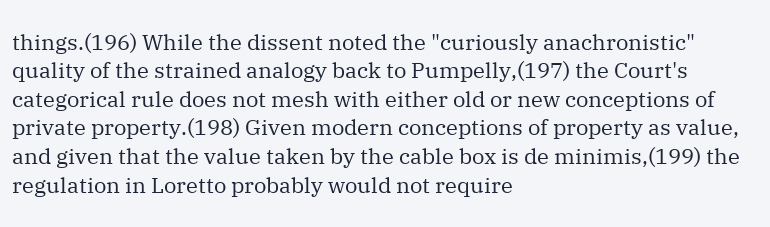things.(196) While the dissent noted the "curiously anachronistic" quality of the strained analogy back to Pumpelly,(197) the Court's categorical rule does not mesh with either old or new conceptions of private property.(198) Given modern conceptions of property as value, and given that the value taken by the cable box is de minimis,(199) the regulation in Loretto probably would not require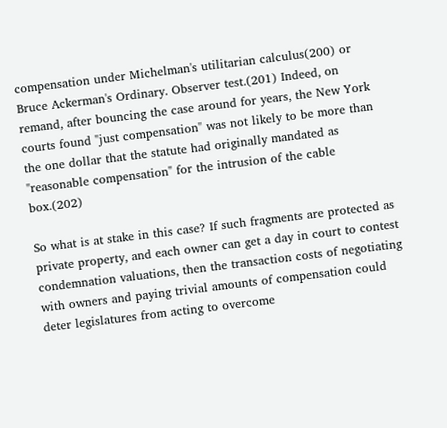compensation under Michelman's utilitarian calculus(200) or Bruce Ackerman's Ordinary. Observer test.(201) Indeed, on remand, after bouncing the case around for years, the New York courts found "just compensation" was not likely to be more than the one dollar that the statute had originally mandated as "reasonable compensation" for the intrusion of the cable box.(202)

So what is at stake in this case? If such fragments are protected as private property, and each owner can get a day in court to contest condemnation valuations, then the transaction costs of negotiating with owners and paying trivial amounts of compensation could deter legislatures from acting to overcome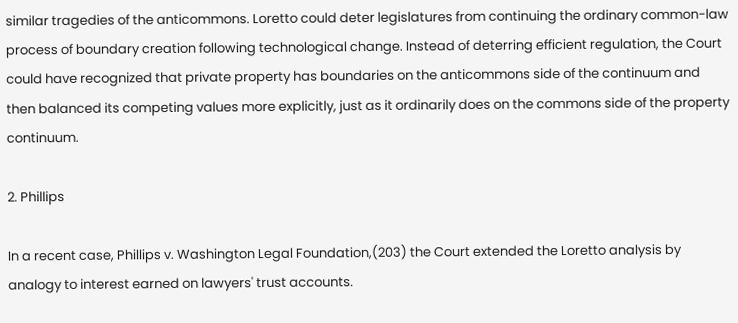similar tragedies of the anticommons. Loretto could deter legislatures from continuing the ordinary common-law process of boundary creation following technological change. Instead of deterring efficient regulation, the Court could have recognized that private property has boundaries on the anticommons side of the continuum and then balanced its competing values more explicitly, just as it ordinarily does on the commons side of the property continuum.

2. Phillips

In a recent case, Phillips v. Washington Legal Foundation,(203) the Court extended the Loretto analysis by analogy to interest earned on lawyers' trust accounts.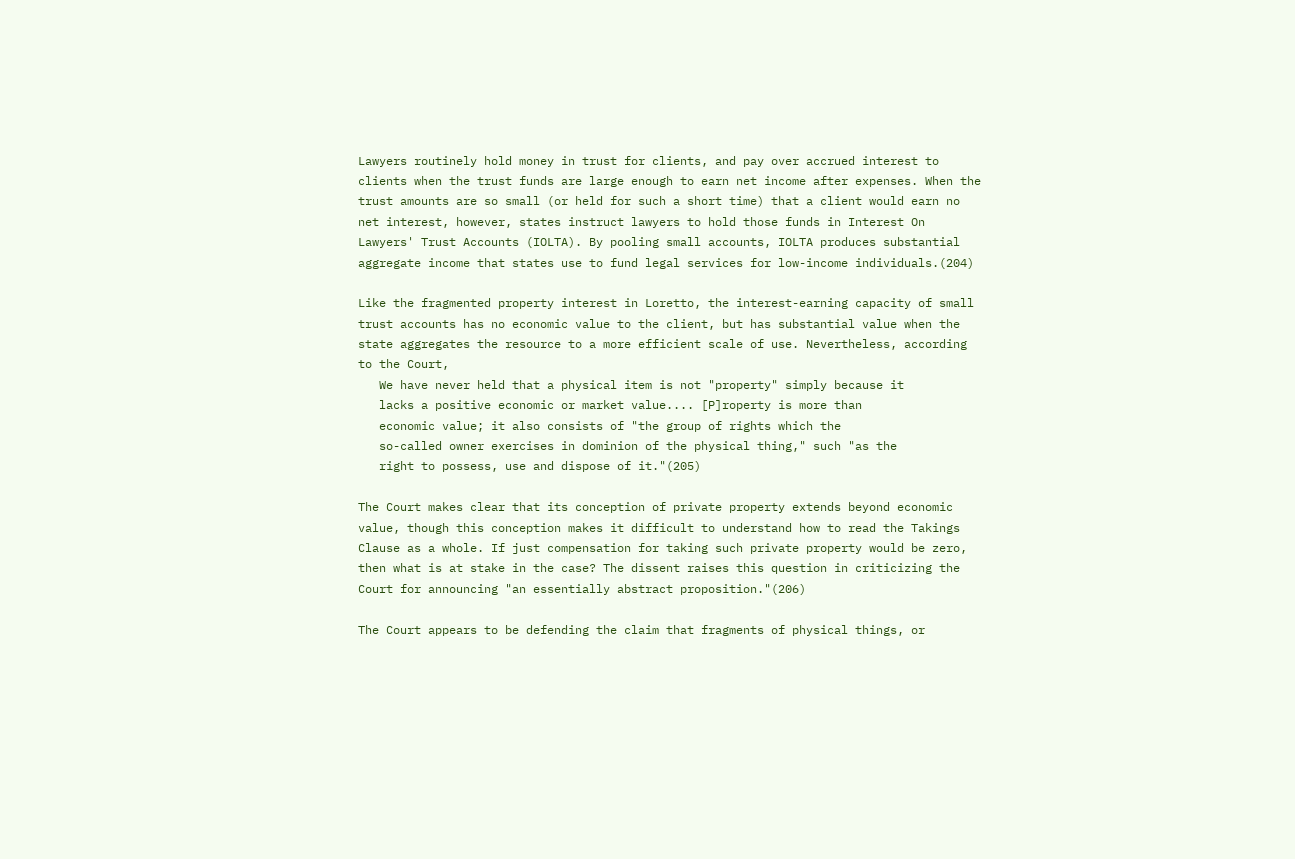Lawyers routinely hold money in trust for clients, and pay over accrued interest to clients when the trust funds are large enough to earn net income after expenses. When the trust amounts are so small (or held for such a short time) that a client would earn no net interest, however, states instruct lawyers to hold those funds in Interest On Lawyers' Trust Accounts (IOLTA). By pooling small accounts, IOLTA produces substantial aggregate income that states use to fund legal services for low-income individuals.(204)

Like the fragmented property interest in Loretto, the interest-earning capacity of small trust accounts has no economic value to the client, but has substantial value when the state aggregates the resource to a more efficient scale of use. Nevertheless, according to the Court,
   We have never held that a physical item is not "property" simply because it
   lacks a positive economic or market value.... [P]roperty is more than
   economic value; it also consists of "the group of rights which the
   so-called owner exercises in dominion of the physical thing," such "as the
   right to possess, use and dispose of it."(205)

The Court makes clear that its conception of private property extends beyond economic value, though this conception makes it difficult to understand how to read the Takings Clause as a whole. If just compensation for taking such private property would be zero, then what is at stake in the case? The dissent raises this question in criticizing the Court for announcing "an essentially abstract proposition."(206)

The Court appears to be defending the claim that fragments of physical things, or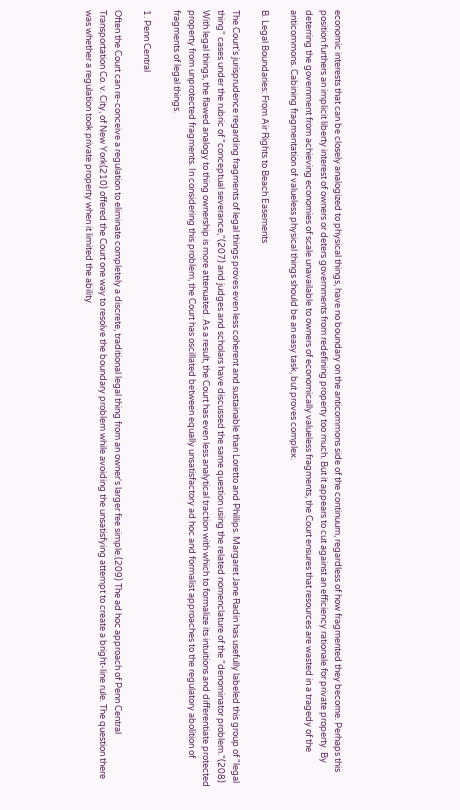economic interests that can be closely analogized to physical things, have no boundary on the anticommons side of the continuum, regardless of how fragmented they become. Perhaps this position furthers an implicit liberty interest of owners or deters governments from redefining property too much. But it appears to cut against an efficiency rationale for private property. By deterring the government from achieving economies of scale unavailable to owners of economically valueless fragments, the Court ensures that resources are wasted in a tragedy of the anticommons. Cabining fragmentation of valueless physical things should be an easy task, but proves complex.

B. Legal Boundaries: From Air Rights to Beach Easements

The Court's jurisprudence regarding fragments of legal things proves even less coherent and sustainable than Loretto and Phillips. Margaret Jane Radin has usefully labeled this group of "legal thing" cases under the rubric of "conceptual severance,"(207) and judges and scholars have discussed the same question using the related nomenclature of the "denominator problem."(208) With legal things, the flawed analogy to thing ownership is more attenuated. As a result, the Court has even less analytical traction with which to formalize its intuitions and differentiate protected property from unprotected fragments. In considering this problem, the Court has oscillated between equally unsatisfactory ad hoc and formalist approaches to the regulatory abolition of fragments of legal things.

1. Penn Central

Often the Court can re-conceive a regulation to eliminate completely a discrete, traditional legal thing from an owner's larger fee simple.(209) The ad hoc approach of Penn Central Transportation Co. v. City, of New York(210) offered the Court one way to resolve the boundary problem while avoiding the unsatisfying attempt to create a bright-line rule. The question there was whether a regulation took private property when it limited the ability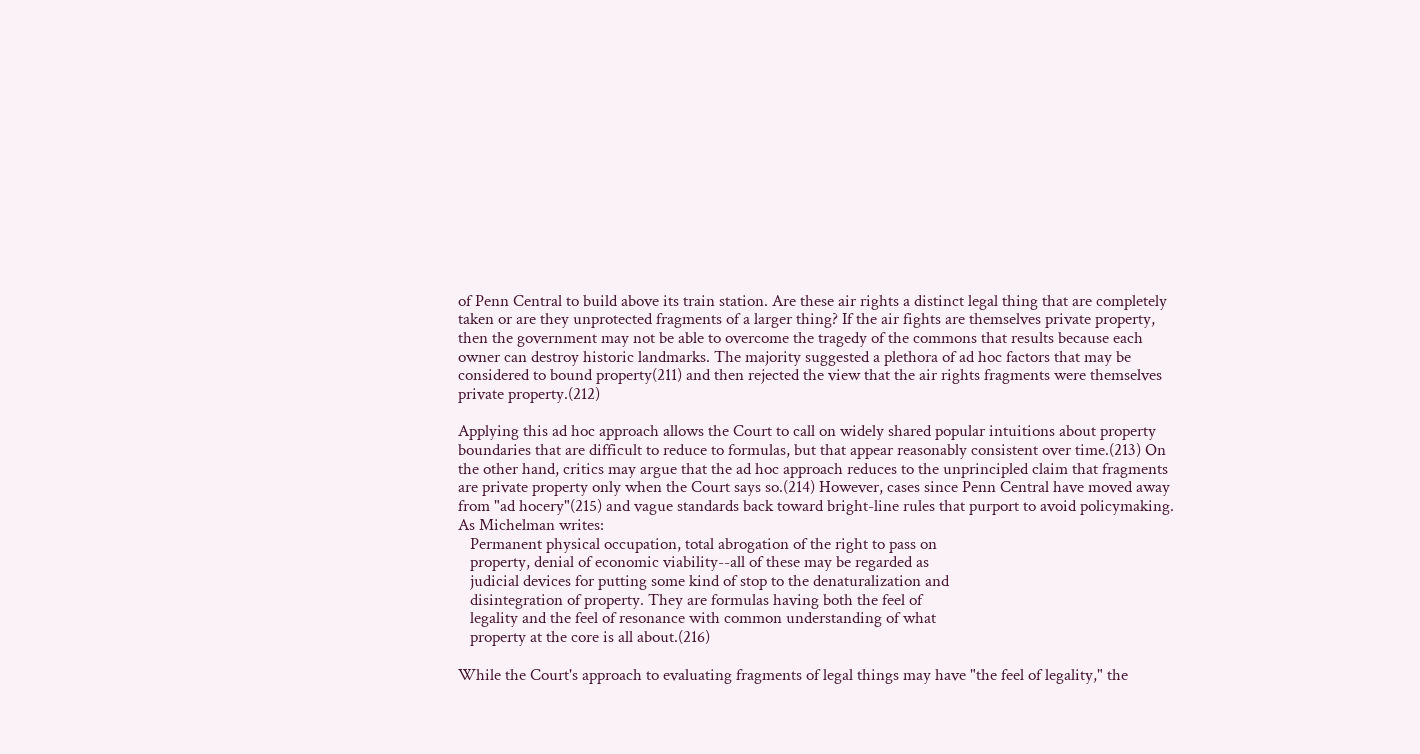of Penn Central to build above its train station. Are these air rights a distinct legal thing that are completely taken or are they unprotected fragments of a larger thing? If the air fights are themselves private property, then the government may not be able to overcome the tragedy of the commons that results because each owner can destroy historic landmarks. The majority suggested a plethora of ad hoc factors that may be considered to bound property(211) and then rejected the view that the air rights fragments were themselves private property.(212)

Applying this ad hoc approach allows the Court to call on widely shared popular intuitions about property boundaries that are difficult to reduce to formulas, but that appear reasonably consistent over time.(213) On the other hand, critics may argue that the ad hoc approach reduces to the unprincipled claim that fragments are private property only when the Court says so.(214) However, cases since Penn Central have moved away from "ad hocery"(215) and vague standards back toward bright-line rules that purport to avoid policymaking. As Michelman writes:
   Permanent physical occupation, total abrogation of the right to pass on
   property, denial of economic viability--all of these may be regarded as
   judicial devices for putting some kind of stop to the denaturalization and
   disintegration of property. They are formulas having both the feel of
   legality and the feel of resonance with common understanding of what
   property at the core is all about.(216)

While the Court's approach to evaluating fragments of legal things may have "the feel of legality," the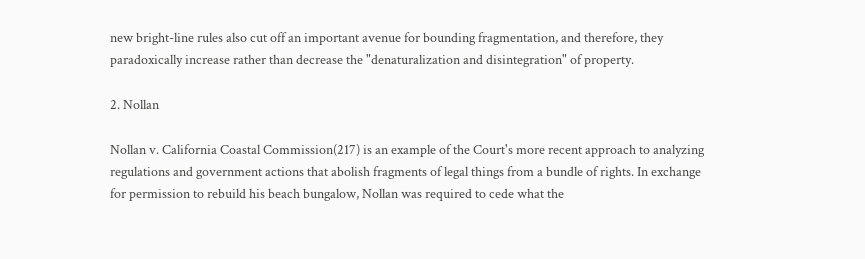new bright-line rules also cut off an important avenue for bounding fragmentation, and therefore, they paradoxically increase rather than decrease the "denaturalization and disintegration" of property.

2. Nollan

Nollan v. California Coastal Commission(217) is an example of the Court's more recent approach to analyzing regulations and government actions that abolish fragments of legal things from a bundle of rights. In exchange for permission to rebuild his beach bungalow, Nollan was required to cede what the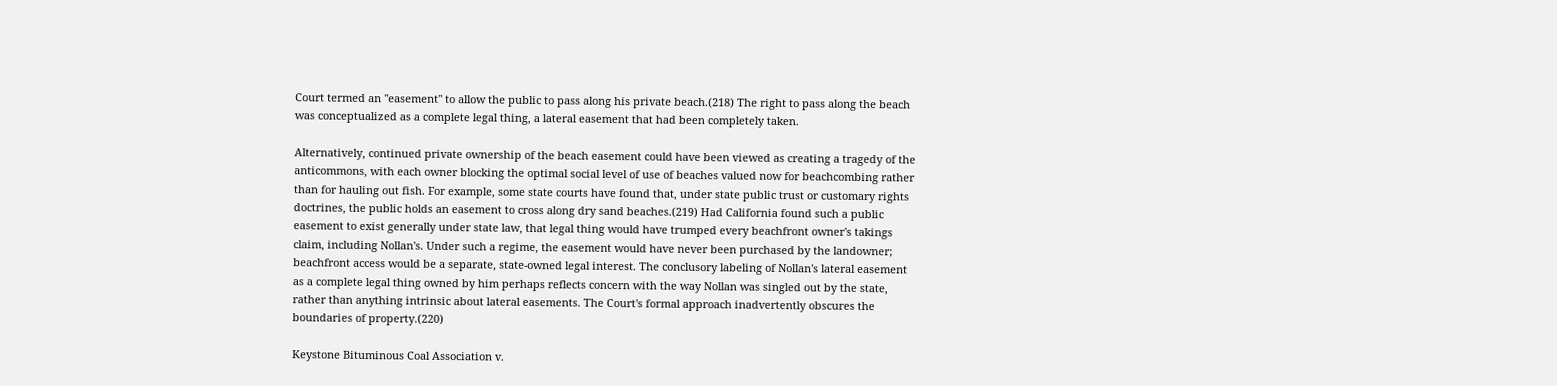Court termed an "easement" to allow the public to pass along his private beach.(218) The right to pass along the beach was conceptualized as a complete legal thing, a lateral easement that had been completely taken.

Alternatively, continued private ownership of the beach easement could have been viewed as creating a tragedy of the anticommons, with each owner blocking the optimal social level of use of beaches valued now for beachcombing rather than for hauling out fish. For example, some state courts have found that, under state public trust or customary rights doctrines, the public holds an easement to cross along dry sand beaches.(219) Had California found such a public easement to exist generally under state law, that legal thing would have trumped every beachfront owner's takings claim, including Nollan's. Under such a regime, the easement would have never been purchased by the landowner; beachfront access would be a separate, state-owned legal interest. The conclusory labeling of Nollan's lateral easement as a complete legal thing owned by him perhaps reflects concern with the way Nollan was singled out by the state, rather than anything intrinsic about lateral easements. The Court's formal approach inadvertently obscures the boundaries of property.(220)

Keystone Bituminous Coal Association v.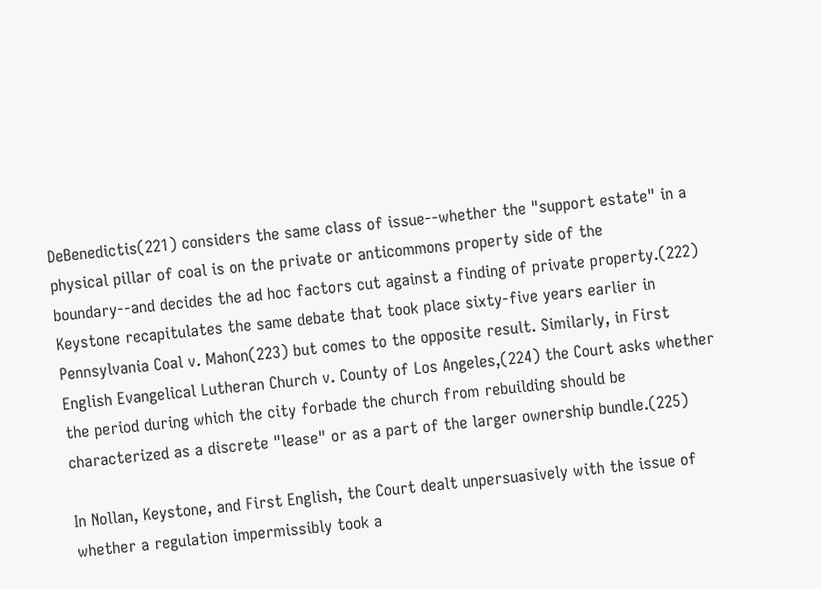DeBenedictis(221) considers the same class of issue--whether the "support estate" in a physical pillar of coal is on the private or anticommons property side of the boundary--and decides the ad hoc factors cut against a finding of private property.(222) Keystone recapitulates the same debate that took place sixty-five years earlier in Pennsylvania Coal v. Mahon(223) but comes to the opposite result. Similarly, in First English Evangelical Lutheran Church v. County of Los Angeles,(224) the Court asks whether the period during which the city forbade the church from rebuilding should be characterized as a discrete "lease" or as a part of the larger ownership bundle.(225)

In Nollan, Keystone, and First English, the Court dealt unpersuasively with the issue of whether a regulation impermissibly took a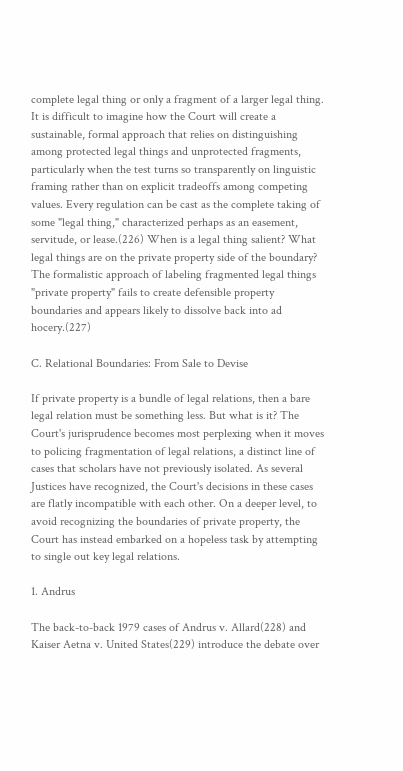complete legal thing or only a fragment of a larger legal thing. It is difficult to imagine how the Court will create a sustainable, formal approach that relies on distinguishing among protected legal things and unprotected fragments, particularly when the test turns so transparently on linguistic framing rather than on explicit tradeoffs among competing values. Every regulation can be cast as the complete taking of some "legal thing," characterized perhaps as an easement, servitude, or lease.(226) When is a legal thing salient? What legal things are on the private property side of the boundary? The formalistic approach of labeling fragmented legal things "private property" fails to create defensible property boundaries and appears likely to dissolve back into ad hocery.(227)

C. Relational Boundaries: From Sale to Devise

If private property is a bundle of legal relations, then a bare legal relation must be something less. But what is it? The Court's jurisprudence becomes most perplexing when it moves to policing fragmentation of legal relations, a distinct line of cases that scholars have not previously isolated. As several Justices have recognized, the Court's decisions in these cases are flatly incompatible with each other. On a deeper level, to avoid recognizing the boundaries of private property, the Court has instead embarked on a hopeless task by attempting to single out key legal relations.

1. Andrus

The back-to-back 1979 cases of Andrus v. Allard(228) and Kaiser Aetna v. United States(229) introduce the debate over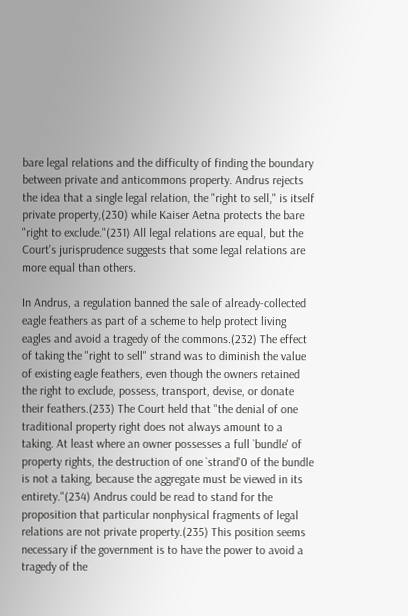bare legal relations and the difficulty of finding the boundary between private and anticommons property. Andrus rejects the idea that a single legal relation, the "right to sell," is itself private property,(230) while Kaiser Aetna protects the bare "right to exclude."(231) All legal relations are equal, but the Court's jurisprudence suggests that some legal relations are more equal than others.

In Andrus, a regulation banned the sale of already-collected eagle feathers as part of a scheme to help protect living eagles and avoid a tragedy of the commons.(232) The effect of taking the "right to sell" strand was to diminish the value of existing eagle feathers, even though the owners retained the right to exclude, possess, transport, devise, or donate their feathers.(233) The Court held that "the denial of one traditional property right does not always amount to a taking. At least where an owner possesses a full `bundle' of property rights, the destruction of one `strand'0 of the bundle is not a taking, because the aggregate must be viewed in its entirety."(234) Andrus could be read to stand for the proposition that particular nonphysical fragments of legal relations are not private property.(235) This position seems necessary if the government is to have the power to avoid a tragedy of the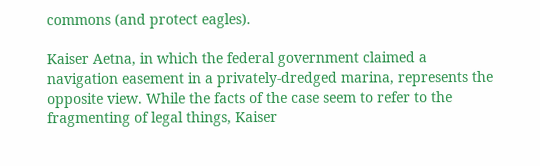commons (and protect eagles).

Kaiser Aetna, in which the federal government claimed a navigation easement in a privately-dredged marina, represents the opposite view. While the facts of the case seem to refer to the fragmenting of legal things, Kaiser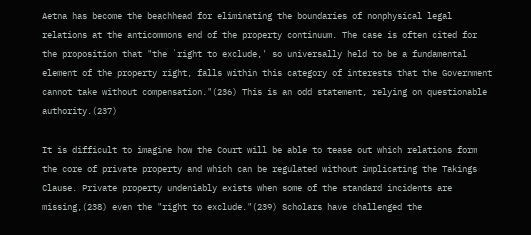Aetna has become the beachhead for eliminating the boundaries of nonphysical legal relations at the anticommons end of the property continuum. The case is often cited for the proposition that "the `right to exclude,' so universally held to be a fundamental element of the property right, falls within this category of interests that the Government cannot take without compensation."(236) This is an odd statement, relying on questionable authority.(237)

It is difficult to imagine how the Court will be able to tease out which relations form the core of private property and which can be regulated without implicating the Takings Clause. Private property undeniably exists when some of the standard incidents are missing,(238) even the "right to exclude."(239) Scholars have challenged the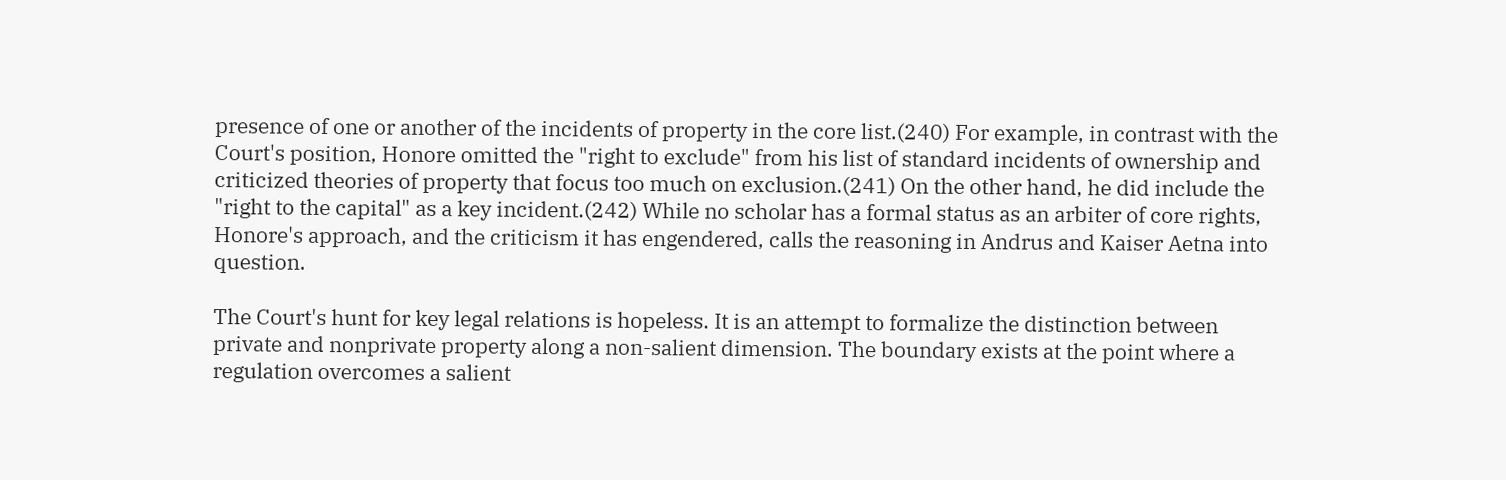presence of one or another of the incidents of property in the core list.(240) For example, in contrast with the Court's position, Honore omitted the "right to exclude" from his list of standard incidents of ownership and criticized theories of property that focus too much on exclusion.(241) On the other hand, he did include the "right to the capital" as a key incident.(242) While no scholar has a formal status as an arbiter of core rights, Honore's approach, and the criticism it has engendered, calls the reasoning in Andrus and Kaiser Aetna into question.

The Court's hunt for key legal relations is hopeless. It is an attempt to formalize the distinction between private and nonprivate property along a non-salient dimension. The boundary exists at the point where a regulation overcomes a salient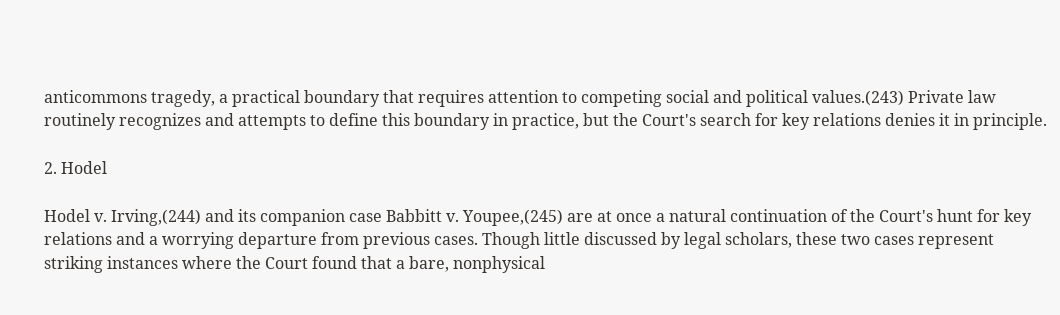anticommons tragedy, a practical boundary that requires attention to competing social and political values.(243) Private law routinely recognizes and attempts to define this boundary in practice, but the Court's search for key relations denies it in principle.

2. Hodel

Hodel v. Irving,(244) and its companion case Babbitt v. Youpee,(245) are at once a natural continuation of the Court's hunt for key relations and a worrying departure from previous cases. Though little discussed by legal scholars, these two cases represent striking instances where the Court found that a bare, nonphysical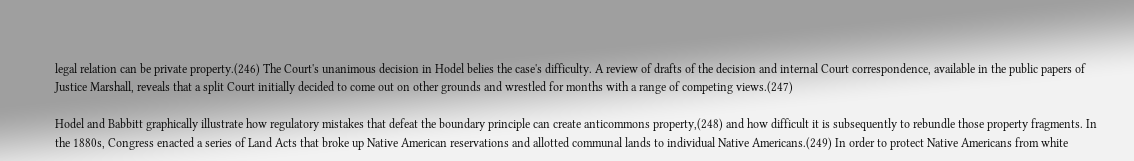legal relation can be private property.(246) The Court's unanimous decision in Hodel belies the case's difficulty. A review of drafts of the decision and internal Court correspondence, available in the public papers of Justice Marshall, reveals that a split Court initially decided to come out on other grounds and wrestled for months with a range of competing views.(247)

Hodel and Babbitt graphically illustrate how regulatory mistakes that defeat the boundary principle can create anticommons property,(248) and how difficult it is subsequently to rebundle those property fragments. In the 1880s, Congress enacted a series of Land Acts that broke up Native American reservations and allotted communal lands to individual Native Americans.(249) In order to protect Native Americans from white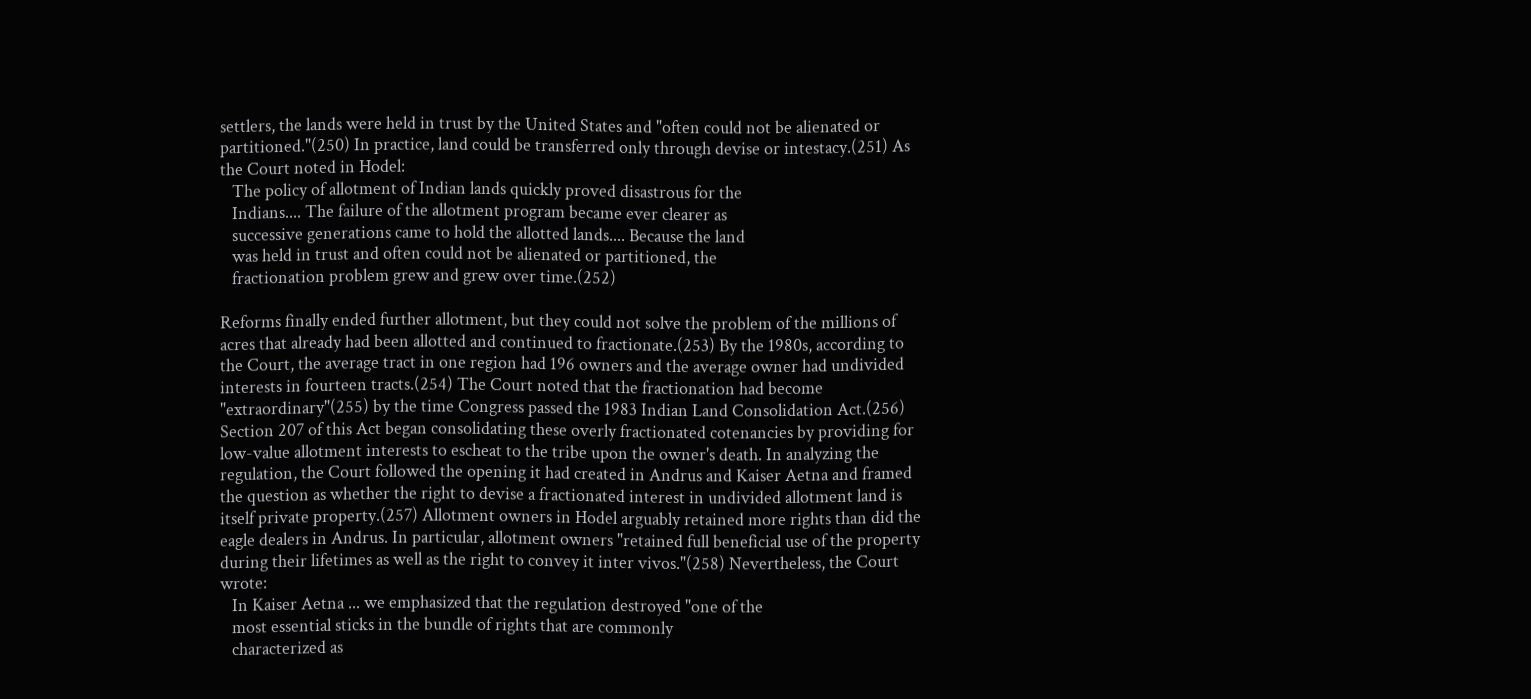settlers, the lands were held in trust by the United States and "often could not be alienated or partitioned."(250) In practice, land could be transferred only through devise or intestacy.(251) As the Court noted in Hodel:
   The policy of allotment of Indian lands quickly proved disastrous for the
   Indians.... The failure of the allotment program became ever clearer as
   successive generations came to hold the allotted lands.... Because the land
   was held in trust and often could not be alienated or partitioned, the
   fractionation problem grew and grew over time.(252)

Reforms finally ended further allotment, but they could not solve the problem of the millions of acres that already had been allotted and continued to fractionate.(253) By the 1980s, according to the Court, the average tract in one region had 196 owners and the average owner had undivided interests in fourteen tracts.(254) The Court noted that the fractionation had become "extraordinary"(255) by the time Congress passed the 1983 Indian Land Consolidation Act.(256) Section 207 of this Act began consolidating these overly fractionated cotenancies by providing for low-value allotment interests to escheat to the tribe upon the owner's death. In analyzing the regulation, the Court followed the opening it had created in Andrus and Kaiser Aetna and framed the question as whether the right to devise a fractionated interest in undivided allotment land is itself private property.(257) Allotment owners in Hodel arguably retained more rights than did the eagle dealers in Andrus. In particular, allotment owners "retained full beneficial use of the property during their lifetimes as well as the right to convey it inter vivos."(258) Nevertheless, the Court wrote:
   In Kaiser Aetna ... we emphasized that the regulation destroyed "one of the
   most essential sticks in the bundle of rights that are commonly
   characterized as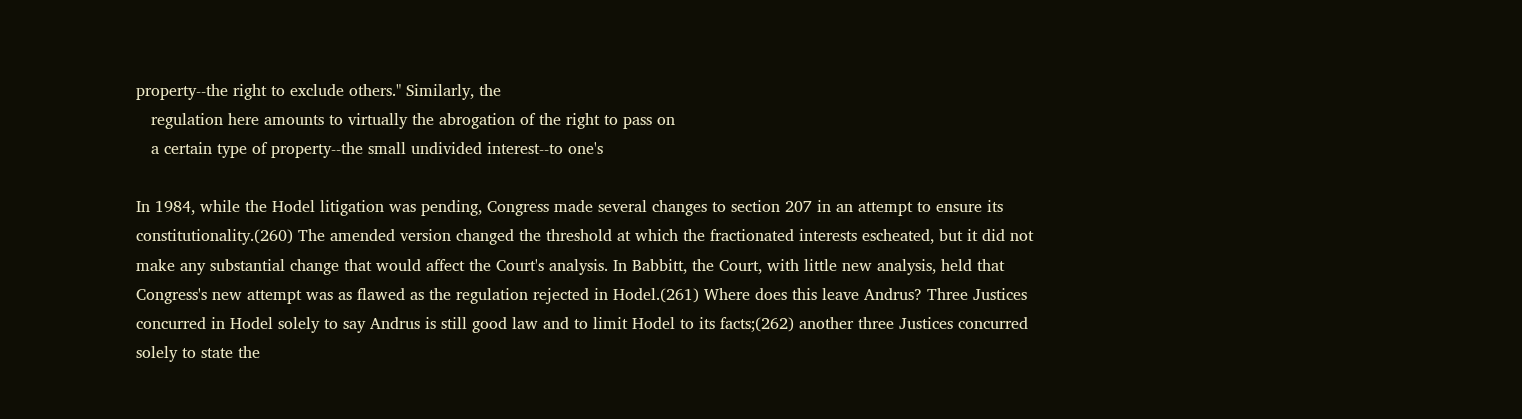property--the right to exclude others." Similarly, the
   regulation here amounts to virtually the abrogation of the right to pass on
   a certain type of property--the small undivided interest--to one's

In 1984, while the Hodel litigation was pending, Congress made several changes to section 207 in an attempt to ensure its constitutionality.(260) The amended version changed the threshold at which the fractionated interests escheated, but it did not make any substantial change that would affect the Court's analysis. In Babbitt, the Court, with little new analysis, held that Congress's new attempt was as flawed as the regulation rejected in Hodel.(261) Where does this leave Andrus? Three Justices concurred in Hodel solely to say Andrus is still good law and to limit Hodel to its facts;(262) another three Justices concurred solely to state the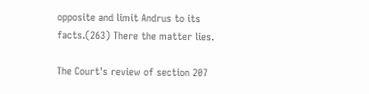opposite and limit Andrus to its facts.(263) There the matter lies.

The Court's review of section 207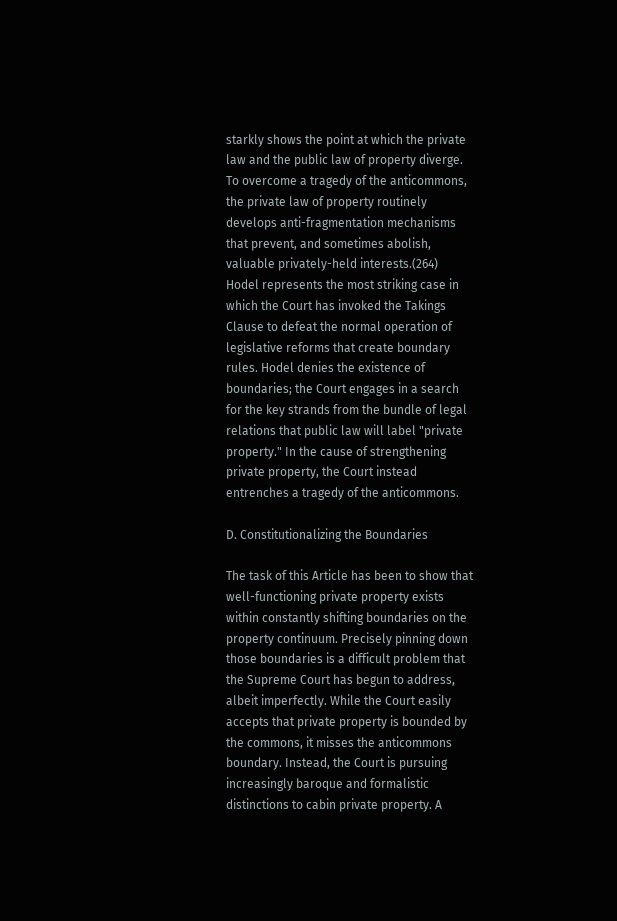starkly shows the point at which the private law and the public law of property diverge. To overcome a tragedy of the anticommons, the private law of property routinely develops anti-fragmentation mechanisms that prevent, and sometimes abolish, valuable privately-held interests.(264) Hodel represents the most striking case in which the Court has invoked the Takings Clause to defeat the normal operation of legislative reforms that create boundary rules. Hodel denies the existence of boundaries; the Court engages in a search for the key strands from the bundle of legal relations that public law will label "private property." In the cause of strengthening private property, the Court instead entrenches a tragedy of the anticommons.

D. Constitutionalizing the Boundaries

The task of this Article has been to show that well-functioning private property exists within constantly shifting boundaries on the property continuum. Precisely pinning down those boundaries is a difficult problem that the Supreme Court has begun to address, albeit imperfectly. While the Court easily accepts that private property is bounded by the commons, it misses the anticommons boundary. Instead, the Court is pursuing increasingly baroque and formalistic distinctions to cabin private property. A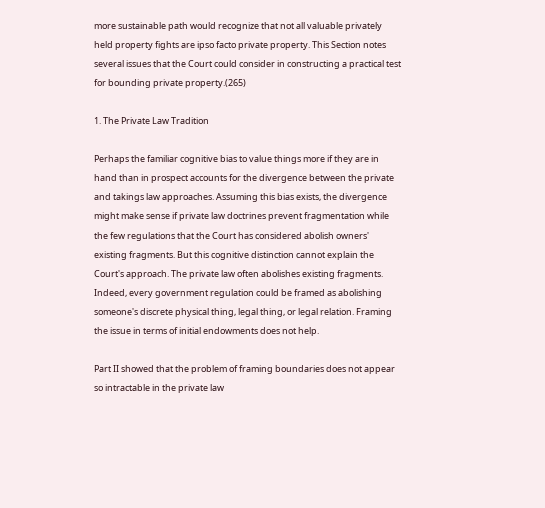more sustainable path would recognize that not all valuable privately held property fights are ipso facto private property. This Section notes several issues that the Court could consider in constructing a practical test for bounding private property.(265)

1. The Private Law Tradition

Perhaps the familiar cognitive bias to value things more if they are in hand than in prospect accounts for the divergence between the private and takings law approaches. Assuming this bias exists, the divergence might make sense if private law doctrines prevent fragmentation while the few regulations that the Court has considered abolish owners' existing fragments. But this cognitive distinction cannot explain the Court's approach. The private law often abolishes existing fragments. Indeed, every government regulation could be framed as abolishing someone's discrete physical thing, legal thing, or legal relation. Framing the issue in terms of initial endowments does not help.

Part II showed that the problem of framing boundaries does not appear so intractable in the private law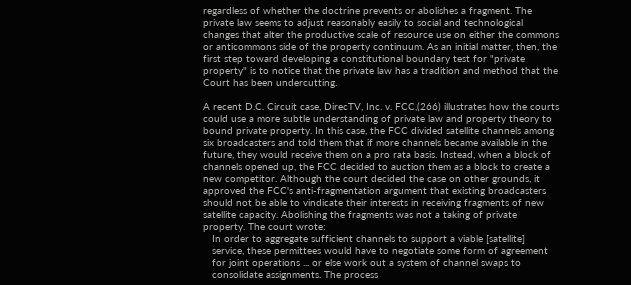regardless of whether the doctrine prevents or abolishes a fragment. The private law seems to adjust reasonably easily to social and technological changes that alter the productive scale of resource use on either the commons or anticommons side of the property continuum. As an initial matter, then, the first step toward developing a constitutional boundary test for "private property" is to notice that the private law has a tradition and method that the Court has been undercutting.

A recent D.C. Circuit case, DirecTV, Inc. v. FCC,(266) illustrates how the courts could use a more subtle understanding of private law and property theory to bound private property. In this case, the FCC divided satellite channels among six broadcasters and told them that if more channels became available in the future, they would receive them on a pro rata basis. Instead, when a block of channels opened up, the FCC decided to auction them as a block to create a new competitor. Although the court decided the case on other grounds, it approved the FCC's anti-fragmentation argument that existing broadcasters should not be able to vindicate their interests in receiving fragments of new satellite capacity. Abolishing the fragments was not a taking of private property. The court wrote:
   In order to aggregate sufficient channels to support a viable [satellite]
   service, these permittees would have to negotiate some form of agreement
   for joint operations ... or else work out a system of channel swaps to
   consolidate assignments. The process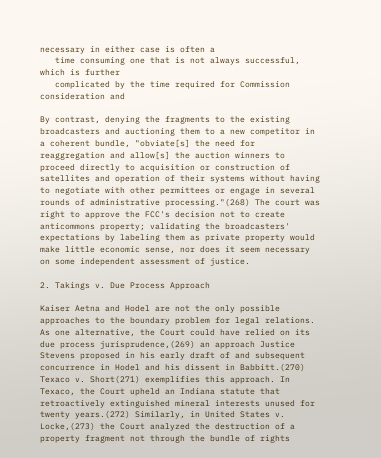necessary in either case is often a
   time consuming one that is not always successful, which is further
   complicated by the time required for Commission consideration and

By contrast, denying the fragments to the existing broadcasters and auctioning them to a new competitor in a coherent bundle, "obviate[s] the need for reaggregation and allow[s] the auction winners to proceed directly to acquisition or construction of satellites and operation of their systems without having to negotiate with other permittees or engage in several rounds of administrative processing."(268) The court was right to approve the FCC's decision not to create anticommons property; validating the broadcasters' expectations by labeling them as private property would make little economic sense, nor does it seem necessary on some independent assessment of justice.

2. Takings v. Due Process Approach

Kaiser Aetna and Hodel are not the only possible approaches to the boundary problem for legal relations. As one alternative, the Court could have relied on its due process jurisprudence,(269) an approach Justice Stevens proposed in his early draft of and subsequent concurrence in Hodel and his dissent in Babbitt.(270) Texaco v. Short(271) exemplifies this approach. In Texaco, the Court upheld an Indiana statute that retroactively extinguished mineral interests unused for twenty years.(272) Similarly, in United States v. Locke,(273) the Court analyzed the destruction of a property fragment not through the bundle of rights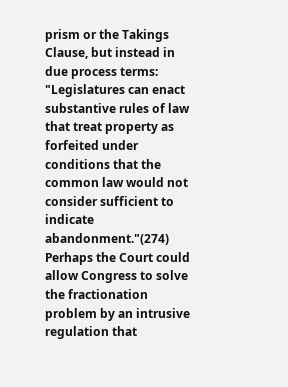prism or the Takings Clause, but instead in due process terms: "Legislatures can enact substantive rules of law that treat property as forfeited under conditions that the common law would not consider sufficient to indicate abandonment."(274) Perhaps the Court could allow Congress to solve the fractionation problem by an intrusive regulation that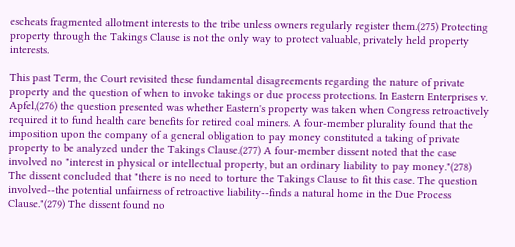escheats fragmented allotment interests to the tribe unless owners regularly register them.(275) Protecting property through the Takings Clause is not the only way to protect valuable, privately held property interests.

This past Term, the Court revisited these fundamental disagreements regarding the nature of private property and the question of when to invoke takings or due process protections. In Eastern Enterprises v. Apfel,(276) the question presented was whether Eastern's property was taken when Congress retroactively required it to fund health care benefits for retired coal miners. A four-member plurality found that the imposition upon the company of a general obligation to pay money constituted a taking of private property to be analyzed under the Takings Clause.(277) A four-member dissent noted that the case involved no "interest in physical or intellectual property, but an ordinary liability to pay money."(278) The dissent concluded that "there is no need to torture the Takings Clause to fit this case. The question involved--the potential unfairness of retroactive liability--finds a natural home in the Due Process Clause."(279) The dissent found no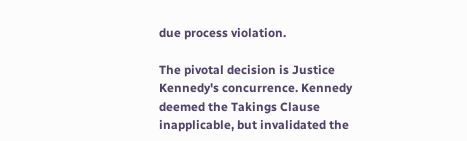due process violation.

The pivotal decision is Justice Kennedy's concurrence. Kennedy deemed the Takings Clause inapplicable, but invalidated the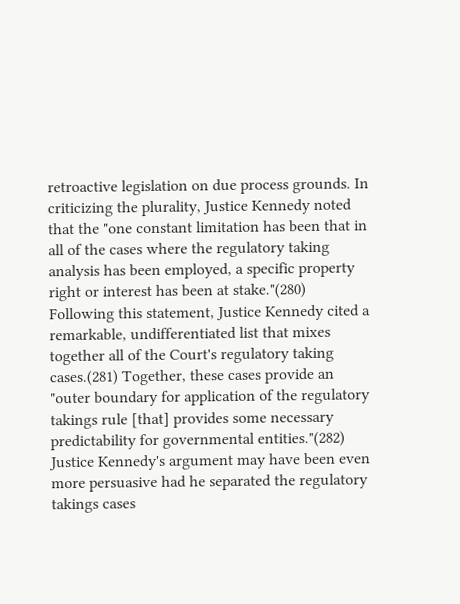retroactive legislation on due process grounds. In criticizing the plurality, Justice Kennedy noted that the "one constant limitation has been that in all of the cases where the regulatory taking analysis has been employed, a specific property right or interest has been at stake."(280) Following this statement, Justice Kennedy cited a remarkable, undifferentiated list that mixes together all of the Court's regulatory taking cases.(281) Together, these cases provide an "outer boundary for application of the regulatory takings rule [that] provides some necessary predictability for governmental entities."(282) Justice Kennedy's argument may have been even more persuasive had he separated the regulatory takings cases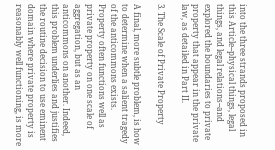into the three strands proposed in this Article--physical things, legal things, and legal relations--and explored the boundaries to private property that appear in the private law, as detailed in Part II.

3. The Scale of Private Property

A final, more subtle problem, is how to determine when a salient tragedy of the anticommons exists. Property often functions well as private property on one scale of aggregation, but as an anticommons on another. Indeed, this problem underlies and justifies the routine decision to use eminent domain where private property is reasonably well functioning, is more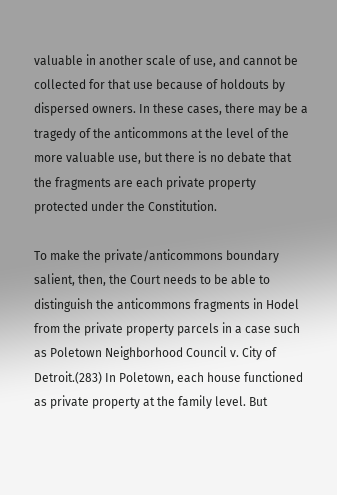valuable in another scale of use, and cannot be collected for that use because of holdouts by dispersed owners. In these cases, there may be a tragedy of the anticommons at the level of the more valuable use, but there is no debate that the fragments are each private property protected under the Constitution.

To make the private/anticommons boundary salient, then, the Court needs to be able to distinguish the anticommons fragments in Hodel from the private property parcels in a case such as Poletown Neighborhood Council v. City of Detroit.(283) In Poletown, each house functioned as private property at the family level. But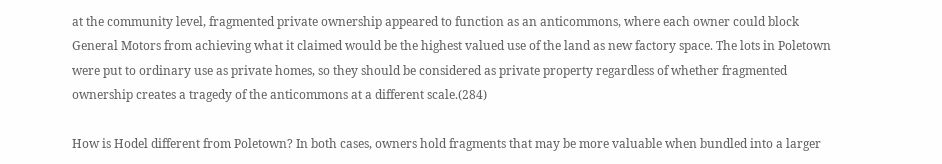at the community level, fragmented private ownership appeared to function as an anticommons, where each owner could block General Motors from achieving what it claimed would be the highest valued use of the land as new factory space. The lots in Poletown were put to ordinary use as private homes, so they should be considered as private property regardless of whether fragmented ownership creates a tragedy of the anticommons at a different scale.(284)

How is Hodel different from Poletown? In both cases, owners hold fragments that may be more valuable when bundled into a larger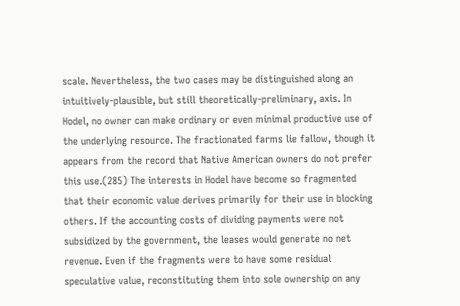scale. Nevertheless, the two cases may be distinguished along an intuitively-plausible, but still theoretically-preliminary, axis. In Hodel, no owner can make ordinary or even minimal productive use of the underlying resource. The fractionated farms lie fallow, though it appears from the record that Native American owners do not prefer this use.(285) The interests in Hodel have become so fragmented that their economic value derives primarily for their use in blocking others. If the accounting costs of dividing payments were not subsidized by the government, the leases would generate no net revenue. Even if the fragments were to have some residual speculative value, reconstituting them into sole ownership on any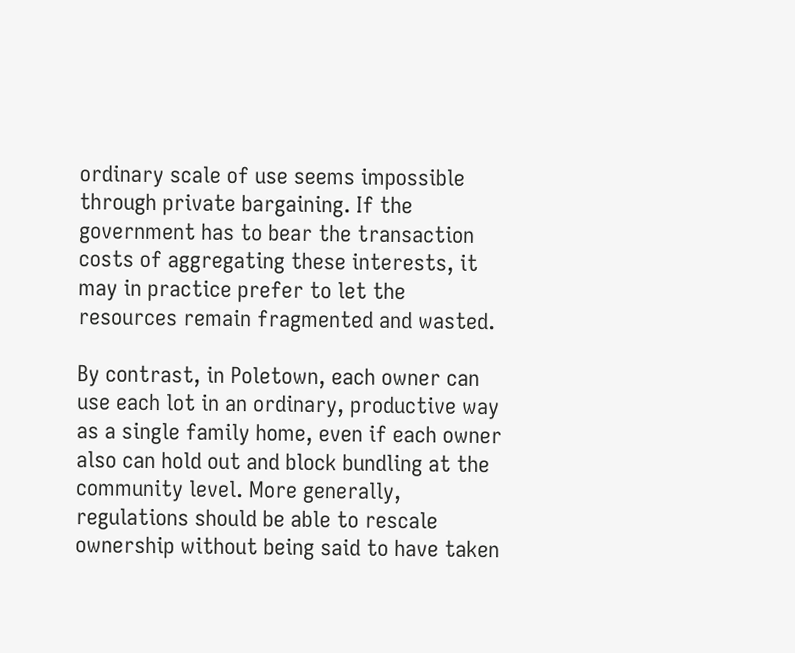ordinary scale of use seems impossible through private bargaining. If the government has to bear the transaction costs of aggregating these interests, it may in practice prefer to let the resources remain fragmented and wasted.

By contrast, in Poletown, each owner can use each lot in an ordinary, productive way as a single family home, even if each owner also can hold out and block bundling at the community level. More generally, regulations should be able to rescale ownership without being said to have taken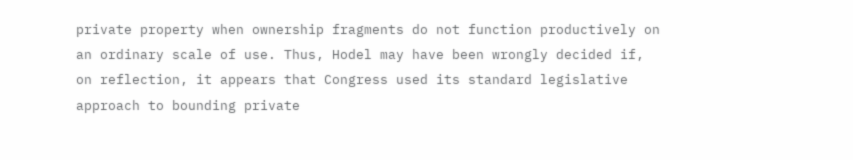private property when ownership fragments do not function productively on an ordinary scale of use. Thus, Hodel may have been wrongly decided if, on reflection, it appears that Congress used its standard legislative approach to bounding private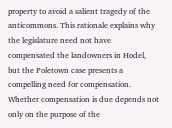property to avoid a salient tragedy of the anticommons. This rationale explains why the legislature need not have compensated the landowners in Hodel, but the Poletown case presents a compelling need for compensation. Whether compensation is due depends not only on the purpose of the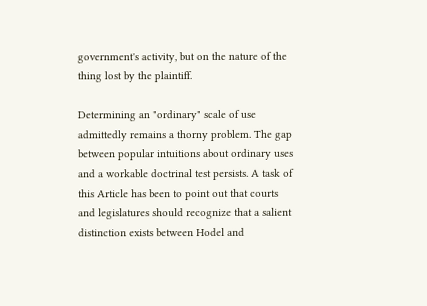government's activity, but on the nature of the thing lost by the plaintiff.

Determining an "ordinary" scale of use admittedly remains a thorny problem. The gap between popular intuitions about ordinary uses and a workable doctrinal test persists. A task of this Article has been to point out that courts and legislatures should recognize that a salient distinction exists between Hodel and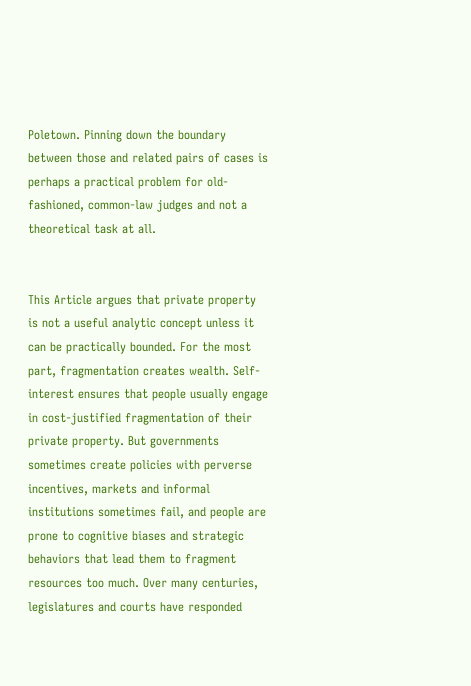Poletown. Pinning down the boundary between those and related pairs of cases is perhaps a practical problem for old-fashioned, common-law judges and not a theoretical task at all.


This Article argues that private property is not a useful analytic concept unless it can be practically bounded. For the most part, fragmentation creates wealth. Self-interest ensures that people usually engage in cost-justified fragmentation of their private property. But governments sometimes create policies with perverse incentives, markets and informal institutions sometimes fail, and people are prone to cognitive biases and strategic behaviors that lead them to fragment resources too much. Over many centuries, legislatures and courts have responded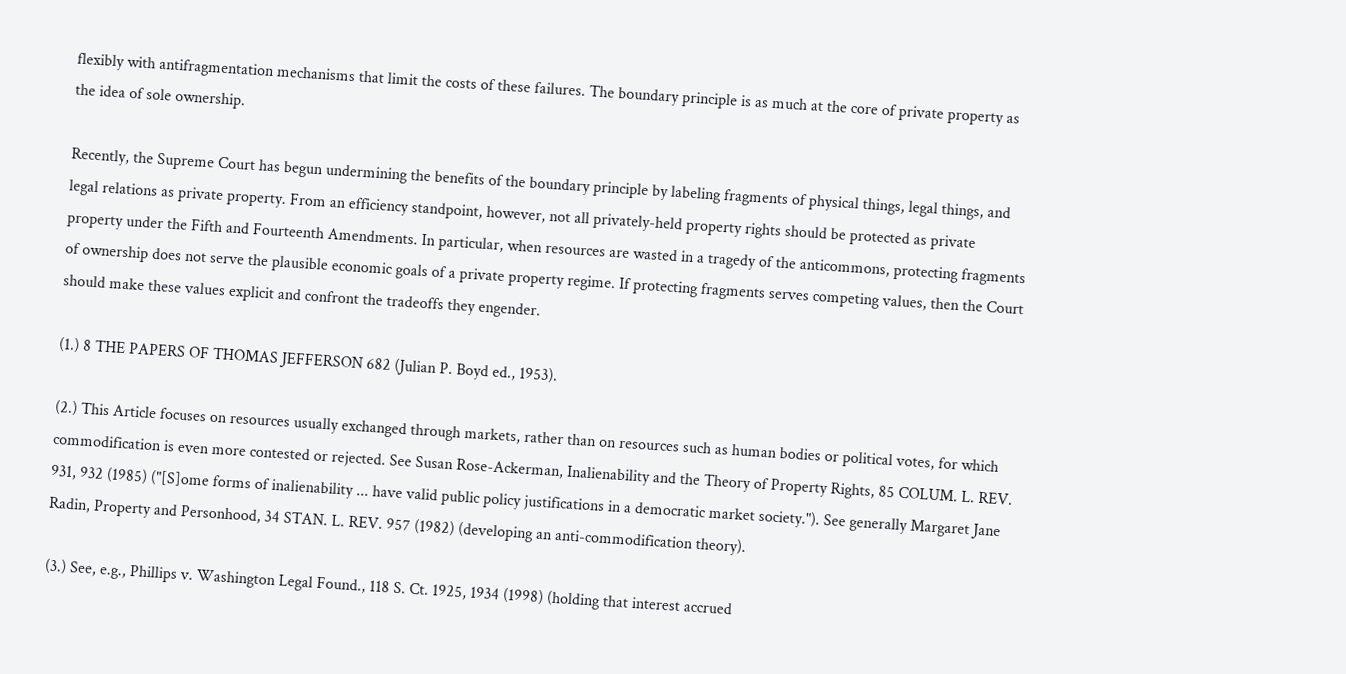flexibly with antifragmentation mechanisms that limit the costs of these failures. The boundary principle is as much at the core of private property as the idea of sole ownership.

Recently, the Supreme Court has begun undermining the benefits of the boundary principle by labeling fragments of physical things, legal things, and legal relations as private property. From an efficiency standpoint, however, not all privately-held property rights should be protected as private property under the Fifth and Fourteenth Amendments. In particular, when resources are wasted in a tragedy of the anticommons, protecting fragments of ownership does not serve the plausible economic goals of a private property regime. If protecting fragments serves competing values, then the Court should make these values explicit and confront the tradeoffs they engender.

(1.) 8 THE PAPERS OF THOMAS JEFFERSON 682 (Julian P. Boyd ed., 1953).

(2.) This Article focuses on resources usually exchanged through markets, rather than on resources such as human bodies or political votes, for which commodification is even more contested or rejected. See Susan Rose-Ackerman, Inalienability and the Theory of Property Rights, 85 COLUM. L. REV. 931, 932 (1985) ("[S]ome forms of inalienability ... have valid public policy justifications in a democratic market society."). See generally Margaret Jane Radin, Property and Personhood, 34 STAN. L. REV. 957 (1982) (developing an anti-commodification theory).

(3.) See, e.g., Phillips v. Washington Legal Found., 118 S. Ct. 1925, 1934 (1998) (holding that interest accrued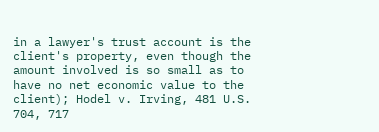in a lawyer's trust account is the client's property, even though the amount involved is so small as to have no net economic value to the client); Hodel v. Irving, 481 U.S. 704, 717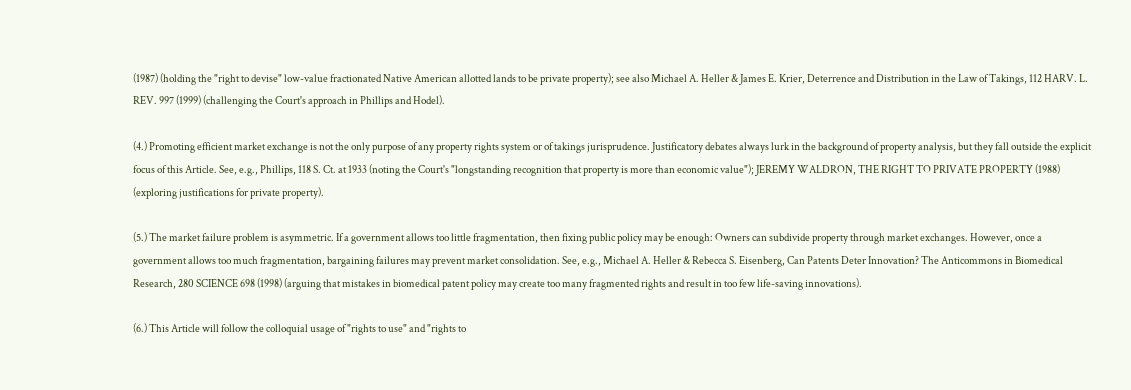(1987) (holding the "right to devise" low-value fractionated Native American allotted lands to be private property); see also Michael A. Heller & James E. Krier, Deterrence and Distribution in the Law of Takings, 112 HARV. L. REV. 997 (1999) (challenging the Court's approach in Phillips and Hodel).

(4.) Promoting efficient market exchange is not the only purpose of any property rights system or of takings jurisprudence. Justificatory debates always lurk in the background of property analysis, but they fall outside the explicit focus of this Article. See, e.g., Phillips, 118 S. Ct. at 1933 (noting the Court's "longstanding recognition that property is more than economic value"); JEREMY WALDRON, THE RIGHT TO PRIVATE PROPERTY (1988) (exploring justifications for private property).

(5.) The market failure problem is asymmetric. If a government allows too little fragmentation, then fixing public policy may be enough: Owners can subdivide property through market exchanges. However, once a government allows too much fragmentation, bargaining failures may prevent market consolidation. See, e.g., Michael A. Heller & Rebecca S. Eisenberg, Can Patents Deter Innovation? The Anticommons in Biomedical Research, 280 SCIENCE 698 (1998) (arguing that mistakes in biomedical patent policy may create too many fragmented rights and result in too few life-saving innovations).

(6.) This Article will follow the colloquial usage of "rights to use" and "rights to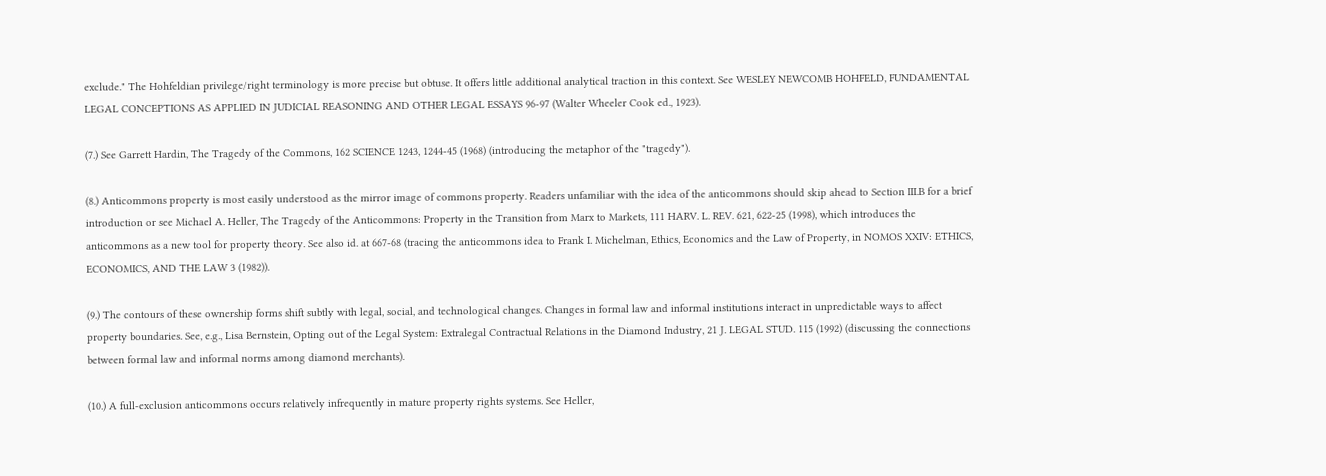exclude." The Hohfeldian privilege/right terminology is more precise but obtuse. It offers little additional analytical traction in this context. See WESLEY NEWCOMB HOHFELD, FUNDAMENTAL LEGAL CONCEPTIONS AS APPLIED IN JUDICIAL REASONING AND OTHER LEGAL ESSAYS 96-97 (Walter Wheeler Cook ed., 1923).

(7.) See Garrett Hardin, The Tragedy of the Commons, 162 SCIENCE 1243, 1244-45 (1968) (introducing the metaphor of the "tragedy").

(8.) Anticommons property is most easily understood as the mirror image of commons property. Readers unfamiliar with the idea of the anticommons should skip ahead to Section III.B for a brief introduction or see Michael A. Heller, The Tragedy of the Anticommons: Property in the Transition from Marx to Markets, 111 HARV. L. REV. 621, 622-25 (1998), which introduces the anticommons as a new tool for property theory. See also id. at 667-68 (tracing the anticommons idea to Frank I. Michelman, Ethics, Economics and the Law of Property, in NOMOS XXIV: ETHICS, ECONOMICS, AND THE LAW 3 (1982)).

(9.) The contours of these ownership forms shift subtly with legal, social, and technological changes. Changes in formal law and informal institutions interact in unpredictable ways to affect property boundaries. See, e.g., Lisa Bernstein, Opting out of the Legal System: Extralegal Contractual Relations in the Diamond Industry, 21 J. LEGAL STUD. 115 (1992) (discussing the connections between formal law and informal norms among diamond merchants).

(10.) A full-exclusion anticommons occurs relatively infrequently in mature property rights systems. See Heller,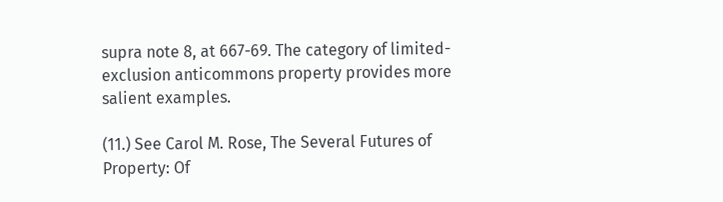supra note 8, at 667-69. The category of limited-exclusion anticommons property provides more salient examples.

(11.) See Carol M. Rose, The Several Futures of Property: Of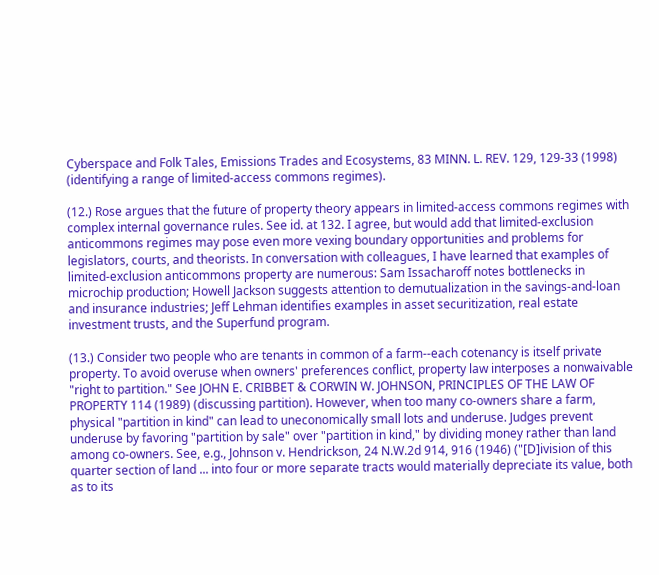Cyberspace and Folk Tales, Emissions Trades and Ecosystems, 83 MINN. L. REV. 129, 129-33 (1998) (identifying a range of limited-access commons regimes).

(12.) Rose argues that the future of property theory appears in limited-access commons regimes with complex internal governance rules. See id. at 132. I agree, but would add that limited-exclusion anticommons regimes may pose even more vexing boundary opportunities and problems for legislators, courts, and theorists. In conversation with colleagues, I have learned that examples of limited-exclusion anticommons property are numerous: Sam Issacharoff notes bottlenecks in microchip production; Howell Jackson suggests attention to demutualization in the savings-and-loan and insurance industries; Jeff Lehman identifies examples in asset securitization, real estate investment trusts, and the Superfund program.

(13.) Consider two people who are tenants in common of a farm--each cotenancy is itself private property. To avoid overuse when owners' preferences conflict, property law interposes a nonwaivable "right to partition." See JOHN E. CRIBBET & CORWIN W. JOHNSON, PRINCIPLES OF THE LAW OF PROPERTY 114 (1989) (discussing partition). However, when too many co-owners share a farm, physical "partition in kind" can lead to uneconomically small lots and underuse. Judges prevent underuse by favoring "partition by sale" over "partition in kind," by dividing money rather than land among co-owners. See, e.g., Johnson v. Hendrickson, 24 N.W.2d 914, 916 (1946) ("[D]ivision of this quarter section of land ... into four or more separate tracts would materially depreciate its value, both as to its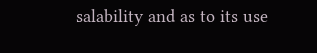salability and as to its use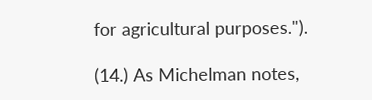for agricultural purposes.").

(14.) As Michelman notes,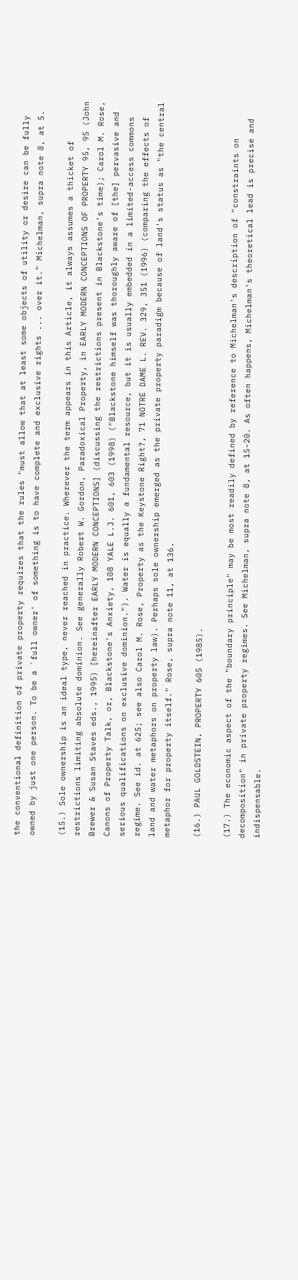the conventional definition of private property requires that the rules "must allow that at least some objects of utility or desire can be fully owned by just one person. To be a `full owner' of something is to have complete and exclusive rights ... over it." Michelman, supra note 8, at 5.

(15.) Sole ownership is an ideal type, never reached in practice. Wherever the term appears in this Article, it always assumes a thicket of restrictions limiting absolute dominion. See generally Robert W. Gordon, Paradoxical Property, in EARLY MODERN CONCEPTIONS OF PROPERTY 95, 95 (John Brewer & Susan Staves eds., 1995) [hereinafter EARLY MODERN CONCEPTIONS] (discussing the restrictions present in Blackstone's time); Carol M. Rose, Canons of Property Talk, or, Blackstone's Anxiety, 108 YALE L.J. 601, 603 (1998) ("Blackstone himself was thoroughly aware of [the] pervasive and serious qualifications on exclusive dominion."). Water is equally a fundamental resource, but it is usually embedded in a limited-access commons regime. See id. at 625; see also Carol M. Rose, Property as the Keystone Right?, 71 NOTRE DAME L. REV. 329, 351 (1996) (comparing the effects of land and water metaphors on property law). Perhaps sole ownership emerged as the private property paradigm because of land's status as "the central metaphor for property itself." Rose, supra note 11, at 136.

(16.) PAUL GOLDSTEIN, PROPERTY 605 (1985).

(17.) The economic aspect of the "boundary principle" may be most readily defined by reference to Michelman's description of "constraints on decomposition" in private property regimes. See Michelman, supra note 8, at 15-20. As often happens, Michelman's theoretical lead is precise and indispensable.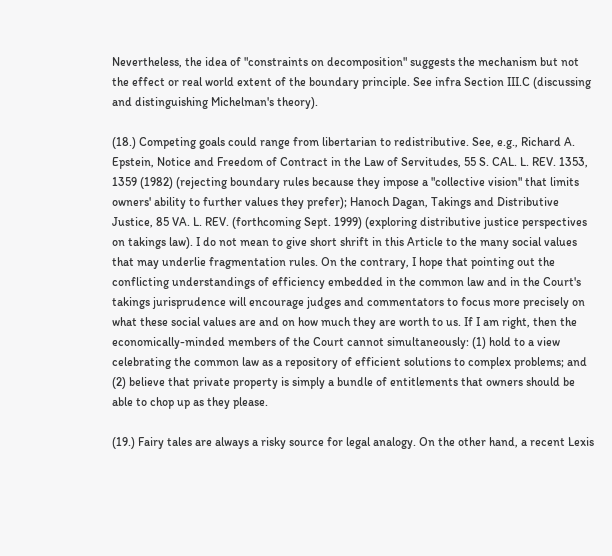Nevertheless, the idea of "constraints on decomposition" suggests the mechanism but not the effect or real world extent of the boundary principle. See infra Section III.C (discussing and distinguishing Michelman's theory).

(18.) Competing goals could range from libertarian to redistributive. See, e.g., Richard A. Epstein, Notice and Freedom of Contract in the Law of Servitudes, 55 S. CAL. L. REV. 1353, 1359 (1982) (rejecting boundary rules because they impose a "collective vision" that limits owners' ability to further values they prefer); Hanoch Dagan, Takings and Distributive Justice, 85 VA. L. REV. (forthcoming Sept. 1999) (exploring distributive justice perspectives on takings law). I do not mean to give short shrift in this Article to the many social values that may underlie fragmentation rules. On the contrary, I hope that pointing out the conflicting understandings of efficiency embedded in the common law and in the Court's takings jurisprudence will encourage judges and commentators to focus more precisely on what these social values are and on how much they are worth to us. If I am right, then the economically-minded members of the Court cannot simultaneously: (1) hold to a view celebrating the common law as a repository of efficient solutions to complex problems; and (2) believe that private property is simply a bundle of entitlements that owners should be able to chop up as they please.

(19.) Fairy tales are always a risky source for legal analogy. On the other hand, a recent Lexis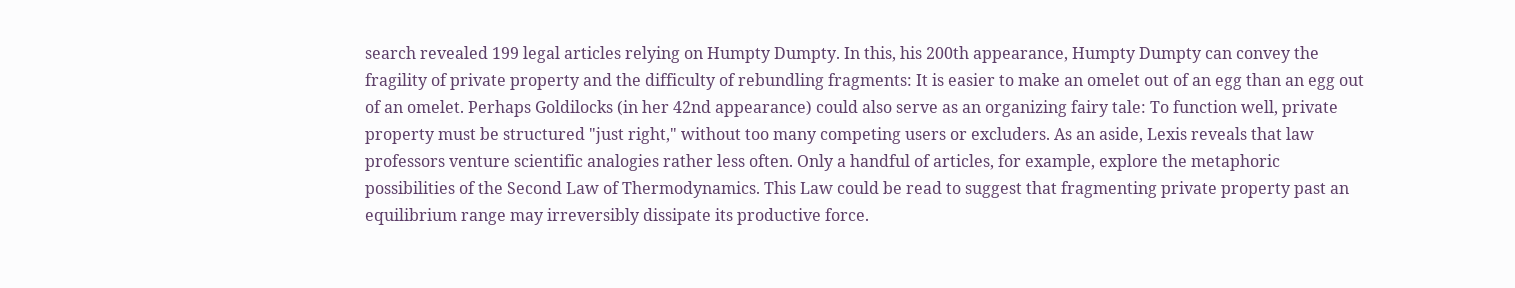search revealed 199 legal articles relying on Humpty Dumpty. In this, his 200th appearance, Humpty Dumpty can convey the fragility of private property and the difficulty of rebundling fragments: It is easier to make an omelet out of an egg than an egg out of an omelet. Perhaps Goldilocks (in her 42nd appearance) could also serve as an organizing fairy tale: To function well, private property must be structured "just right," without too many competing users or excluders. As an aside, Lexis reveals that law professors venture scientific analogies rather less often. Only a handful of articles, for example, explore the metaphoric possibilities of the Second Law of Thermodynamics. This Law could be read to suggest that fragmenting private property past an equilibrium range may irreversibly dissipate its productive force.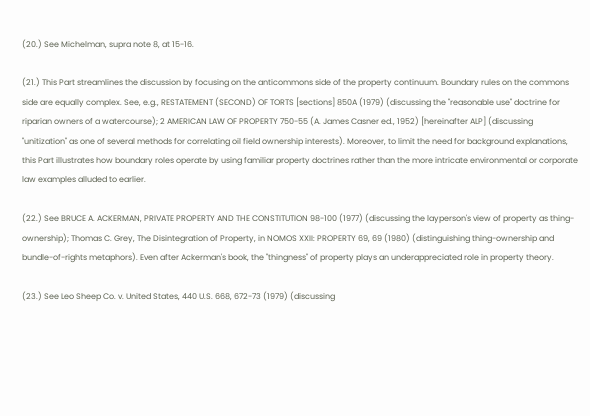(20.) See Michelman, supra note 8, at 15-16.

(21.) This Part streamlines the discussion by focusing on the anticommons side of the property continuum. Boundary rules on the commons side are equally complex. See, e.g., RESTATEMENT (SECOND) OF TORTS [sections] 850A (1979) (discussing the "reasonable use" doctrine for riparian owners of a watercourse); 2 AMERICAN LAW OF PROPERTY 750-55 (A. James Casner ed., 1952) [hereinafter ALP] (discussing "unitization" as one of several methods for correlating oil field ownership interests). Moreover, to limit the need for background explanations, this Part illustrates how boundary roles operate by using familiar property doctrines rather than the more intricate environmental or corporate law examples alluded to earlier.

(22.) See BRUCE A. ACKERMAN, PRIVATE PROPERTY AND THE CONSTITUTION 98-100 (1977) (discussing the layperson's view of property as thing-ownership); Thomas C. Grey, The Disintegration of Property, in NOMOS XXII: PROPERTY 69, 69 (1980) (distinguishing thing-ownership and bundle-of-rights metaphors). Even after Ackerman's book, the "thingness" of property plays an underappreciated role in property theory.

(23.) See Leo Sheep Co. v. United States, 440 U.S. 668, 672-73 (1979) (discussing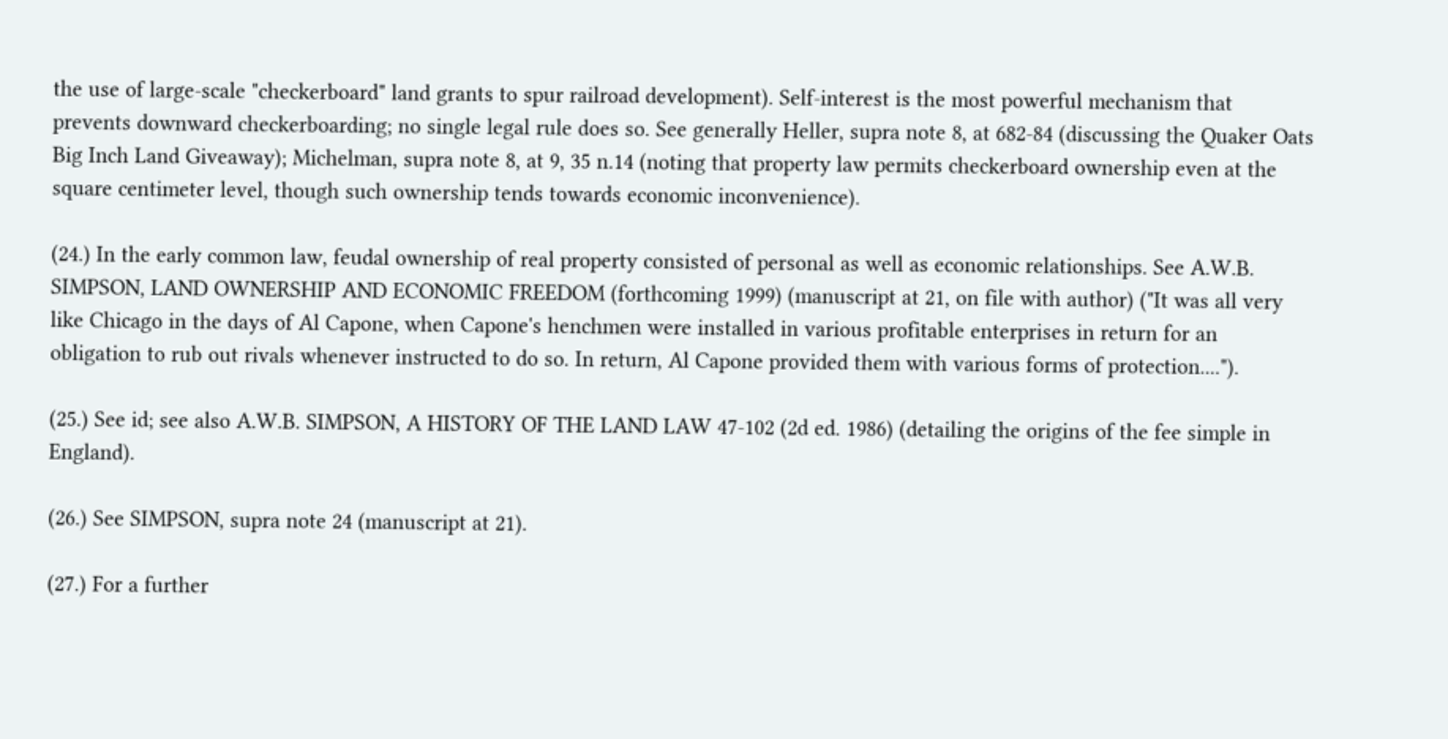the use of large-scale "checkerboard" land grants to spur railroad development). Self-interest is the most powerful mechanism that prevents downward checkerboarding; no single legal rule does so. See generally Heller, supra note 8, at 682-84 (discussing the Quaker Oats Big Inch Land Giveaway); Michelman, supra note 8, at 9, 35 n.14 (noting that property law permits checkerboard ownership even at the square centimeter level, though such ownership tends towards economic inconvenience).

(24.) In the early common law, feudal ownership of real property consisted of personal as well as economic relationships. See A.W.B. SIMPSON, LAND OWNERSHIP AND ECONOMIC FREEDOM (forthcoming 1999) (manuscript at 21, on file with author) ("It was all very like Chicago in the days of Al Capone, when Capone's henchmen were installed in various profitable enterprises in return for an obligation to rub out rivals whenever instructed to do so. In return, Al Capone provided them with various forms of protection....").

(25.) See id; see also A.W.B. SIMPSON, A HISTORY OF THE LAND LAW 47-102 (2d ed. 1986) (detailing the origins of the fee simple in England).

(26.) See SIMPSON, supra note 24 (manuscript at 21).

(27.) For a further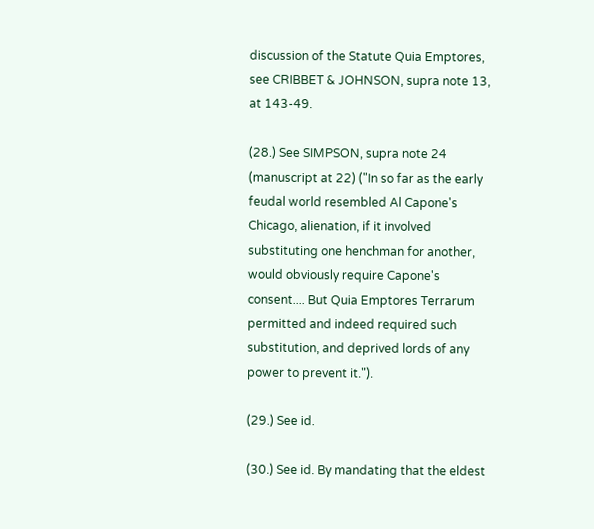discussion of the Statute Quia Emptores, see CRIBBET & JOHNSON, supra note 13, at 143-49.

(28.) See SIMPSON, supra note 24 (manuscript at 22) ("In so far as the early feudal world resembled Al Capone's Chicago, alienation, if it involved substituting one henchman for another, would obviously require Capone's consent.... But Quia Emptores Terrarum permitted and indeed required such substitution, and deprived lords of any power to prevent it.").

(29.) See id.

(30.) See id. By mandating that the eldest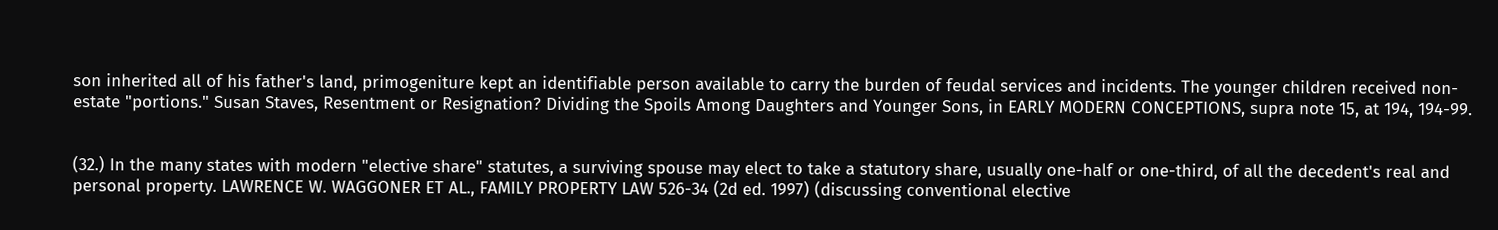son inherited all of his father's land, primogeniture kept an identifiable person available to carry the burden of feudal services and incidents. The younger children received non-estate "portions." Susan Staves, Resentment or Resignation? Dividing the Spoils Among Daughters and Younger Sons, in EARLY MODERN CONCEPTIONS, supra note 15, at 194, 194-99.


(32.) In the many states with modern "elective share" statutes, a surviving spouse may elect to take a statutory share, usually one-half or one-third, of all the decedent's real and personal property. LAWRENCE W. WAGGONER ET AL., FAMILY PROPERTY LAW 526-34 (2d ed. 1997) (discussing conventional elective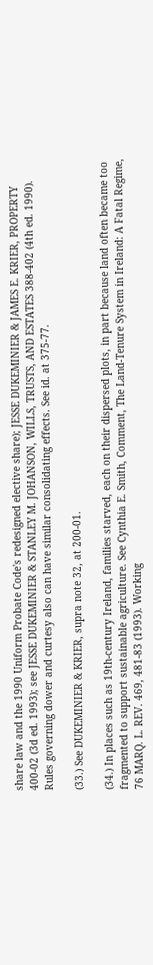share law and the 1990 Uniform Probate Code's redesigned elective share); JESSE DUKEMINIER & JAMES E. KRIER, PROPERTY 400-02 (3d ed. 1993); see JESSE DUKEMINIER & STANLEY M. JOHANSON, WILLS, TRUSTS, AND ESTATES 388-402 (4th ed. 1990). Rules governing dower and curtesy also can have similar consolidating effects. See id. at 375-77.

(33.) See DUKEMINIER & KRIER, supra note 32, at 200-01.

(34.) In places such as 19th-century Ireland, families starved, each on their dispersed plots, in part because land often became too fragmented to support sustainable agriculture. See Cynthia E. Smith, Comment, The Land-Tenure System in Ireland: A Fatal Regime, 76 MARQ. L. REV. 469, 481-83 (1993). Working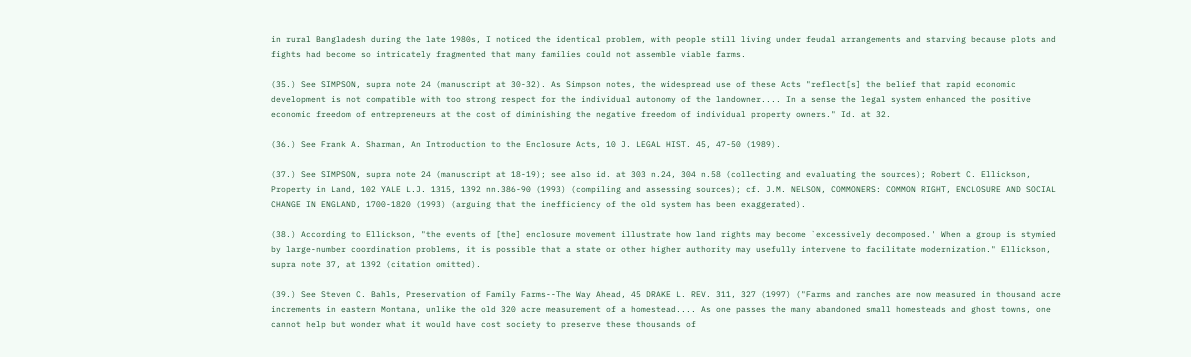in rural Bangladesh during the late 1980s, I noticed the identical problem, with people still living under feudal arrangements and starving because plots and fights had become so intricately fragmented that many families could not assemble viable farms.

(35.) See SIMPSON, supra note 24 (manuscript at 30-32). As Simpson notes, the widespread use of these Acts "reflect[s] the belief that rapid economic development is not compatible with too strong respect for the individual autonomy of the landowner.... In a sense the legal system enhanced the positive economic freedom of entrepreneurs at the cost of diminishing the negative freedom of individual property owners." Id. at 32.

(36.) See Frank A. Sharman, An Introduction to the Enclosure Acts, 10 J. LEGAL HIST. 45, 47-50 (1989).

(37.) See SIMPSON, supra note 24 (manuscript at 18-19); see also id. at 303 n.24, 304 n.58 (collecting and evaluating the sources); Robert C. Ellickson, Property in Land, 102 YALE L.J. 1315, 1392 nn.386-90 (1993) (compiling and assessing sources); cf. J.M. NELSON, COMMONERS: COMMON RIGHT, ENCLOSURE AND SOCIAL CHANGE IN ENGLAND, 1700-1820 (1993) (arguing that the inefficiency of the old system has been exaggerated).

(38.) According to Ellickson, "the events of [the] enclosure movement illustrate how land rights may become `excessively decomposed.' When a group is stymied by large-number coordination problems, it is possible that a state or other higher authority may usefully intervene to facilitate modernization." Ellickson, supra note 37, at 1392 (citation omitted).

(39.) See Steven C. Bahls, Preservation of Family Farms--The Way Ahead, 45 DRAKE L. REV. 311, 327 (1997) ("Farms and ranches are now measured in thousand acre increments in eastern Montana, unlike the old 320 acre measurement of a homestead.... As one passes the many abandoned small homesteads and ghost towns, one cannot help but wonder what it would have cost society to preserve these thousands of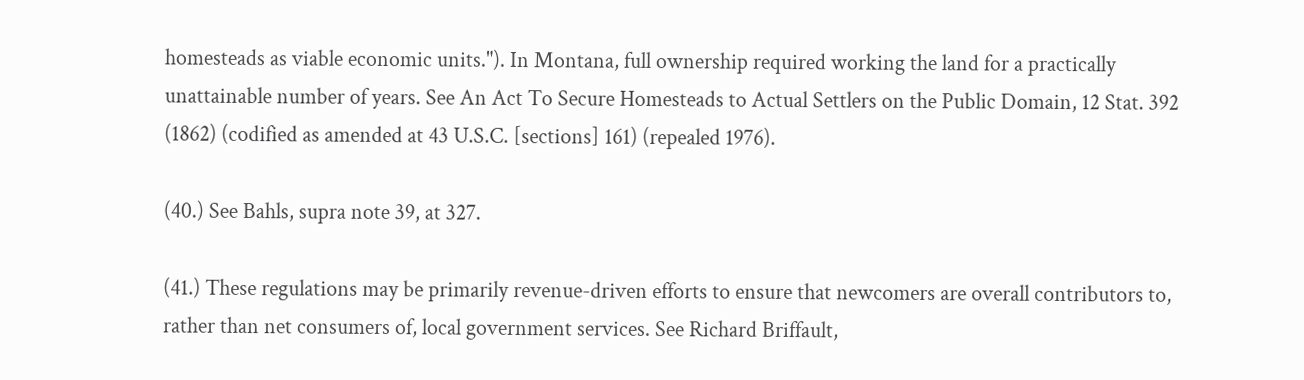homesteads as viable economic units."). In Montana, full ownership required working the land for a practically unattainable number of years. See An Act To Secure Homesteads to Actual Settlers on the Public Domain, 12 Stat. 392 (1862) (codified as amended at 43 U.S.C. [sections] 161) (repealed 1976).

(40.) See Bahls, supra note 39, at 327.

(41.) These regulations may be primarily revenue-driven efforts to ensure that newcomers are overall contributors to, rather than net consumers of, local government services. See Richard Briffault,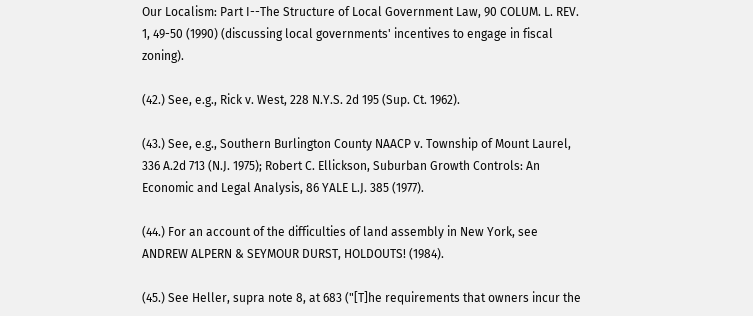Our Localism: Part I--The Structure of Local Government Law, 90 COLUM. L. REV. 1, 49-50 (1990) (discussing local governments' incentives to engage in fiscal zoning).

(42.) See, e.g., Rick v. West, 228 N.Y.S. 2d 195 (Sup. Ct. 1962).

(43.) See, e.g., Southern Burlington County NAACP v. Township of Mount Laurel, 336 A.2d 713 (N.J. 1975); Robert C. Ellickson, Suburban Growth Controls: An Economic and Legal Analysis, 86 YALE L.J. 385 (1977).

(44.) For an account of the difficulties of land assembly in New York, see ANDREW ALPERN & SEYMOUR DURST, HOLDOUTS! (1984).

(45.) See Heller, supra note 8, at 683 ("[T]he requirements that owners incur the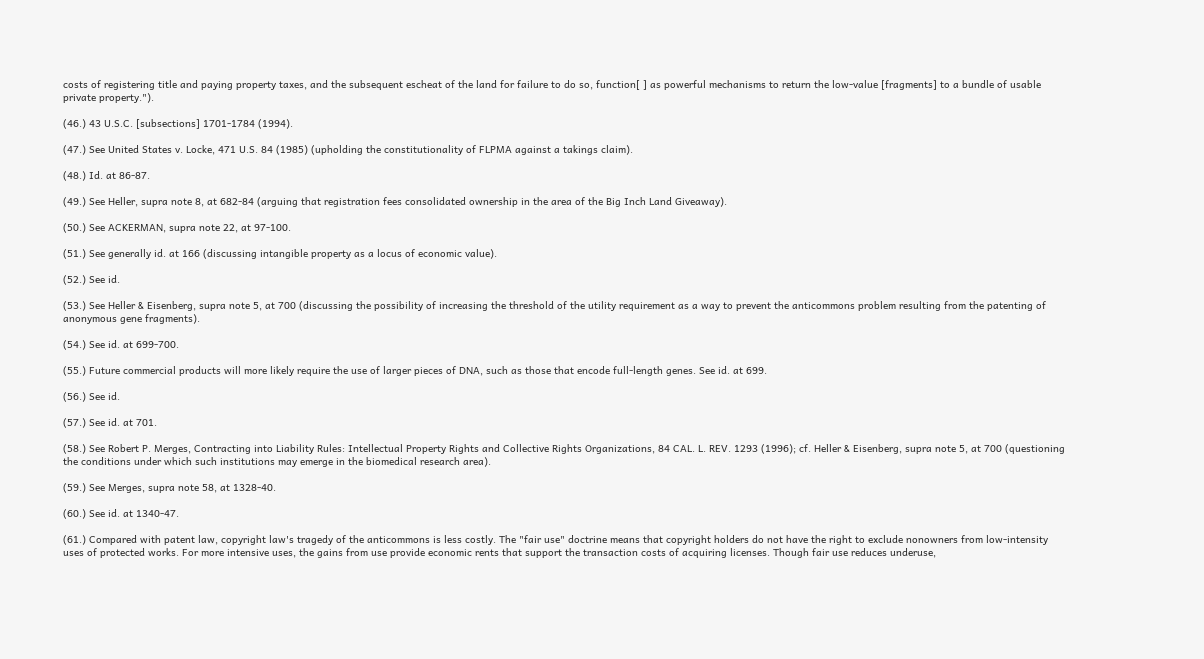costs of registering title and paying property taxes, and the subsequent escheat of the land for failure to do so, function[ ] as powerful mechanisms to return the low-value [fragments] to a bundle of usable private property.").

(46.) 43 U.S.C. [subsections] 1701-1784 (1994).

(47.) See United States v. Locke, 471 U.S. 84 (1985) (upholding the constitutionality of FLPMA against a takings claim).

(48.) Id. at 86-87.

(49.) See Heller, supra note 8, at 682-84 (arguing that registration fees consolidated ownership in the area of the Big Inch Land Giveaway).

(50.) See ACKERMAN, supra note 22, at 97-100.

(51.) See generally id. at 166 (discussing intangible property as a locus of economic value).

(52.) See id.

(53.) See Heller & Eisenberg, supra note 5, at 700 (discussing the possibility of increasing the threshold of the utility requirement as a way to prevent the anticommons problem resulting from the patenting of anonymous gene fragments).

(54.) See id. at 699-700.

(55.) Future commercial products will more likely require the use of larger pieces of DNA, such as those that encode full-length genes. See id. at 699.

(56.) See id.

(57.) See id. at 701.

(58.) See Robert P. Merges, Contracting into Liability Rules: Intellectual Property Rights and Collective Rights Organizations, 84 CAL. L. REV. 1293 (1996); cf. Heller & Eisenberg, supra note 5, at 700 (questioning the conditions under which such institutions may emerge in the biomedical research area).

(59.) See Merges, supra note 58, at 1328-40.

(60.) See id. at 1340-47.

(61.) Compared with patent law, copyright law's tragedy of the anticommons is less costly. The "fair use" doctrine means that copyright holders do not have the right to exclude nonowners from low-intensity uses of protected works. For more intensive uses, the gains from use provide economic rents that support the transaction costs of acquiring licenses. Though fair use reduces underuse,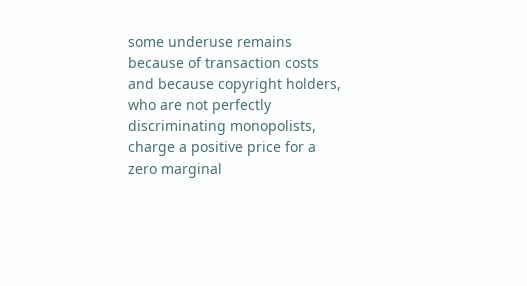some underuse remains because of transaction costs and because copyright holders, who are not perfectly discriminating monopolists, charge a positive price for a zero marginal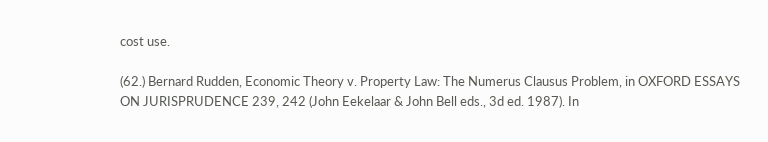cost use.

(62.) Bernard Rudden, Economic Theory v. Property Law: The Numerus Clausus Problem, in OXFORD ESSAYS ON JURISPRUDENCE 239, 242 (John Eekelaar & John Bell eds., 3d ed. 1987). In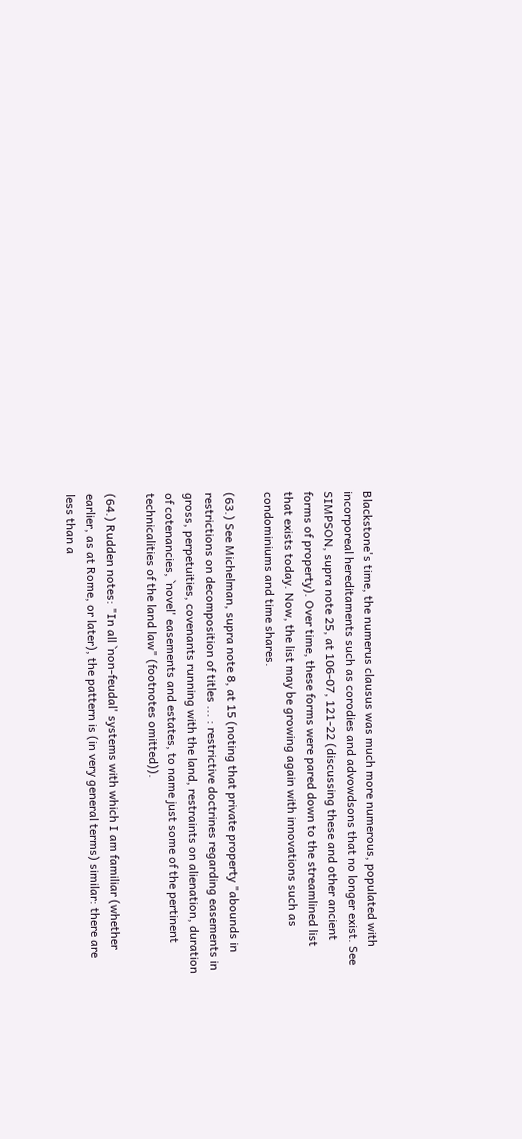Blackstone's time, the numerus clausus was much more numerous, populated with incorporeal hereditaments such as corodies and advowdsons that no longer exist. See SIMPSON, supra note 25, at 106-07, 121-22 (discussing these and other ancient forms of property). Over time, these forms were pared down to the streamlined list that exists today. Now, the list may be growing again with innovations such as condominiums and time shares.

(63.) See Michelman, supra note 8, at 15 (noting that private property "abounds in restrictions on decomposition of titles ... : restrictive doctrines regarding easements in gross, perpetuities, covenants running with the land, restraints on alienation, duration of cotenancies, `novel' easements and estates, to name just some of the pertinent technicalities of the land law" (footnotes omitted)).

(64.) Rudden notes: "In all `non-feudal' systems with which I am familiar (whether earlier, as at Rome, or later), the pattern is (in very general terms) similar: there are less than a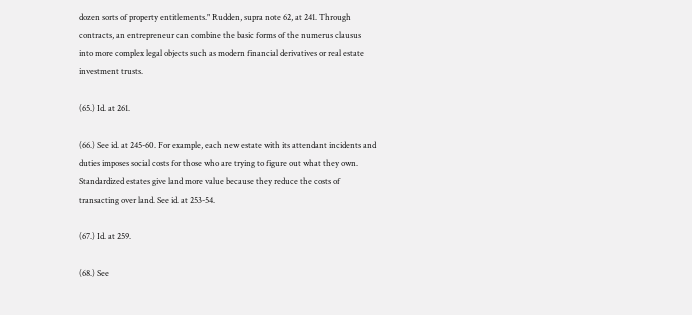dozen sorts of property entitlements." Rudden, supra note 62, at 241. Through contracts, an entrepreneur can combine the basic forms of the numerus clausus into more complex legal objects such as modern financial derivatives or real estate investment trusts.

(65.) Id. at 261.

(66.) See id. at 245-60. For example, each new estate with its attendant incidents and duties imposes social costs for those who are trying to figure out what they own. Standardized estates give land more value because they reduce the costs of transacting over land. See id. at 253-54.

(67.) Id. at 259.

(68.) See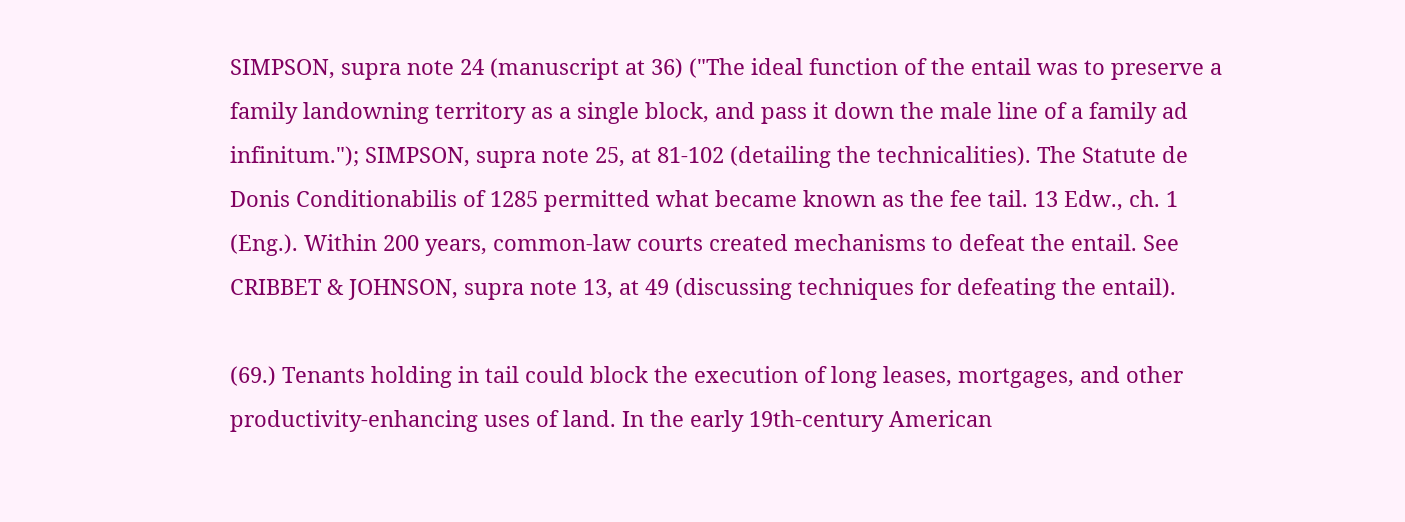SIMPSON, supra note 24 (manuscript at 36) ("The ideal function of the entail was to preserve a family landowning territory as a single block, and pass it down the male line of a family ad infinitum."); SIMPSON, supra note 25, at 81-102 (detailing the technicalities). The Statute de Donis Conditionabilis of 1285 permitted what became known as the fee tail. 13 Edw., ch. 1 (Eng.). Within 200 years, common-law courts created mechanisms to defeat the entail. See CRIBBET & JOHNSON, supra note 13, at 49 (discussing techniques for defeating the entail).

(69.) Tenants holding in tail could block the execution of long leases, mortgages, and other productivity-enhancing uses of land. In the early 19th-century American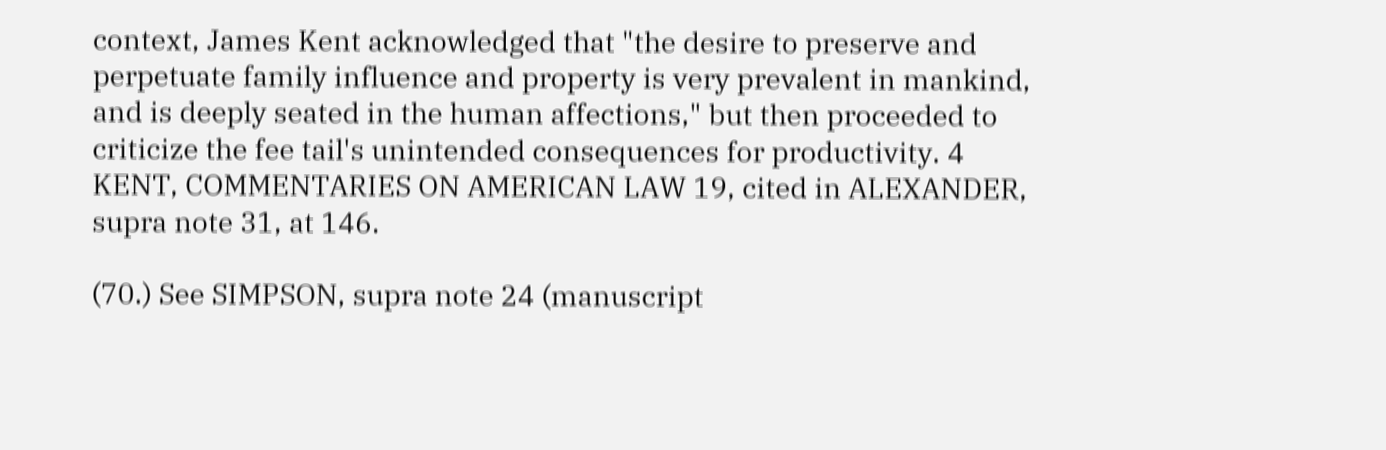context, James Kent acknowledged that "the desire to preserve and perpetuate family influence and property is very prevalent in mankind, and is deeply seated in the human affections," but then proceeded to criticize the fee tail's unintended consequences for productivity. 4 KENT, COMMENTARIES ON AMERICAN LAW 19, cited in ALEXANDER, supra note 31, at 146.

(70.) See SIMPSON, supra note 24 (manuscript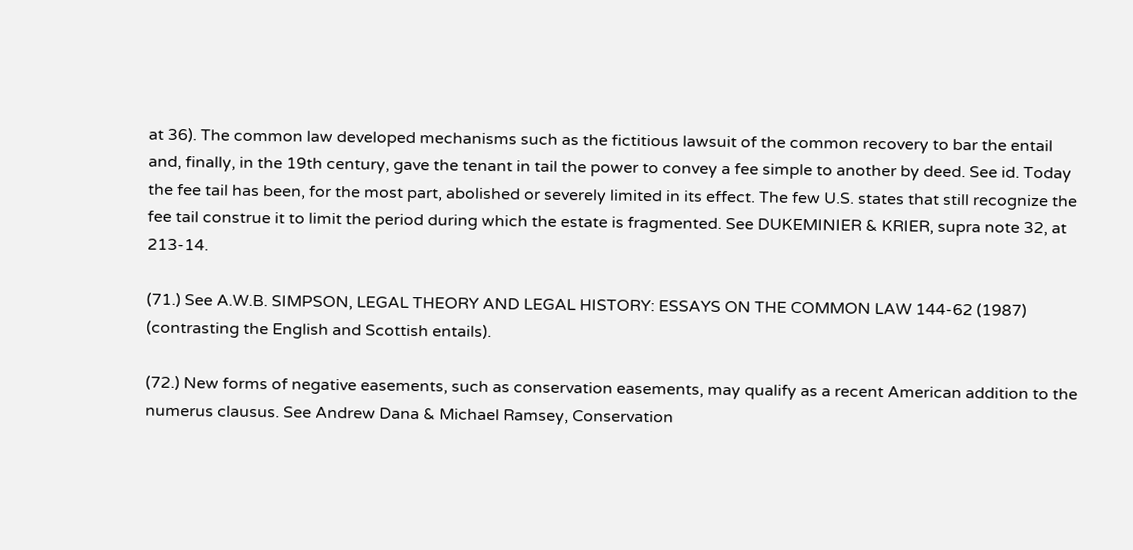at 36). The common law developed mechanisms such as the fictitious lawsuit of the common recovery to bar the entail and, finally, in the 19th century, gave the tenant in tail the power to convey a fee simple to another by deed. See id. Today the fee tail has been, for the most part, abolished or severely limited in its effect. The few U.S. states that still recognize the fee tail construe it to limit the period during which the estate is fragmented. See DUKEMINIER & KRIER, supra note 32, at 213-14.

(71.) See A.W.B. SIMPSON, LEGAL THEORY AND LEGAL HISTORY: ESSAYS ON THE COMMON LAW 144-62 (1987) (contrasting the English and Scottish entails).

(72.) New forms of negative easements, such as conservation easements, may qualify as a recent American addition to the numerus clausus. See Andrew Dana & Michael Ramsey, Conservation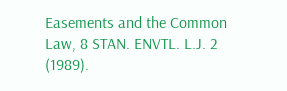Easements and the Common Law, 8 STAN. ENVTL. L.J. 2 (1989).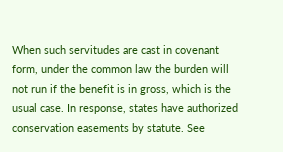When such servitudes are cast in covenant form, under the common law the burden will not run if the benefit is in gross, which is the usual case. In response, states have authorized conservation easements by statute. See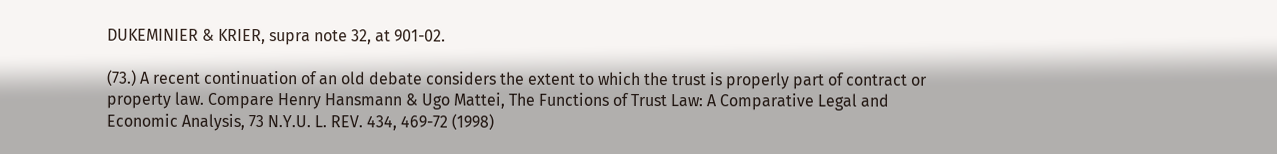DUKEMINIER & KRIER, supra note 32, at 901-02.

(73.) A recent continuation of an old debate considers the extent to which the trust is properly part of contract or property law. Compare Henry Hansmann & Ugo Mattei, The Functions of Trust Law: A Comparative Legal and Economic Analysis, 73 N.Y.U. L. REV. 434, 469-72 (1998)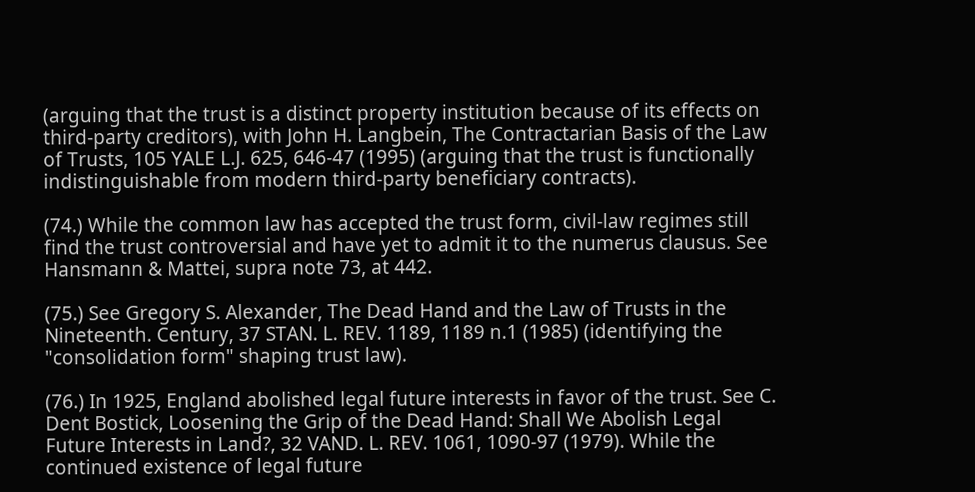(arguing that the trust is a distinct property institution because of its effects on third-party creditors), with John H. Langbein, The Contractarian Basis of the Law of Trusts, 105 YALE L.J. 625, 646-47 (1995) (arguing that the trust is functionally indistinguishable from modern third-party beneficiary contracts).

(74.) While the common law has accepted the trust form, civil-law regimes still find the trust controversial and have yet to admit it to the numerus clausus. See Hansmann & Mattei, supra note 73, at 442.

(75.) See Gregory S. Alexander, The Dead Hand and the Law of Trusts in the Nineteenth. Century, 37 STAN. L. REV. 1189, 1189 n.1 (1985) (identifying the "consolidation form" shaping trust law).

(76.) In 1925, England abolished legal future interests in favor of the trust. See C. Dent Bostick, Loosening the Grip of the Dead Hand: Shall We Abolish Legal Future Interests in Land?, 32 VAND. L. REV. 1061, 1090-97 (1979). While the continued existence of legal future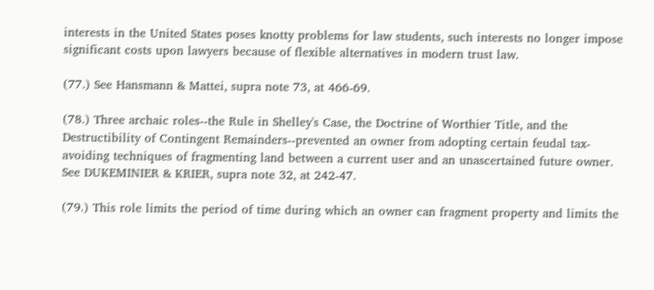interests in the United States poses knotty problems for law students, such interests no longer impose significant costs upon lawyers because of flexible alternatives in modern trust law.

(77.) See Hansmann & Mattei, supra note 73, at 466-69.

(78.) Three archaic roles--the Rule in Shelley's Case, the Doctrine of Worthier Title, and the Destructibility of Contingent Remainders--prevented an owner from adopting certain feudal tax-avoiding techniques of fragmenting land between a current user and an unascertained future owner. See DUKEMINIER & KRIER, supra note 32, at 242-47.

(79.) This role limits the period of time during which an owner can fragment property and limits the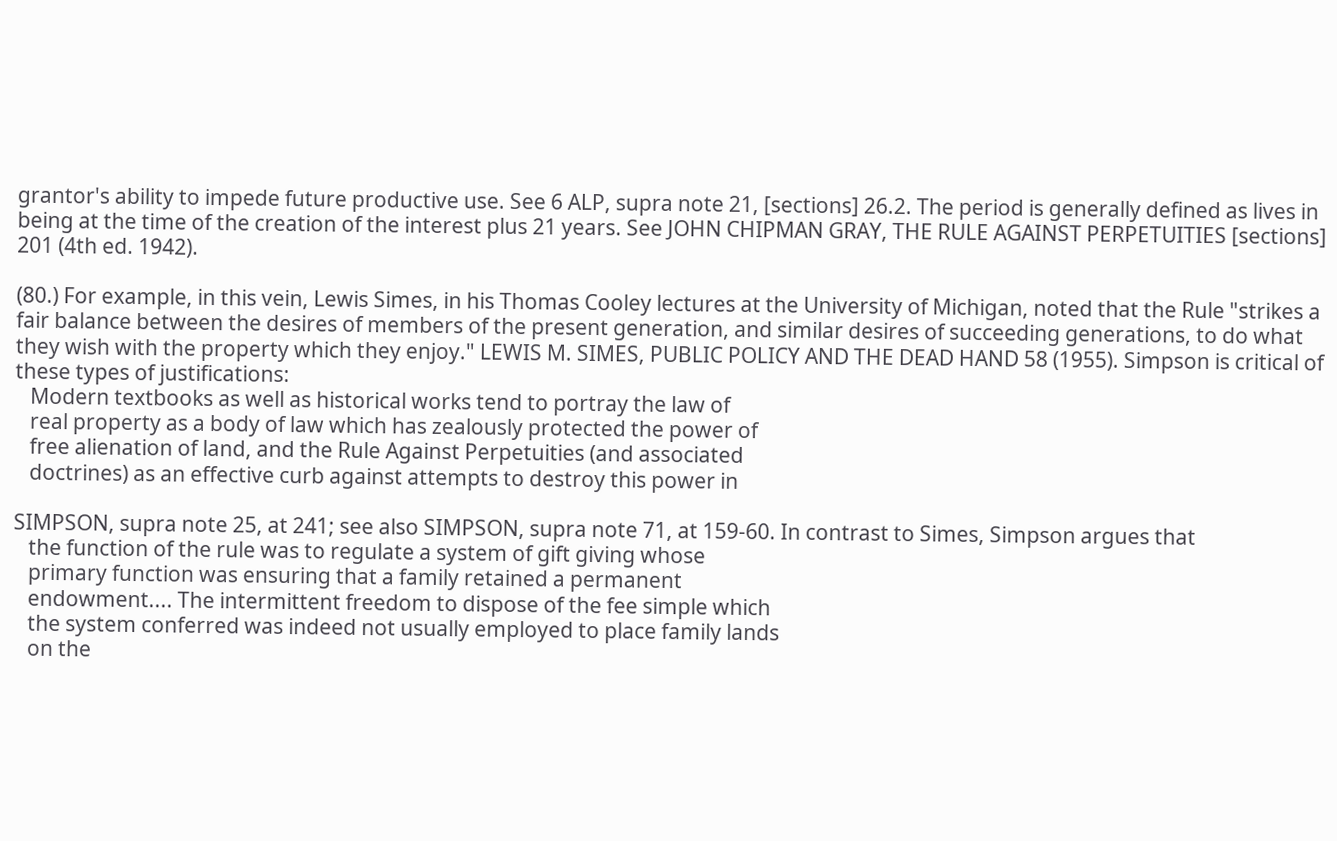grantor's ability to impede future productive use. See 6 ALP, supra note 21, [sections] 26.2. The period is generally defined as lives in being at the time of the creation of the interest plus 21 years. See JOHN CHIPMAN GRAY, THE RULE AGAINST PERPETUITIES [sections] 201 (4th ed. 1942).

(80.) For example, in this vein, Lewis Simes, in his Thomas Cooley lectures at the University of Michigan, noted that the Rule "strikes a fair balance between the desires of members of the present generation, and similar desires of succeeding generations, to do what they wish with the property which they enjoy." LEWIS M. SIMES, PUBLIC POLICY AND THE DEAD HAND 58 (1955). Simpson is critical of these types of justifications:
   Modern textbooks as well as historical works tend to portray the law of
   real property as a body of law which has zealously protected the power of
   free alienation of land, and the Rule Against Perpetuities (and associated
   doctrines) as an effective curb against attempts to destroy this power in

SIMPSON, supra note 25, at 241; see also SIMPSON, supra note 71, at 159-60. In contrast to Simes, Simpson argues that
   the function of the rule was to regulate a system of gift giving whose
   primary function was ensuring that a family retained a permanent
   endowment.... The intermittent freedom to dispose of the fee simple which
   the system conferred was indeed not usually employed to place family lands
   on the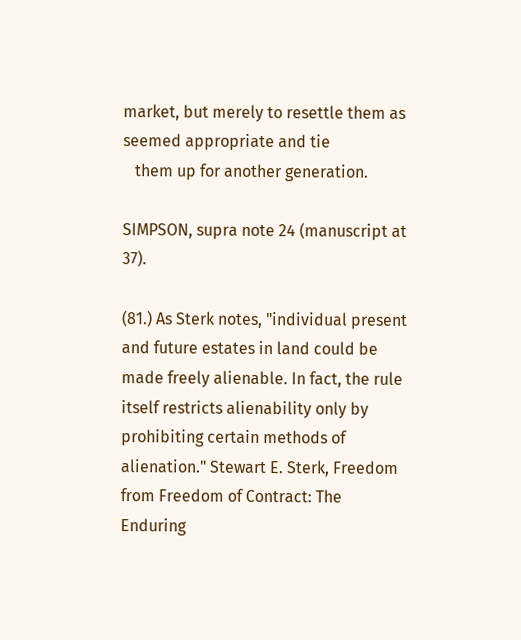market, but merely to resettle them as seemed appropriate and tie
   them up for another generation.

SIMPSON, supra note 24 (manuscript at 37).

(81.) As Sterk notes, "individual present and future estates in land could be made freely alienable. In fact, the rule itself restricts alienability only by prohibiting certain methods of alienation." Stewart E. Sterk, Freedom from Freedom of Contract: The Enduring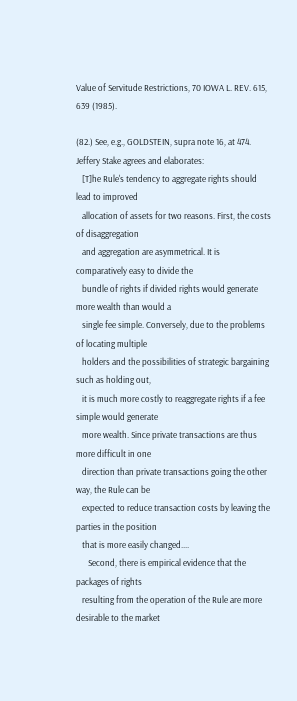Value of Servitude Restrictions, 70 IOWA L. REV. 615, 639 (1985).

(82.) See, e.g., GOLDSTEIN, supra note 16, at 474. Jeffery Stake agrees and elaborates:
   [T]he Rule's tendency to aggregate rights should lead to improved
   allocation of assets for two reasons. First, the costs of disaggregation
   and aggregation are asymmetrical. It is comparatively easy to divide the
   bundle of rights if divided rights would generate more wealth than would a
   single fee simple. Conversely, due to the problems of locating multiple
   holders and the possibilities of strategic bargaining such as holding out,
   it is much more costly to reaggregate rights if a fee simple would generate
   more wealth. Since private transactions are thus more difficult in one
   direction than private transactions going the other way, the Rule can be
   expected to reduce transaction costs by leaving the parties in the position
   that is more easily changed....
      Second, there is empirical evidence that the packages of rights
   resulting from the operation of the Rule are more desirable to the market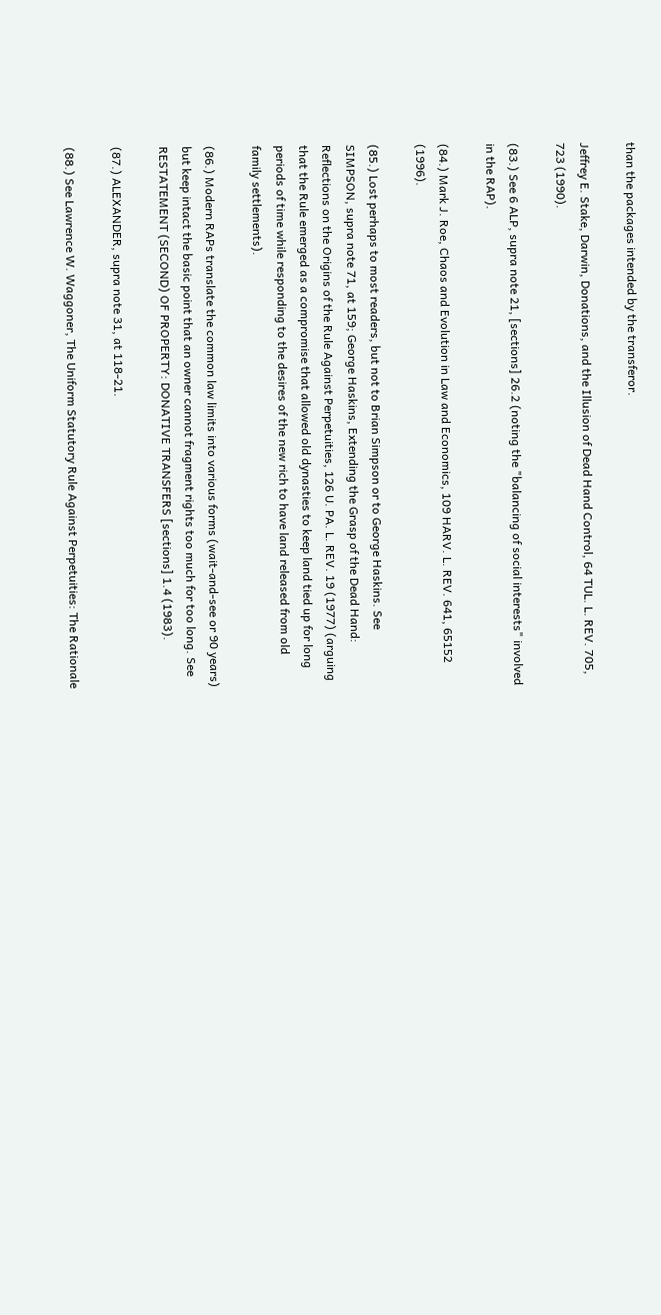than the packages intended by the transferor.

Jeffrey E. Stake, Darwin, Donations, and the Illusion of Dead Hand Control, 64 TUL. L. REV. 705, 723 (1990).

(83.) See 6 ALP, supra note 21, [sections] 26.2 (noting the "balancing of social interests" involved in the RAP).

(84.) Mark J. Roe, Chaos and Evolution in Law and Economics, 109 HARV. L. REV. 641, 65152 (1996).

(85.) Lost perhaps to most readers, but not to Brian Simpson or to George Haskins. See SIMPSON, supra note 71, at 159; George Haskins, Extending the Grasp of the Dead Hand: Reflections on the Origins of the Rule Against Perpetuities, 126 U. PA. L. REV. 19 (1977) (arguing that the Rule emerged as a compromise that allowed old dynasties to keep land tied up for long periods of time while responding to the desires of the new rich to have land released from old family settlements).

(86.) Modern RAPs translate the common law limits into various forms (wait-and-see or 90 years) but keep intact the basic point that an owner cannot fragment rights too much for too long. See RESTATEMENT (SECOND) OF PROPERTY: DONATIVE TRANSFERS [sections] 1.4 (1983).

(87.) ALEXANDER, supra note 31, at 118-21.

(88.) See Lawrence W. Waggoner, The Uniform Statutory Rule Against Perpetuities: The Rationale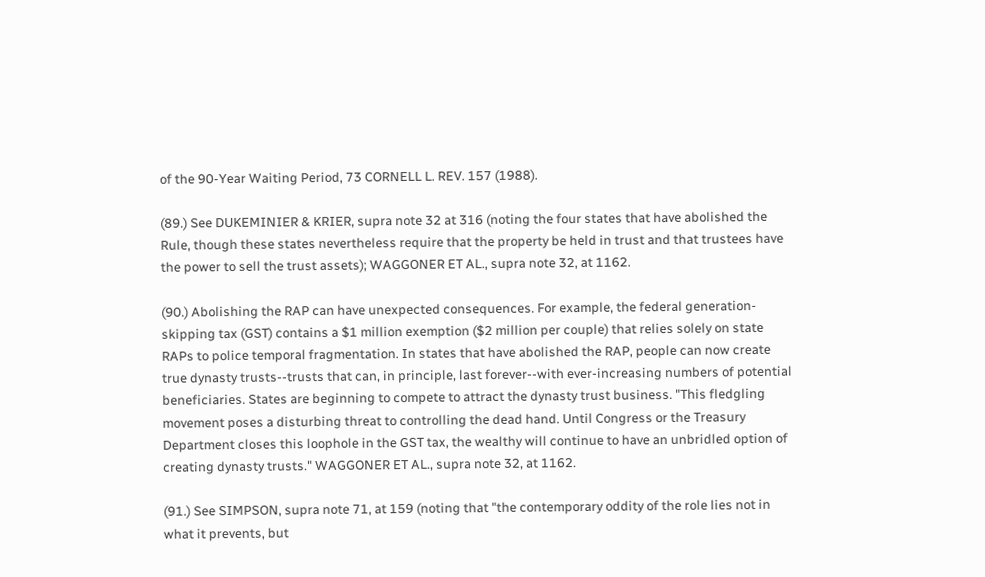of the 90-Year Waiting Period, 73 CORNELL L. REV. 157 (1988).

(89.) See DUKEMINIER & KRIER, supra note 32 at 316 (noting the four states that have abolished the Rule, though these states nevertheless require that the property be held in trust and that trustees have the power to sell the trust assets); WAGGONER ET AL., supra note 32, at 1162.

(90.) Abolishing the RAP can have unexpected consequences. For example, the federal generation-skipping tax (GST) contains a $1 million exemption ($2 million per couple) that relies solely on state RAPs to police temporal fragmentation. In states that have abolished the RAP, people can now create true dynasty trusts--trusts that can, in principle, last forever--with ever-increasing numbers of potential beneficiaries. States are beginning to compete to attract the dynasty trust business. "This fledgling movement poses a disturbing threat to controlling the dead hand. Until Congress or the Treasury Department closes this loophole in the GST tax, the wealthy will continue to have an unbridled option of creating dynasty trusts." WAGGONER ET AL., supra note 32, at 1162.

(91.) See SIMPSON, supra note 71, at 159 (noting that "the contemporary oddity of the role lies not in what it prevents, but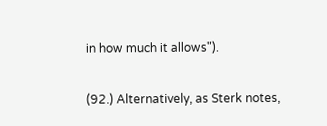in how much it allows").

(92.) Alternatively, as Sterk notes,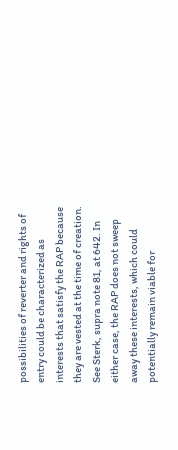possibilities of reverter and rights of entry could be characterized as interests that satisfy the RAP because they are vested at the time of creation. See Sterk, supra note 81, at 642. In either case, the RAP does not sweep away these interests, which could potentially remain viable for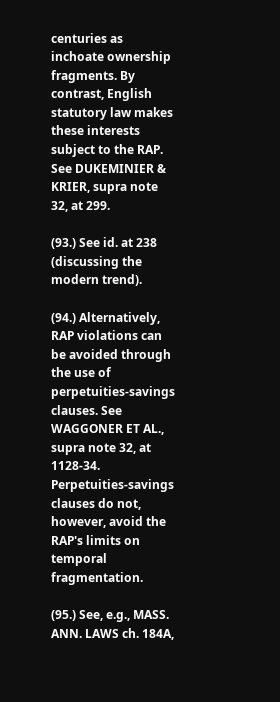centuries as inchoate ownership fragments. By contrast, English statutory law makes these interests subject to the RAP. See DUKEMINIER & KRIER, supra note 32, at 299.

(93.) See id. at 238 (discussing the modern trend).

(94.) Alternatively, RAP violations can be avoided through the use of perpetuities-savings clauses. See WAGGONER ET AL., supra note 32, at 1128-34. Perpetuities-savings clauses do not, however, avoid the RAP's limits on temporal fragmentation.

(95.) See, e.g., MASS. ANN. LAWS ch. 184A,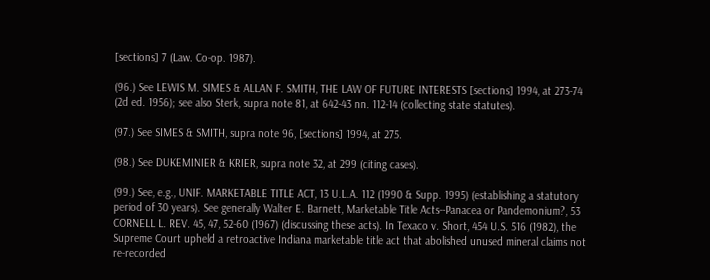[sections] 7 (Law. Co-op. 1987).

(96.) See LEWIS M. SIMES & ALLAN F. SMITH, THE LAW OF FUTURE INTERESTS [sections] 1994, at 273-74 (2d ed. 1956); see also Sterk, supra note 81, at 642-43 nn. 112-14 (collecting state statutes).

(97.) See SIMES & SMITH, supra note 96, [sections] 1994, at 275.

(98.) See DUKEMINIER & KRIER, supra note 32, at 299 (citing cases).

(99.) See, e.g., UNIF. MARKETABLE TITLE ACT, 13 U.L.A. 112 (1990 & Supp. 1995) (establishing a statutory period of 30 years). See generally Walter E. Barnett, Marketable Title Acts--Panacea or Pandemonium?, 53 CORNELL L. REV. 45, 47, 52-60 (1967) (discussing these acts). In Texaco v. Short, 454 U.S. 516 (1982), the Supreme Court upheld a retroactive Indiana marketable title act that abolished unused mineral claims not re-recorded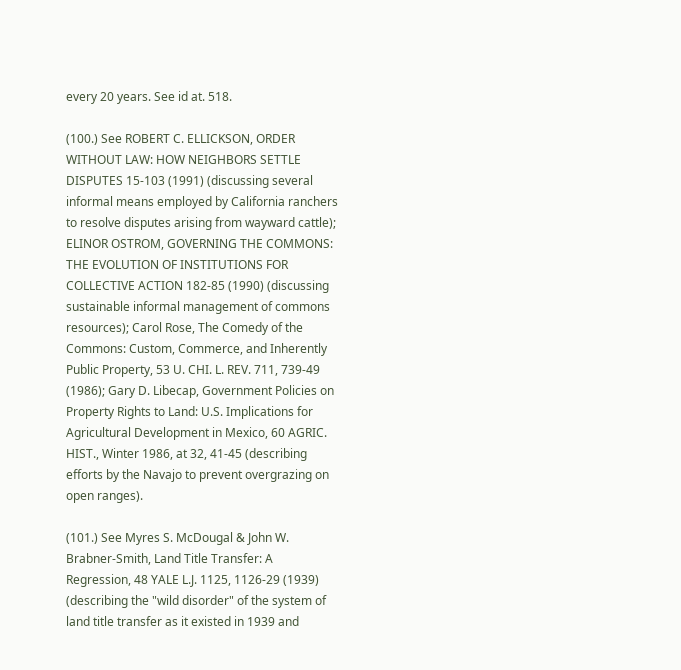every 20 years. See id at. 518.

(100.) See ROBERT C. ELLICKSON, ORDER WITHOUT LAW: HOW NEIGHBORS SETTLE DISPUTES 15-103 (1991) (discussing several informal means employed by California ranchers to resolve disputes arising from wayward cattle); ELINOR OSTROM, GOVERNING THE COMMONS: THE EVOLUTION OF INSTITUTIONS FOR COLLECTIVE ACTION 182-85 (1990) (discussing sustainable informal management of commons resources); Carol Rose, The Comedy of the Commons: Custom, Commerce, and Inherently Public Property, 53 U. CHI. L. REV. 711, 739-49 (1986); Gary D. Libecap, Government Policies on Property Rights to Land: U.S. Implications for Agricultural Development in Mexico, 60 AGRIC. HIST., Winter 1986, at 32, 41-45 (describing efforts by the Navajo to prevent overgrazing on open ranges).

(101.) See Myres S. McDougal & John W. Brabner-Smith, Land Title Transfer: A Regression, 48 YALE L.J. 1125, 1126-29 (1939) (describing the "wild disorder" of the system of land title transfer as it existed in 1939 and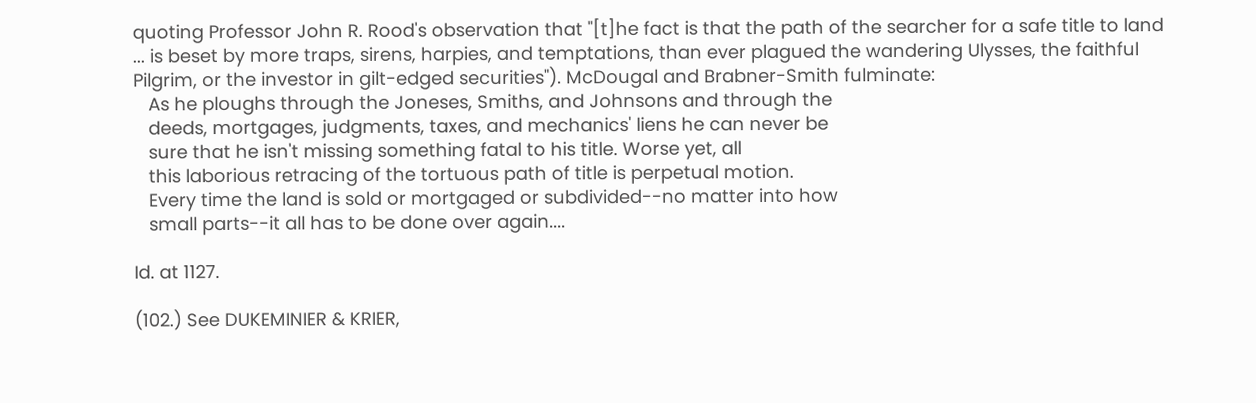quoting Professor John R. Rood's observation that "[t]he fact is that the path of the searcher for a safe title to land ... is beset by more traps, sirens, harpies, and temptations, than ever plagued the wandering Ulysses, the faithful Pilgrim, or the investor in gilt-edged securities"). McDougal and Brabner-Smith fulminate:
   As he ploughs through the Joneses, Smiths, and Johnsons and through the
   deeds, mortgages, judgments, taxes, and mechanics' liens he can never be
   sure that he isn't missing something fatal to his title. Worse yet, all
   this laborious retracing of the tortuous path of title is perpetual motion.
   Every time the land is sold or mortgaged or subdivided--no matter into how
   small parts--it all has to be done over again....

Id. at 1127.

(102.) See DUKEMINIER & KRIER,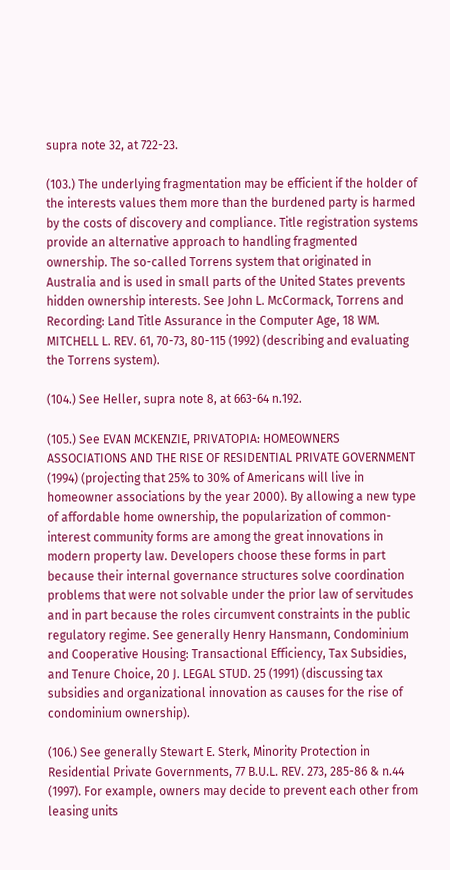supra note 32, at 722-23.

(103.) The underlying fragmentation may be efficient if the holder of the interests values them more than the burdened party is harmed by the costs of discovery and compliance. Title registration systems provide an alternative approach to handling fragmented ownership. The so-called Torrens system that originated in Australia and is used in small parts of the United States prevents hidden ownership interests. See John L. McCormack, Torrens and Recording: Land Title Assurance in the Computer Age, 18 WM. MITCHELL L. REV. 61, 70-73, 80-115 (1992) (describing and evaluating the Torrens system).

(104.) See Heller, supra note 8, at 663-64 n.192.

(105.) See EVAN MCKENZIE, PRIVATOPIA: HOMEOWNERS ASSOCIATIONS AND THE RISE OF RESIDENTIAL PRIVATE GOVERNMENT (1994) (projecting that 25% to 30% of Americans will live in homeowner associations by the year 2000). By allowing a new type of affordable home ownership, the popularization of common-interest community forms are among the great innovations in modern property law. Developers choose these forms in part because their internal governance structures solve coordination problems that were not solvable under the prior law of servitudes and in part because the roles circumvent constraints in the public regulatory regime. See generally Henry Hansmann, Condominium and Cooperative Housing: Transactional Efficiency, Tax Subsidies, and Tenure Choice, 20 J. LEGAL STUD. 25 (1991) (discussing tax subsidies and organizational innovation as causes for the rise of condominium ownership).

(106.) See generally Stewart E. Sterk, Minority Protection in Residential Private Governments, 77 B.U.L. REV. 273, 285-86 & n.44 (1997). For example, owners may decide to prevent each other from leasing units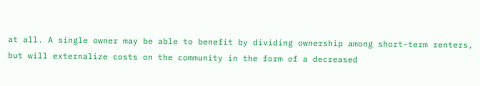at all. A single owner may be able to benefit by dividing ownership among short-term renters, but will externalize costs on the community in the form of a decreased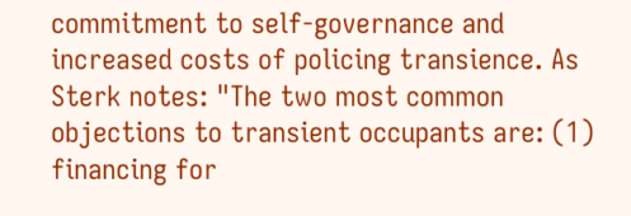commitment to self-governance and increased costs of policing transience. As Sterk notes: "The two most common objections to transient occupants are: (1) financing for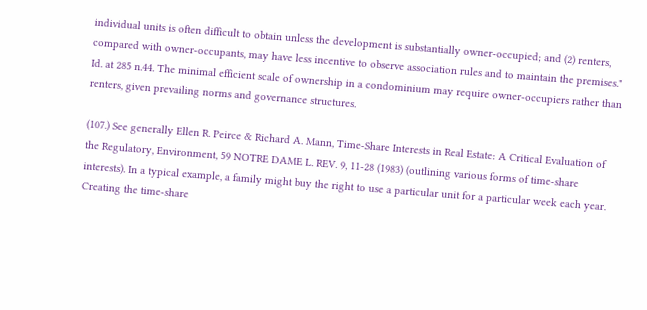individual units is often difficult to obtain unless the development is substantially owner-occupied; and (2) renters, compared with owner-occupants, may have less incentive to observe association rules and to maintain the premises." Id. at 285 n.44. The minimal efficient scale of ownership in a condominium may require owner-occupiers rather than renters, given prevailing norms and governance structures.

(107.) See generally Ellen R. Peirce & Richard A. Mann, Time-Share Interests in Real Estate: A Critical Evaluation of the Regulatory, Environment, 59 NOTRE DAME L. REV. 9, 11-28 (1983) (outlining various forms of time-share interests). In a typical example, a family might buy the right to use a particular unit for a particular week each year. Creating the time-share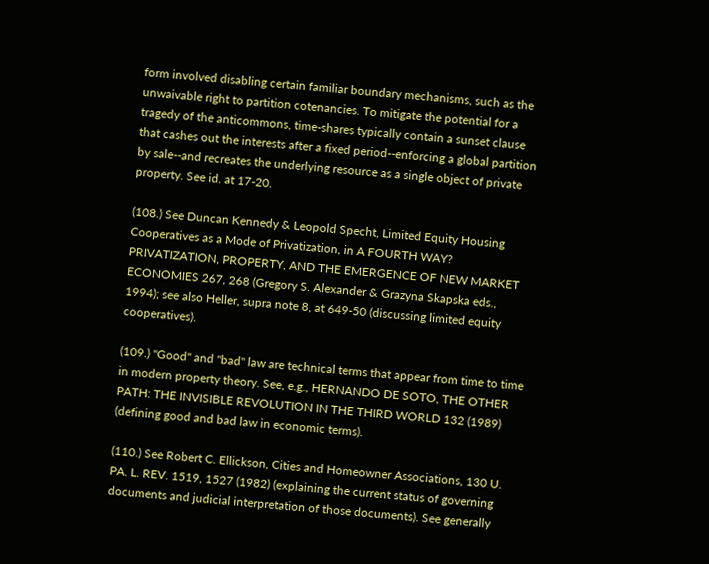form involved disabling certain familiar boundary mechanisms, such as the unwaivable right to partition cotenancies. To mitigate the potential for a tragedy of the anticommons, time-shares typically contain a sunset clause that cashes out the interests after a fixed period--enforcing a global partition by sale--and recreates the underlying resource as a single object of private property. See id. at 17-20.

(108.) See Duncan Kennedy & Leopold Specht, Limited Equity Housing Cooperatives as a Mode of Privatization, in A FOURTH WAY? PRIVATIZATION, PROPERTY, AND THE EMERGENCE OF NEW MARKET ECONOMIES 267, 268 (Gregory S. Alexander & Grazyna Skapska eds., 1994); see also Heller, supra note 8, at 649-50 (discussing limited equity cooperatives).

(109.) "Good" and "bad" law are technical terms that appear from time to time in modern property theory. See, e.g., HERNANDO DE SOTO, THE OTHER PATH: THE INVISIBLE REVOLUTION IN THE THIRD WORLD 132 (1989) (defining good and bad law in economic terms).

(110.) See Robert C. Ellickson, Cities and Homeowner Associations, 130 U. PA. L. REV. 1519, 1527 (1982) (explaining the current status of governing documents and judicial interpretation of those documents). See generally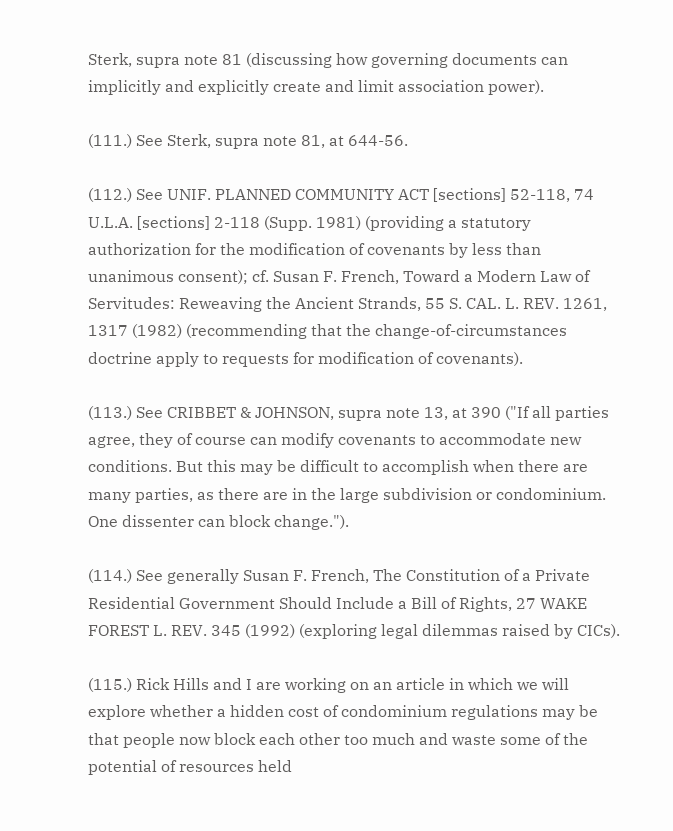Sterk, supra note 81 (discussing how governing documents can implicitly and explicitly create and limit association power).

(111.) See Sterk, supra note 81, at 644-56.

(112.) See UNIF. PLANNED COMMUNITY ACT [sections] 52-118, 74 U.L.A. [sections] 2-118 (Supp. 1981) (providing a statutory authorization for the modification of covenants by less than unanimous consent); cf. Susan F. French, Toward a Modern Law of Servitudes: Reweaving the Ancient Strands, 55 S. CAL. L. REV. 1261, 1317 (1982) (recommending that the change-of-circumstances doctrine apply to requests for modification of covenants).

(113.) See CRIBBET & JOHNSON, supra note 13, at 390 ("If all parties agree, they of course can modify covenants to accommodate new conditions. But this may be difficult to accomplish when there are many parties, as there are in the large subdivision or condominium. One dissenter can block change.").

(114.) See generally Susan F. French, The Constitution of a Private Residential Government Should Include a Bill of Rights, 27 WAKE FOREST L. REV. 345 (1992) (exploring legal dilemmas raised by CICs).

(115.) Rick Hills and I are working on an article in which we will explore whether a hidden cost of condominium regulations may be that people now block each other too much and waste some of the potential of resources held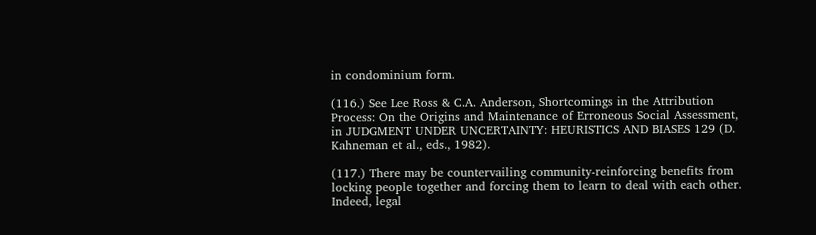in condominium form.

(116.) See Lee Ross & C.A. Anderson, Shortcomings in the Attribution Process: On the Origins and Maintenance of Erroneous Social Assessment, in JUDGMENT UNDER UNCERTAINTY: HEURISTICS AND BIASES 129 (D. Kahneman et al., eds., 1982).

(117.) There may be countervailing community-reinforcing benefits from locking people together and forcing them to learn to deal with each other. Indeed, legal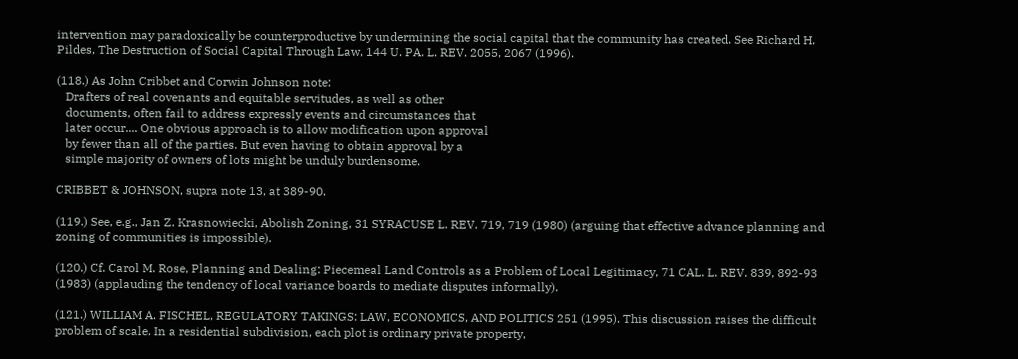intervention may paradoxically be counterproductive by undermining the social capital that the community has created. See Richard H. Pildes, The Destruction of Social Capital Through Law, 144 U. PA. L. REV. 2055, 2067 (1996).

(118.) As John Cribbet and Corwin Johnson note:
   Drafters of real covenants and equitable servitudes, as well as other
   documents, often fail to address expressly events and circumstances that
   later occur.... One obvious approach is to allow modification upon approval
   by fewer than all of the parties. But even having to obtain approval by a
   simple majority of owners of lots might be unduly burdensome.

CRIBBET & JOHNSON, supra note 13, at 389-90.

(119.) See, e.g., Jan Z. Krasnowiecki, Abolish Zoning, 31 SYRACUSE L. REV. 719, 719 (1980) (arguing that effective advance planning and zoning of communities is impossible).

(120.) Cf. Carol M. Rose, Planning and Dealing: Piecemeal Land Controls as a Problem of Local Legitimacy, 71 CAL. L. REV. 839, 892-93 (1983) (applauding the tendency of local variance boards to mediate disputes informally).

(121.) WILLIAM A. FISCHEL, REGULATORY TAKINGS: LAW, ECONOMICS, AND POLITICS 251 (1995). This discussion raises the difficult problem of scale. In a residential subdivision, each plot is ordinary private property,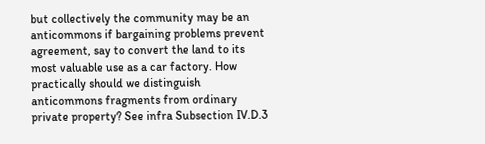but collectively the community may be an anticommons if bargaining problems prevent agreement, say to convert the land to its most valuable use as a car factory. How practically should we distinguish anticommons fragments from ordinary private property? See infra Subsection IV.D.3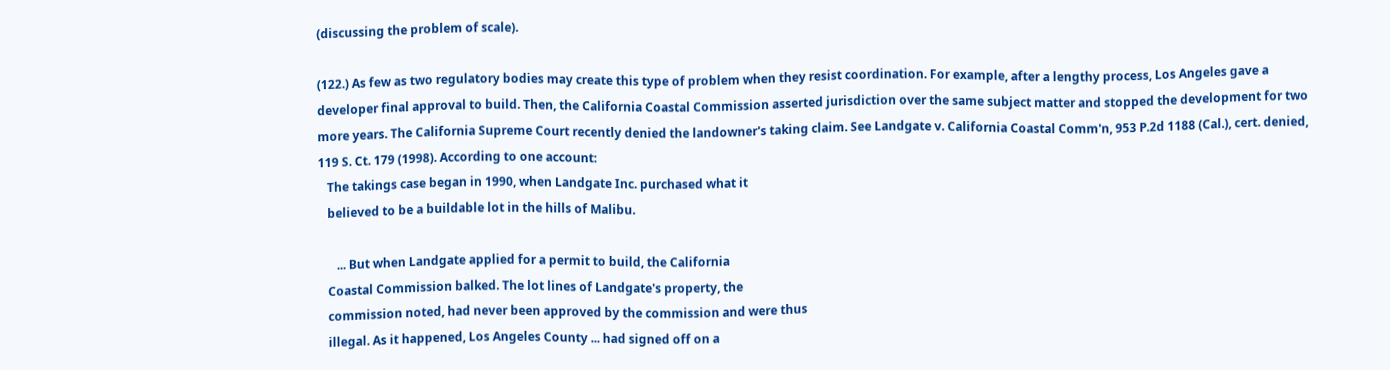(discussing the problem of scale).

(122.) As few as two regulatory bodies may create this type of problem when they resist coordination. For example, after a lengthy process, Los Angeles gave a developer final approval to build. Then, the California Coastal Commission asserted jurisdiction over the same subject matter and stopped the development for two more years. The California Supreme Court recently denied the landowner's taking claim. See Landgate v. California Coastal Comm'n, 953 P.2d 1188 (Cal.), cert. denied, 119 S. Ct. 179 (1998). According to one account:
   The takings case began in 1990, when Landgate Inc. purchased what it
   believed to be a buildable lot in the hills of Malibu.

      ... But when Landgate applied for a permit to build, the California
   Coastal Commission balked. The lot lines of Landgate's property, the
   commission noted, had never been approved by the commission and were thus
   illegal. As it happened, Los Angeles County ... had signed off on a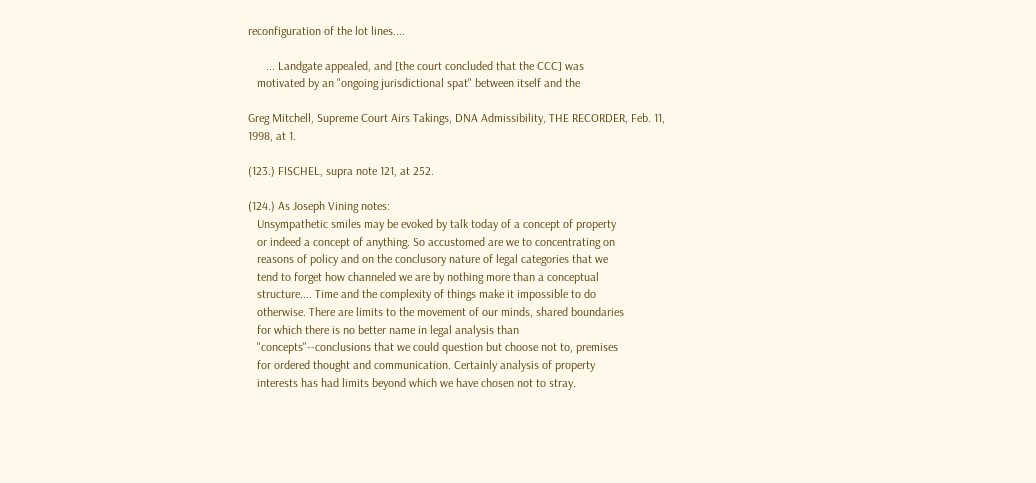reconfiguration of the lot lines....

      ... Landgate appealed, and [the court concluded that the CCC] was
   motivated by an "ongoing jurisdictional spat" between itself and the

Greg Mitchell, Supreme Court Airs Takings, DNA Admissibility, THE RECORDER, Feb. 11, 1998, at 1.

(123.) FISCHEL, supra note 121, at 252.

(124.) As Joseph Vining notes:
   Unsympathetic smiles may be evoked by talk today of a concept of property
   or indeed a concept of anything. So accustomed are we to concentrating on
   reasons of policy and on the conclusory nature of legal categories that we
   tend to forget how channeled we are by nothing more than a conceptual
   structure.... Time and the complexity of things make it impossible to do
   otherwise. There are limits to the movement of our minds, shared boundaries
   for which there is no better name in legal analysis than
   "concepts"--conclusions that we could question but choose not to, premises
   for ordered thought and communication. Certainly analysis of property
   interests has had limits beyond which we have chosen not to stray.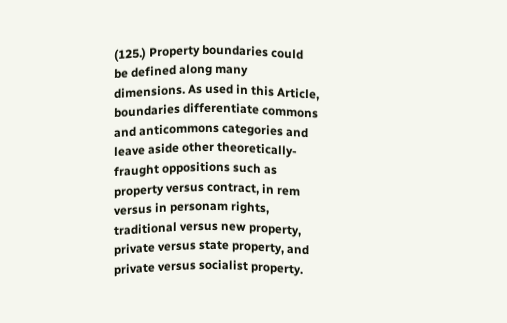(125.) Property boundaries could be defined along many dimensions. As used in this Article, boundaries differentiate commons and anticommons categories and leave aside other theoretically-fraught oppositions such as property versus contract, in rem versus in personam rights, traditional versus new property, private versus state property, and private versus socialist property.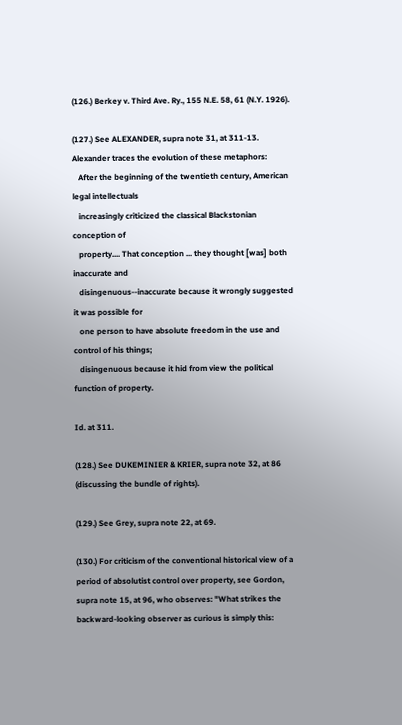(126.) Berkey v. Third Ave. Ry., 155 N.E. 58, 61 (N.Y. 1926).

(127.) See ALEXANDER, supra note 31, at 311-13. Alexander traces the evolution of these metaphors:
   After the beginning of the twentieth century, American legal intellectuals
   increasingly criticized the classical Blackstonian conception of
   property.... That conception ... they thought [was] both inaccurate and
   disingenuous--inaccurate because it wrongly suggested it was possible for
   one person to have absolute freedom in the use and control of his things;
   disingenuous because it hid from view the political function of property.

Id. at 311.

(128.) See DUKEMINIER & KRIER, supra note 32, at 86 (discussing the bundle of rights).

(129.) See Grey, supra note 22, at 69.

(130.) For criticism of the conventional historical view of a period of absolutist control over property, see Gordon, supra note 15, at 96, who observes: "What strikes the backward-looking observer as curious is simply this: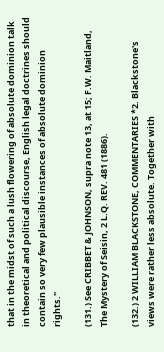that in the midst of such a lush flowering of absolute dominion talk in theoretical and political discourse, English legal doctrines should contain so very few plausible instances of absolute dominion rights."

(131.) See CRIBBET & JOHNSON, supra note 13, at 15; F.W. Maitland, The Mystery of Seisin, 2 L.Q. REV. 481 (1886).

(132.) 2 WILLIAM BLACKSTONE, COMMENTARIES *2. Blackstone's views were rather less absolute. Together with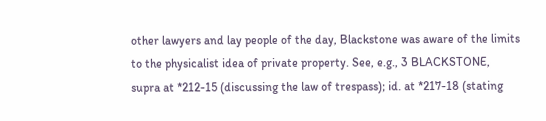other lawyers and lay people of the day, Blackstone was aware of the limits to the physicalist idea of private property. See, e.g., 3 BLACKSTONE, supra at *212-15 (discussing the law of trespass); id. at *217-18 (stating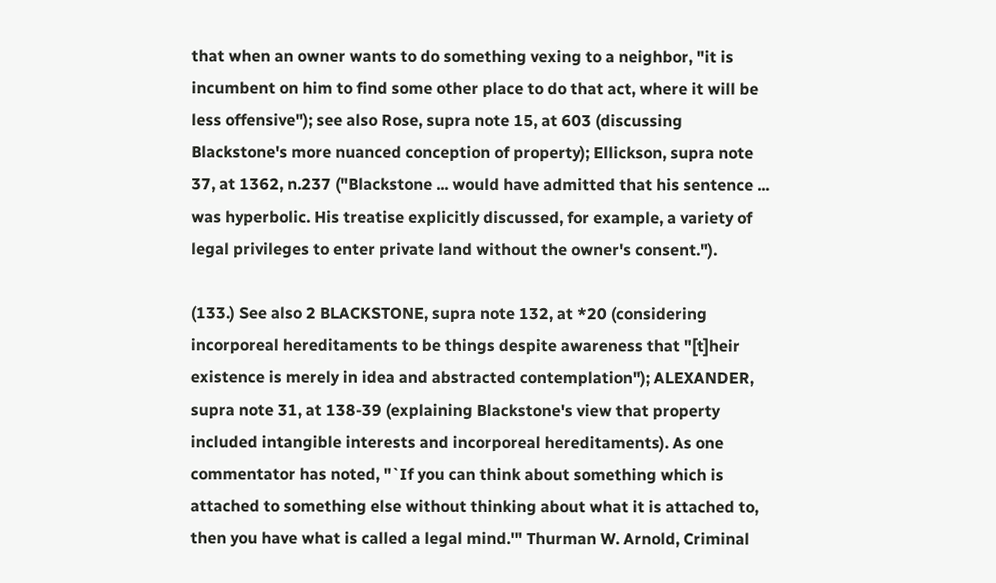that when an owner wants to do something vexing to a neighbor, "it is incumbent on him to find some other place to do that act, where it will be less offensive"); see also Rose, supra note 15, at 603 (discussing Blackstone's more nuanced conception of property); Ellickson, supra note 37, at 1362, n.237 ("Blackstone ... would have admitted that his sentence ... was hyperbolic. His treatise explicitly discussed, for example, a variety of legal privileges to enter private land without the owner's consent.").

(133.) See also 2 BLACKSTONE, supra note 132, at *20 (considering incorporeal hereditaments to be things despite awareness that "[t]heir existence is merely in idea and abstracted contemplation"); ALEXANDER, supra note 31, at 138-39 (explaining Blackstone's view that property included intangible interests and incorporeal hereditaments). As one commentator has noted, "`If you can think about something which is attached to something else without thinking about what it is attached to, then you have what is called a legal mind.'" Thurman W. Arnold, Criminal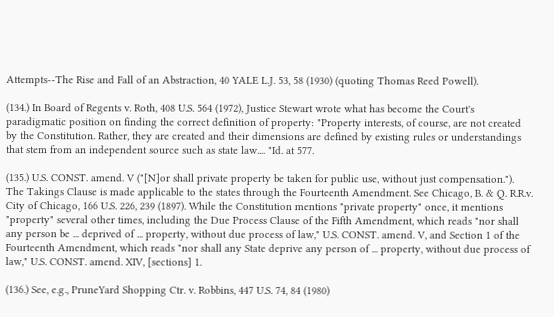Attempts--The Rise and Fall of an Abstraction, 40 YALE L.J. 53, 58 (1930) (quoting Thomas Reed Powell).

(134.) In Board of Regents v. Roth, 408 U.S. 564 (1972), Justice Stewart wrote what has become the Court's paradigmatic position on finding the correct definition of property: "Property interests, of course, are not created by the Constitution. Rather, they are created and their dimensions are defined by existing rules or understandings that stem from an independent source such as state law.... "Id. at 577.

(135.) U.S. CONST. amend. V ("[N]or shall private property be taken for public use, without just compensation."). The Takings Clause is made applicable to the states through the Fourteenth Amendment. See Chicago, B. & Q. R.R.v. City of Chicago, 166 U.S. 226, 239 (1897). While the Constitution mentions "private property" once, it mentions "property" several other times, including the Due Process Clause of the Fifth Amendment, which reads "nor shall any person be ... deprived of ... property, without due process of law," U.S. CONST. amend. V, and Section 1 of the Fourteenth Amendment, which reads "nor shall any State deprive any person of ... property, without due process of law," U.S. CONST. amend. XIV, [sections] 1.

(136.) See, e.g., PruneYard Shopping Ctr. v. Robbins, 447 U.S. 74, 84 (1980)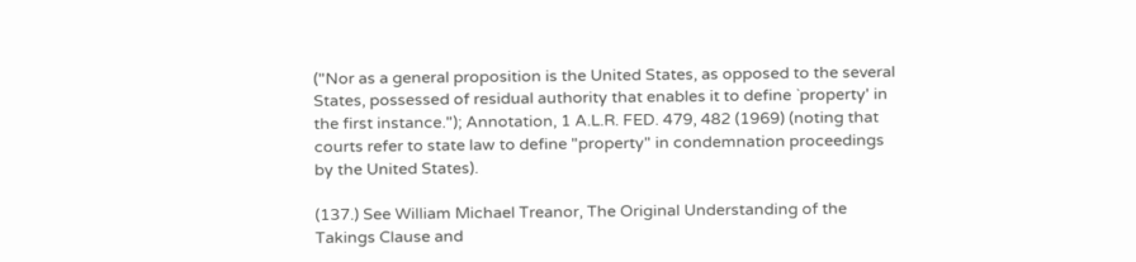("Nor as a general proposition is the United States, as opposed to the several States, possessed of residual authority that enables it to define `property' in the first instance."); Annotation, 1 A.L.R. FED. 479, 482 (1969) (noting that courts refer to state law to define "property" in condemnation proceedings by the United States).

(137.) See William Michael Treanor, The Original Understanding of the Takings Clause and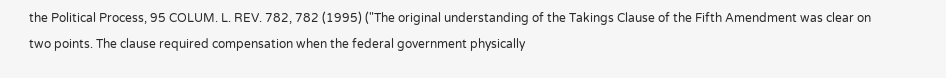the Political Process, 95 COLUM. L. REV. 782, 782 (1995) ("The original understanding of the Takings Clause of the Fifth Amendment was clear on two points. The clause required compensation when the federal government physically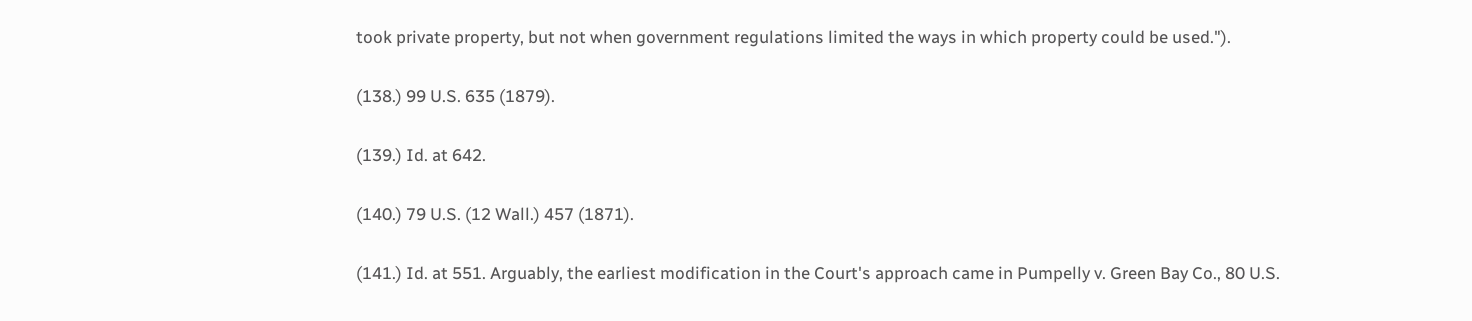took private property, but not when government regulations limited the ways in which property could be used.").

(138.) 99 U.S. 635 (1879).

(139.) Id. at 642.

(140.) 79 U.S. (12 Wall.) 457 (1871).

(141.) Id. at 551. Arguably, the earliest modification in the Court's approach came in Pumpelly v. Green Bay Co., 80 U.S.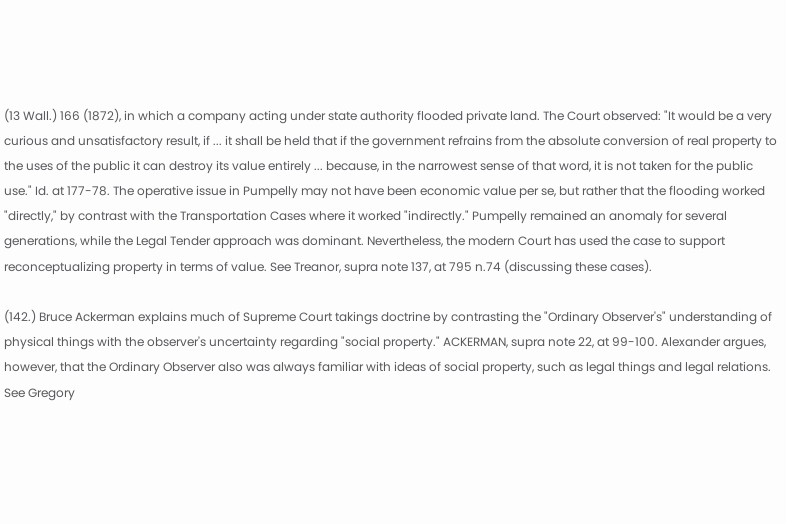(13 Wall.) 166 (1872), in which a company acting under state authority flooded private land. The Court observed: "It would be a very curious and unsatisfactory result, if ... it shall be held that if the government refrains from the absolute conversion of real property to the uses of the public it can destroy its value entirely ... because, in the narrowest sense of that word, it is not taken for the public use." Id. at 177-78. The operative issue in Pumpelly may not have been economic value per se, but rather that the flooding worked "directly," by contrast with the Transportation Cases where it worked "indirectly." Pumpelly remained an anomaly for several generations, while the Legal Tender approach was dominant. Nevertheless, the modern Court has used the case to support reconceptualizing property in terms of value. See Treanor, supra note 137, at 795 n.74 (discussing these cases).

(142.) Bruce Ackerman explains much of Supreme Court takings doctrine by contrasting the "Ordinary Observer's" understanding of physical things with the observer's uncertainty regarding "social property." ACKERMAN, supra note 22, at 99-100. Alexander argues, however, that the Ordinary Observer also was always familiar with ideas of social property, such as legal things and legal relations. See Gregory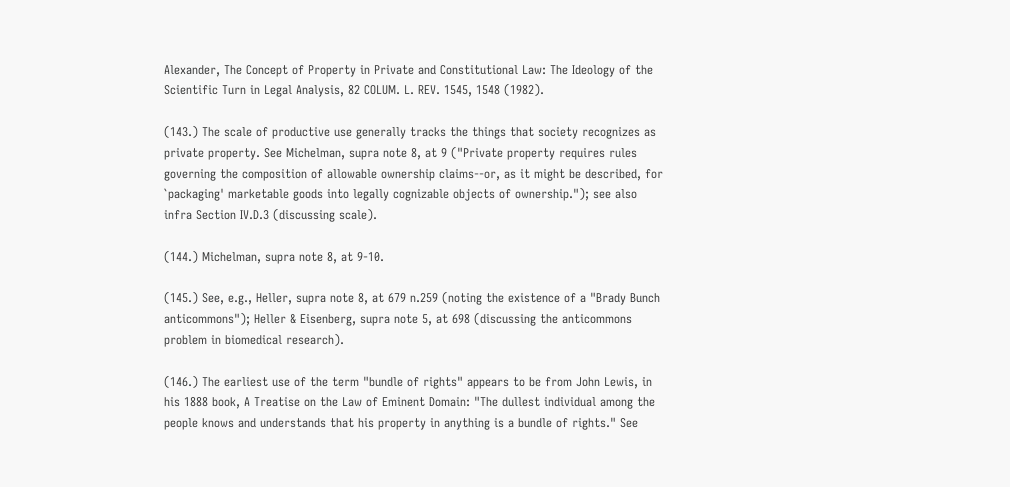Alexander, The Concept of Property in Private and Constitutional Law: The Ideology of the Scientific Turn in Legal Analysis, 82 COLUM. L. REV. 1545, 1548 (1982).

(143.) The scale of productive use generally tracks the things that society recognizes as private property. See Michelman, supra note 8, at 9 ("Private property requires rules governing the composition of allowable ownership claims--or, as it might be described, for `packaging' marketable goods into legally cognizable objects of ownership."); see also infra Section IV.D.3 (discussing scale).

(144.) Michelman, supra note 8, at 9-10.

(145.) See, e.g., Heller, supra note 8, at 679 n.259 (noting the existence of a "Brady Bunch anticommons"); Heller & Eisenberg, supra note 5, at 698 (discussing the anticommons problem in biomedical research).

(146.) The earliest use of the term "bundle of rights" appears to be from John Lewis, in his 1888 book, A Treatise on the Law of Eminent Domain: "The dullest individual among the people knows and understands that his property in anything is a bundle of rights." See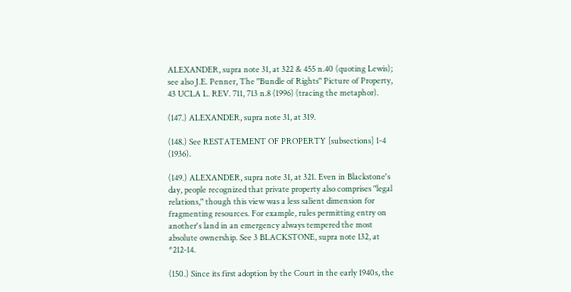ALEXANDER, supra note 31, at 322 & 455 n.40 (quoting Lewis); see also J.E. Penner, The "Bundle of Rights" Picture of Property, 43 UCLA L. REV. 711, 713 n.8 (1996) (tracing the metaphor).

(147.) ALEXANDER, supra note 31, at 319.

(148.) See RESTATEMENT OF PROPERTY [subsections] 1-4 (1936).

(149.) ALEXANDER, supra note 31, at 321. Even in Blackstone's day, people recognized that private property also comprises "legal relations," though this view was a less salient dimension for fragmenting resources. For example, rules permitting entry on another's land in an emergency always tempered the most absolute ownership. See 3 BLACKSTONE, supra note 132, at *212-14.

(150.) Since its first adoption by the Court in the early 1940s, the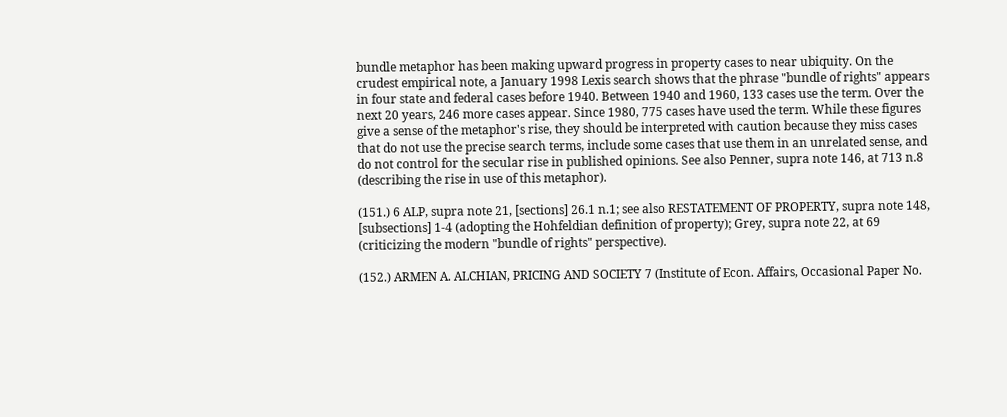bundle metaphor has been making upward progress in property cases to near ubiquity. On the crudest empirical note, a January 1998 Lexis search shows that the phrase "bundle of rights" appears in four state and federal cases before 1940. Between 1940 and 1960, 133 cases use the term. Over the next 20 years, 246 more cases appear. Since 1980, 775 cases have used the term. While these figures give a sense of the metaphor's rise, they should be interpreted with caution because they miss cases that do not use the precise search terms, include some cases that use them in an unrelated sense, and do not control for the secular rise in published opinions. See also Penner, supra note 146, at 713 n.8 (describing the rise in use of this metaphor).

(151.) 6 ALP, supra note 21, [sections] 26.1 n.1; see also RESTATEMENT OF PROPERTY, supra note 148, [subsections] 1-4 (adopting the Hohfeldian definition of property); Grey, supra note 22, at 69 (criticizing the modern "bundle of rights" perspective).

(152.) ARMEN A. ALCHIAN, PRICING AND SOCIETY 7 (Institute of Econ. Affairs, Occasional Paper No.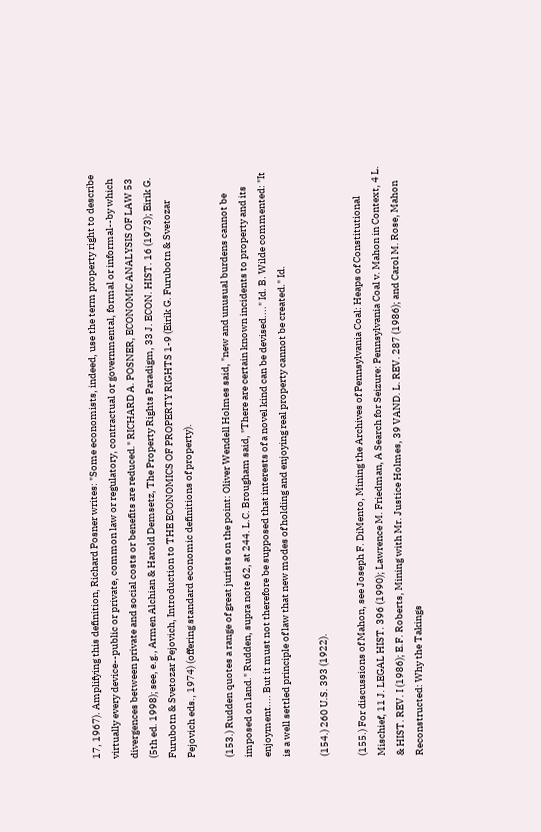17, 1967). Amplifying this definition, Richard Posner writes: "Some economists, indeed, use the term property right to describe virtually every device--public or private, common law or regulatory, contractual or governmental, formal or informal--by which divergences between private and social costs or benefits are reduced." RICHARD A. POSNER, ECONOMIC ANALYSIS OF LAW 53 (5th ed. 1998); see, e.g., Armen Alchian & Harold Demsetz, The Property Rights Paradigm, 33 J. ECON. HIST. 16 (1973); Eirik G. Furubotn & Svetozar Pejovich, Introduction to THE ECONOMICS OF PROPERTY RIGHTS 1-9 (Eirik G. Furubotn & Svetozar Pejovich eds., 1974) (offering standard economic definitions of property).

(153.) Rudden quotes a range of great jurists on the point: Oliver Wendell Holmes said, "new and unusual burdens cannot be imposed on land." Rudden, supra note 62, at 244. L.C. Brougham said, "There are certain known incidents to property and its enjoyment.... But it must not therefore be supposed that interests of a novel kind can be devised...." Id. B. Wilde commented: "It is a well settled principle of law that new modes of holding and enjoying real property cannot be created." Id.

(154.) 260 U.S. 393 (1922).

(155.) For discussions of Mahon, see Joseph F. DiMento, Mining the Archives of Pennsylvania Coal: Heaps of Constitutional Mischief, 11 J. LEGAL HIST. 396 (1990); Lawrence M. Friedman, A Search for Seizure: Pennsylvania Coal v. Mahon in Context, 4 L. & HIST. REV. I (1986); E.F. Roberts, Mining with Mr. Justice Holmes, 39 VAND. L. REV. 287 (1986); and Carol M. Rose, Mahon Reconstructed: Why the Takings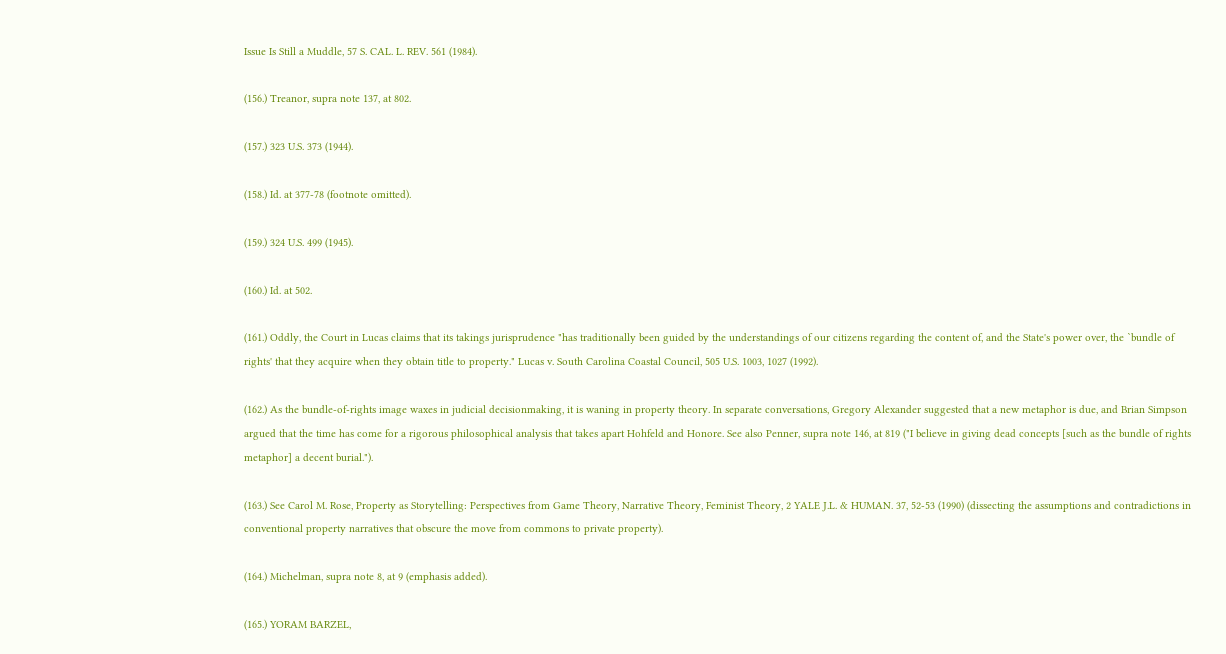Issue Is Still a Muddle, 57 S. CAL. L. REV. 561 (1984).

(156.) Treanor, supra note 137, at 802.

(157.) 323 U.S. 373 (1944).

(158.) Id. at 377-78 (footnote omitted).

(159.) 324 U.S. 499 (1945).

(160.) Id. at 502.

(161.) Oddly, the Court in Lucas claims that its takings jurisprudence "has traditionally been guided by the understandings of our citizens regarding the content of, and the State's power over, the `bundle of rights' that they acquire when they obtain title to property." Lucas v. South Carolina Coastal Council, 505 U.S. 1003, 1027 (1992).

(162.) As the bundle-of-rights image waxes in judicial decisionmaking, it is waning in property theory. In separate conversations, Gregory Alexander suggested that a new metaphor is due, and Brian Simpson argued that the time has come for a rigorous philosophical analysis that takes apart Hohfeld and Honore. See also Penner, supra note 146, at 819 ("I believe in giving dead concepts [such as the bundle of rights metaphor] a decent burial.").

(163.) See Carol M. Rose, Property as Storytelling: Perspectives from Game Theory, Narrative Theory, Feminist Theory, 2 YALE J.L. & HUMAN. 37, 52-53 (1990) (dissecting the assumptions and contradictions in conventional property narratives that obscure the move from commons to private property).

(164.) Michelman, supra note 8, at 9 (emphasis added).

(165.) YORAM BARZEL,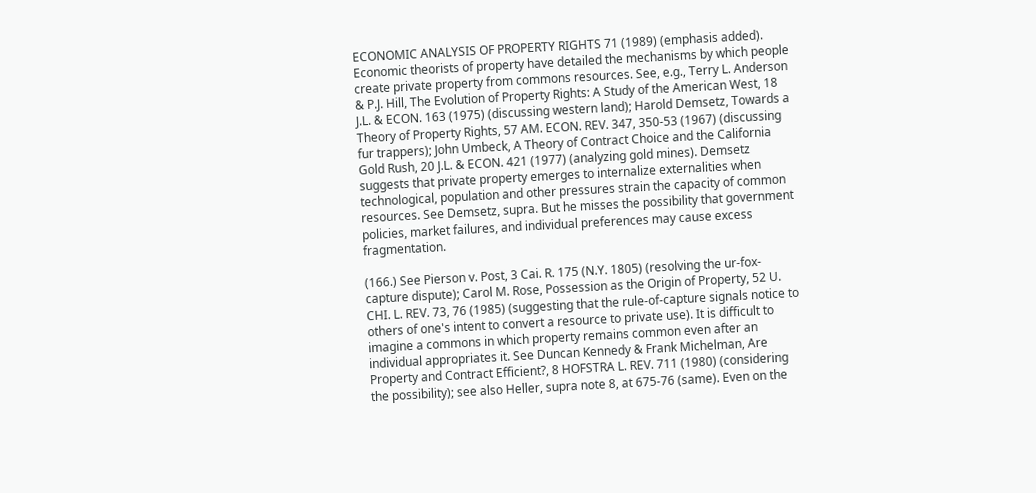ECONOMIC ANALYSIS OF PROPERTY RIGHTS 71 (1989) (emphasis added). Economic theorists of property have detailed the mechanisms by which people create private property from commons resources. See, e.g., Terry L. Anderson & P.J. Hill, The Evolution of Property Rights: A Study of the American West, 18 J.L. & ECON. 163 (1975) (discussing western land); Harold Demsetz, Towards a Theory of Property Rights, 57 AM. ECON. REV. 347, 350-53 (1967) (discussing fur trappers); John Umbeck, A Theory of Contract Choice and the California Gold Rush, 20 J.L. & ECON. 421 (1977) (analyzing gold mines). Demsetz suggests that private property emerges to internalize externalities when technological, population and other pressures strain the capacity of common resources. See Demsetz, supra. But he misses the possibility that government policies, market failures, and individual preferences may cause excess fragmentation.

(166.) See Pierson v. Post, 3 Cai. R. 175 (N.Y. 1805) (resolving the ur-fox-capture dispute); Carol M. Rose, Possession as the Origin of Property, 52 U. CHI. L. REV. 73, 76 (1985) (suggesting that the rule-of-capture signals notice to others of one's intent to convert a resource to private use). It is difficult to imagine a commons in which property remains common even after an individual appropriates it. See Duncan Kennedy & Frank Michelman, Are Property and Contract Efficient?, 8 HOFSTRA L. REV. 711 (1980) (considering the possibility); see also Heller, supra note 8, at 675-76 (same). Even on the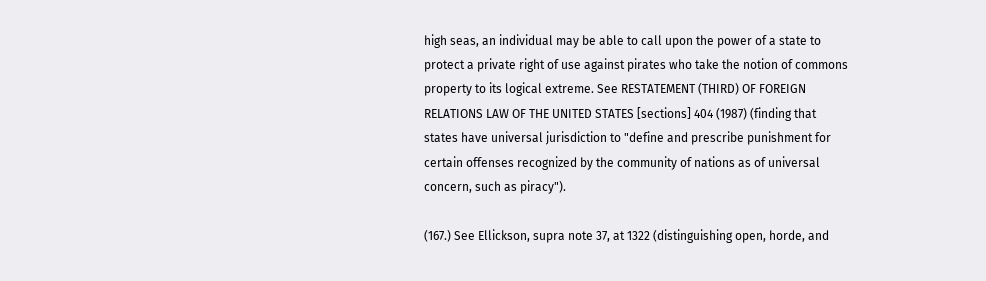high seas, an individual may be able to call upon the power of a state to protect a private right of use against pirates who take the notion of commons property to its logical extreme. See RESTATEMENT (THIRD) OF FOREIGN RELATIONS LAW OF THE UNITED STATES [sections] 404 (1987) (finding that states have universal jurisdiction to "define and prescribe punishment for certain offenses recognized by the community of nations as of universal concern, such as piracy").

(167.) See Ellickson, supra note 37, at 1322 (distinguishing open, horde, and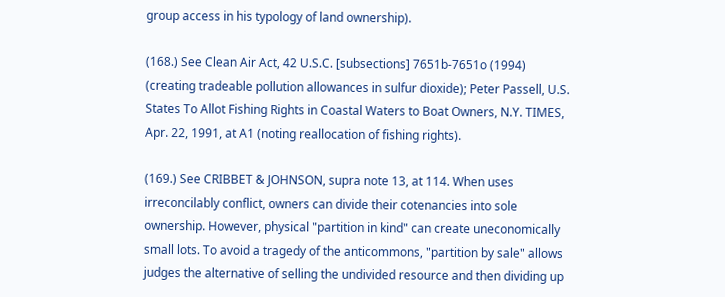group access in his typology of land ownership).

(168.) See Clean Air Act, 42 U.S.C. [subsections] 7651b-7651o (1994) (creating tradeable pollution allowances in sulfur dioxide); Peter Passell, U.S. States To Allot Fishing Rights in Coastal Waters to Boat Owners, N.Y. TIMES, Apr. 22, 1991, at A1 (noting reallocation of fishing rights).

(169.) See CRIBBET & JOHNSON, supra note 13, at 114. When uses irreconcilably conflict, owners can divide their cotenancies into sole ownership. However, physical "partition in kind" can create uneconomically small lots. To avoid a tragedy of the anticommons, "partition by sale" allows judges the alternative of selling the undivided resource and then dividing up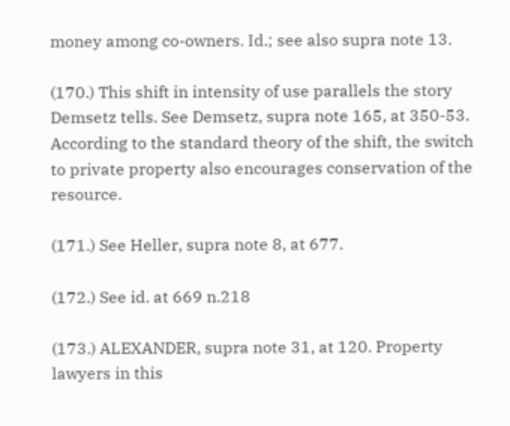money among co-owners. Id.; see also supra note 13.

(170.) This shift in intensity of use parallels the story Demsetz tells. See Demsetz, supra note 165, at 350-53. According to the standard theory of the shift, the switch to private property also encourages conservation of the resource.

(171.) See Heller, supra note 8, at 677.

(172.) See id. at 669 n.218

(173.) ALEXANDER, supra note 31, at 120. Property lawyers in this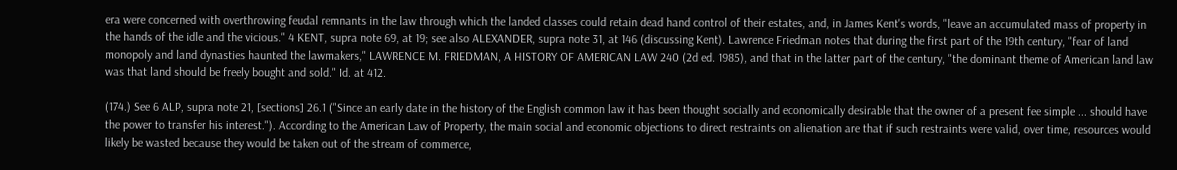era were concerned with overthrowing feudal remnants in the law through which the landed classes could retain dead hand control of their estates, and, in James Kent's words, "leave an accumulated mass of property in the hands of the idle and the vicious." 4 KENT, supra note 69, at 19; see also ALEXANDER, supra note 31, at 146 (discussing Kent). Lawrence Friedman notes that during the first part of the 19th century, "fear of land monopoly and land dynasties haunted the lawmakers," LAWRENCE M. FRIEDMAN, A HISTORY OF AMERICAN LAW 240 (2d ed. 1985), and that in the latter part of the century, "the dominant theme of American land law was that land should be freely bought and sold." Id. at 412.

(174.) See 6 ALP, supra note 21, [sections] 26.1 ("Since an early date in the history of the English common law it has been thought socially and economically desirable that the owner of a present fee simple ... should have the power to transfer his interest."). According to the American Law of Property, the main social and economic objections to direct restraints on alienation are that if such restraints were valid, over time, resources would likely be wasted because they would be taken out of the stream of commerce,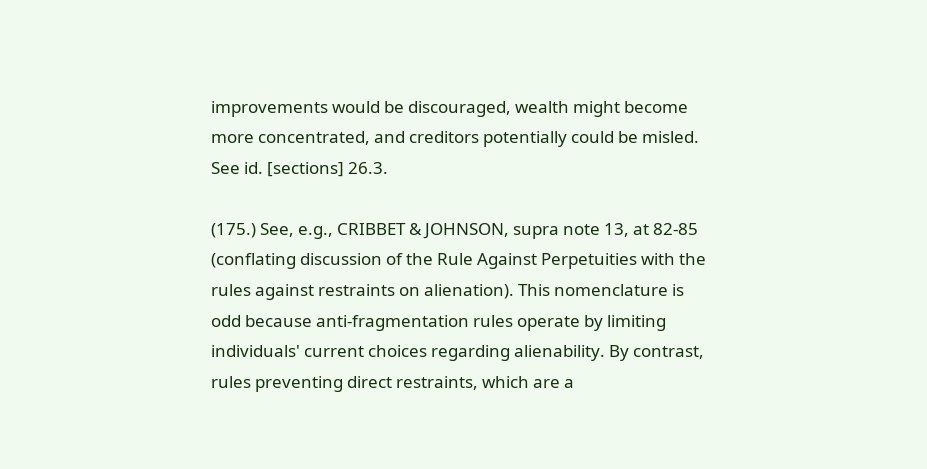improvements would be discouraged, wealth might become more concentrated, and creditors potentially could be misled. See id. [sections] 26.3.

(175.) See, e.g., CRIBBET & JOHNSON, supra note 13, at 82-85 (conflating discussion of the Rule Against Perpetuities with the rules against restraints on alienation). This nomenclature is odd because anti-fragmentation rules operate by limiting individuals' current choices regarding alienability. By contrast, rules preventing direct restraints, which are a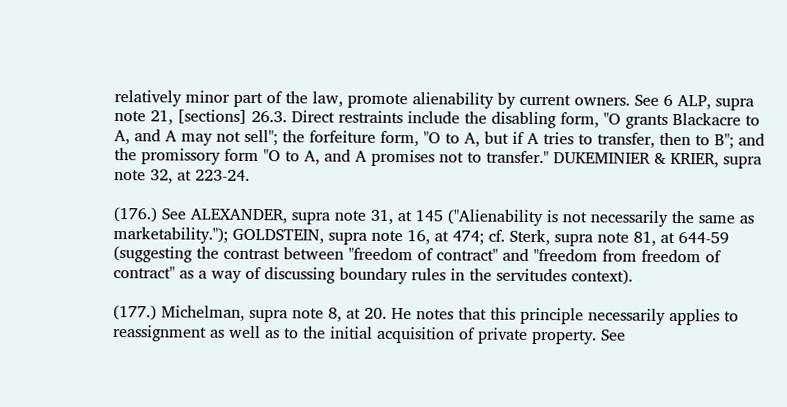relatively minor part of the law, promote alienability by current owners. See 6 ALP, supra note 21, [sections] 26.3. Direct restraints include the disabling form, "O grants Blackacre to A, and A may not sell"; the forfeiture form, "O to A, but if A tries to transfer, then to B"; and the promissory form "O to A, and A promises not to transfer." DUKEMINIER & KRIER, supra note 32, at 223-24.

(176.) See ALEXANDER, supra note 31, at 145 ("Alienability is not necessarily the same as marketability."); GOLDSTEIN, supra note 16, at 474; cf. Sterk, supra note 81, at 644-59 (suggesting the contrast between "freedom of contract" and "freedom from freedom of contract" as a way of discussing boundary rules in the servitudes context).

(177.) Michelman, supra note 8, at 20. He notes that this principle necessarily applies to reassignment as well as to the initial acquisition of private property. See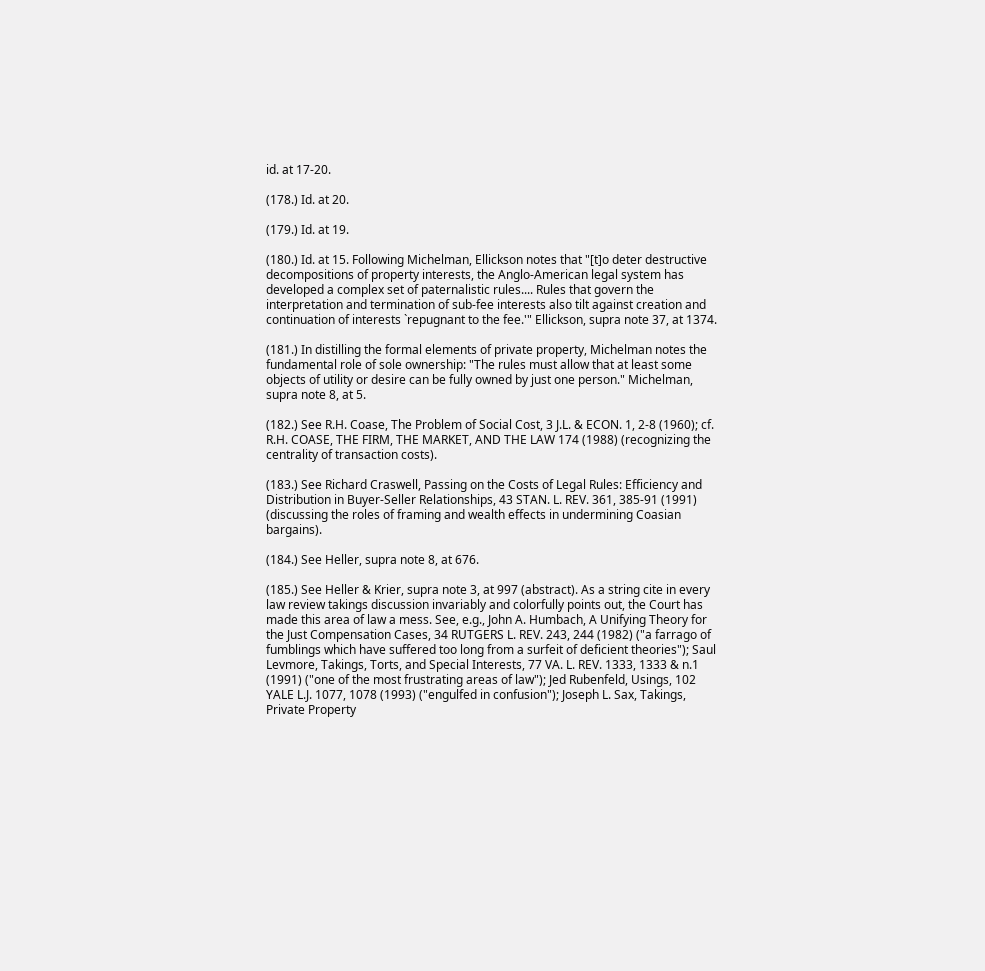id. at 17-20.

(178.) Id. at 20.

(179.) Id. at 19.

(180.) Id. at 15. Following Michelman, Ellickson notes that "[t]o deter destructive decompositions of property interests, the Anglo-American legal system has developed a complex set of paternalistic rules.... Rules that govern the interpretation and termination of sub-fee interests also tilt against creation and continuation of interests `repugnant to the fee.'" Ellickson, supra note 37, at 1374.

(181.) In distilling the formal elements of private property, Michelman notes the fundamental role of sole ownership: "The rules must allow that at least some objects of utility or desire can be fully owned by just one person." Michelman, supra note 8, at 5.

(182.) See R.H. Coase, The Problem of Social Cost, 3 J.L. & ECON. 1, 2-8 (1960); cf. R.H. COASE, THE FIRM, THE MARKET, AND THE LAW 174 (1988) (recognizing the centrality of transaction costs).

(183.) See Richard Craswell, Passing on the Costs of Legal Rules: Efficiency and Distribution in Buyer-Seller Relationships, 43 STAN. L. REV. 361, 385-91 (1991) (discussing the roles of framing and wealth effects in undermining Coasian bargains).

(184.) See Heller, supra note 8, at 676.

(185.) See Heller & Krier, supra note 3, at 997 (abstract). As a string cite in every law review takings discussion invariably and colorfully points out, the Court has made this area of law a mess. See, e.g., John A. Humbach, A Unifying Theory for the Just Compensation Cases, 34 RUTGERS L. REV. 243, 244 (1982) ("a farrago of fumblings which have suffered too long from a surfeit of deficient theories"); Saul Levmore, Takings, Torts, and Special Interests, 77 VA. L. REV. 1333, 1333 & n.1 (1991) ("one of the most frustrating areas of law"); Jed Rubenfeld, Usings, 102 YALE L.J. 1077, 1078 (1993) ("engulfed in confusion"); Joseph L. Sax, Takings, Private Property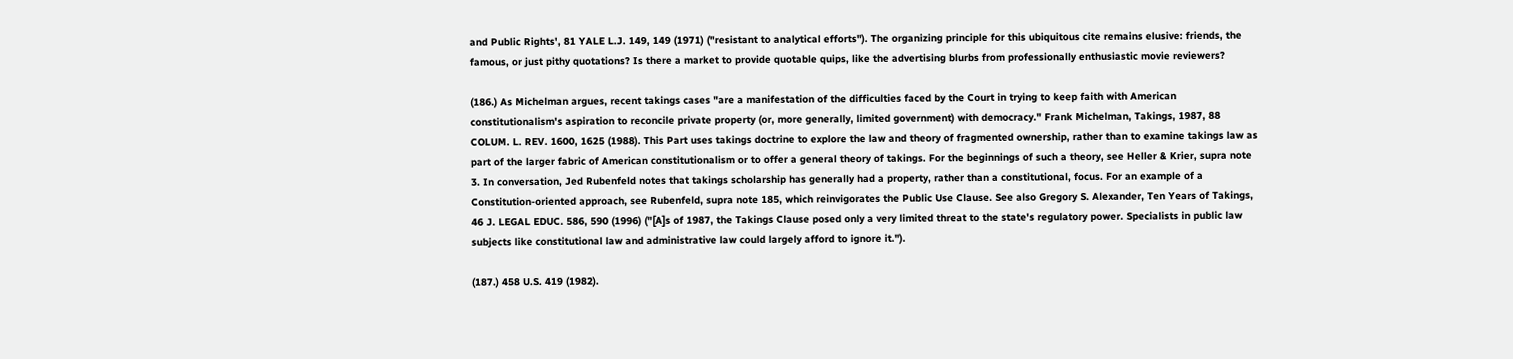and Public Rights', 81 YALE L.J. 149, 149 (1971) ("resistant to analytical efforts"). The organizing principle for this ubiquitous cite remains elusive: friends, the famous, or just pithy quotations? Is there a market to provide quotable quips, like the advertising blurbs from professionally enthusiastic movie reviewers?

(186.) As Michelman argues, recent takings cases "are a manifestation of the difficulties faced by the Court in trying to keep faith with American constitutionalism's aspiration to reconcile private property (or, more generally, limited government) with democracy." Frank Michelman, Takings, 1987, 88 COLUM. L. REV. 1600, 1625 (1988). This Part uses takings doctrine to explore the law and theory of fragmented ownership, rather than to examine takings law as part of the larger fabric of American constitutionalism or to offer a general theory of takings. For the beginnings of such a theory, see Heller & Krier, supra note 3. In conversation, Jed Rubenfeld notes that takings scholarship has generally had a property, rather than a constitutional, focus. For an example of a Constitution-oriented approach, see Rubenfeld, supra note 185, which reinvigorates the Public Use Clause. See also Gregory S. Alexander, Ten Years of Takings, 46 J. LEGAL EDUC. 586, 590 (1996) ("[A]s of 1987, the Takings Clause posed only a very limited threat to the state's regulatory power. Specialists in public law subjects like constitutional law and administrative law could largely afford to ignore it.").

(187.) 458 U.S. 419 (1982).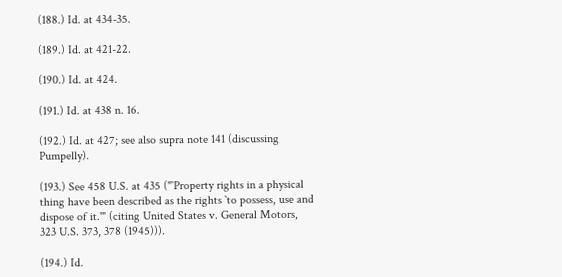(188.) Id. at 434-35.

(189.) Id. at 421-22.

(190.) Id. at 424.

(191.) Id. at 438 n. 16.

(192.) Id. at 427; see also supra note 141 (discussing Pumpelly).

(193.) See 458 U.S. at 435 ("`Property rights in a physical thing have been described as the rights `to possess, use and dispose of it.'" (citing United States v. General Motors, 323 U.S. 373, 378 (1945))).

(194.) Id.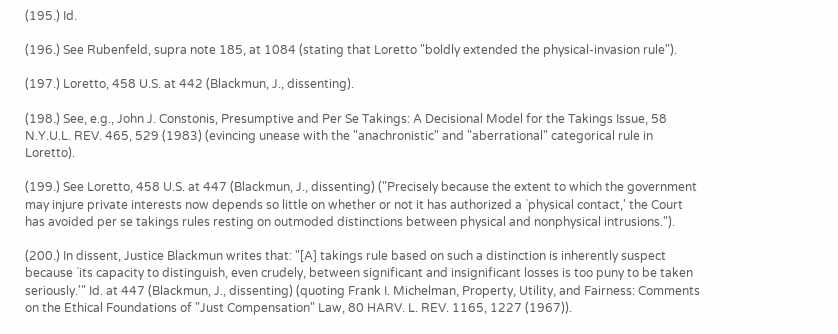(195.) Id.

(196.) See Rubenfeld, supra note 185, at 1084 (stating that Loretto "boldly extended the physical-invasion rule").

(197.) Loretto, 458 U.S. at 442 (Blackmun, J., dissenting).

(198.) See, e.g., John J. Constonis, Presumptive and Per Se Takings: A Decisional Model for the Takings Issue, 58 N.Y.U.L. REV. 465, 529 (1983) (evincing unease with the "anachronistic" and "aberrational" categorical rule in Loretto).

(199.) See Loretto, 458 U.S. at 447 (Blackmun, J., dissenting) ("Precisely because the extent to which the government may injure private interests now depends so little on whether or not it has authorized a `physical contact,' the Court has avoided per se takings rules resting on outmoded distinctions between physical and nonphysical intrusions.").

(200.) In dissent, Justice Blackmun writes that: "[A] takings rule based on such a distinction is inherently suspect because `its capacity to distinguish, even crudely, between significant and insignificant losses is too puny to be taken seriously.'" Id. at 447 (Blackmun, J., dissenting) (quoting Frank I. Michelman, Property, Utility, and Fairness: Comments on the Ethical Foundations of "Just Compensation" Law, 80 HARV. L. REV. 1165, 1227 (1967)).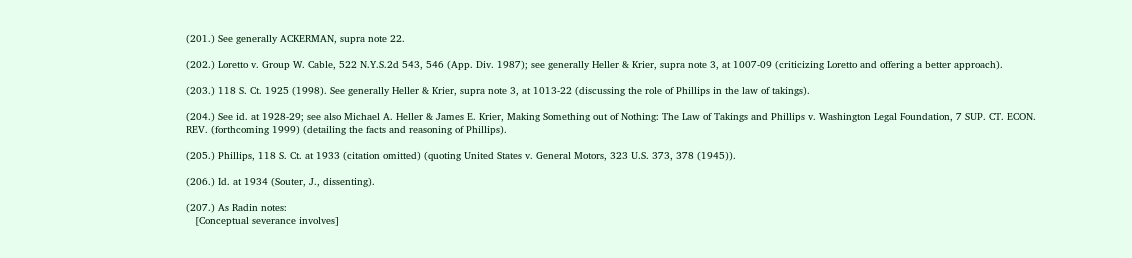(201.) See generally ACKERMAN, supra note 22.

(202.) Loretto v. Group W. Cable, 522 N.Y.S.2d 543, 546 (App. Div. 1987); see generally Heller & Krier, supra note 3, at 1007-09 (criticizing Loretto and offering a better approach).

(203.) 118 S. Ct. 1925 (1998). See generally Heller & Krier, supra note 3, at 1013-22 (discussing the role of Phillips in the law of takings).

(204.) See id. at 1928-29; see also Michael A. Heller & James E. Krier, Making Something out of Nothing: The Law of Takings and Phillips v. Washington Legal Foundation, 7 SUP. CT. ECON. REV. (forthcoming 1999) (detailing the facts and reasoning of Phillips).

(205.) Phillips, 118 S. Ct. at 1933 (citation omitted) (quoting United States v. General Motors, 323 U.S. 373, 378 (1945)).

(206.) Id. at 1934 (Souter, J., dissenting).

(207.) As Radin notes:
   [Conceptual severance involves]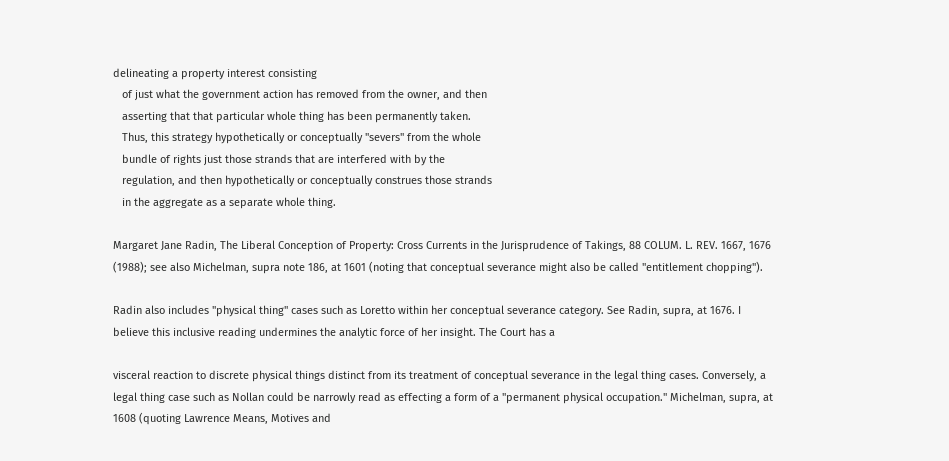delineating a property interest consisting
   of just what the government action has removed from the owner, and then
   asserting that that particular whole thing has been permanently taken.
   Thus, this strategy hypothetically or conceptually "severs" from the whole
   bundle of rights just those strands that are interfered with by the
   regulation, and then hypothetically or conceptually construes those strands
   in the aggregate as a separate whole thing.

Margaret Jane Radin, The Liberal Conception of Property: Cross Currents in the Jurisprudence of Takings, 88 COLUM. L. REV. 1667, 1676 (1988); see also Michelman, supra note 186, at 1601 (noting that conceptual severance might also be called "entitlement chopping").

Radin also includes "physical thing" cases such as Loretto within her conceptual severance category. See Radin, supra, at 1676. I believe this inclusive reading undermines the analytic force of her insight. The Court has a

visceral reaction to discrete physical things distinct from its treatment of conceptual severance in the legal thing cases. Conversely, a legal thing case such as Nollan could be narrowly read as effecting a form of a "permanent physical occupation." Michelman, supra, at 1608 (quoting Lawrence Means, Motives and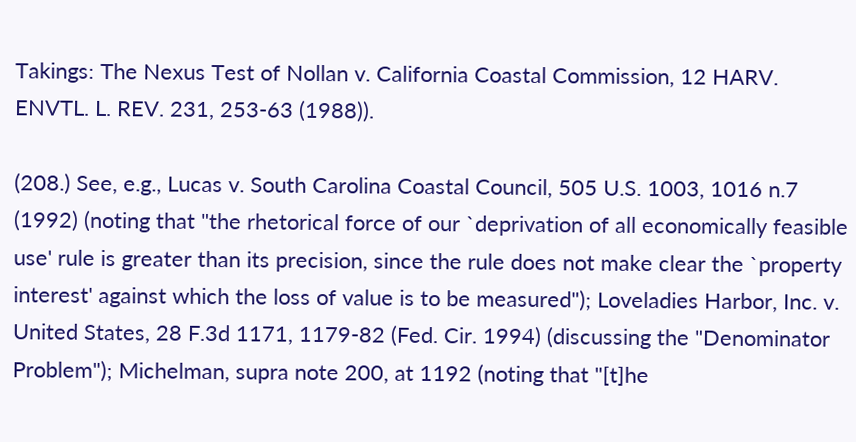Takings: The Nexus Test of Nollan v. California Coastal Commission, 12 HARV. ENVTL. L. REV. 231, 253-63 (1988)).

(208.) See, e.g., Lucas v. South Carolina Coastal Council, 505 U.S. 1003, 1016 n.7 (1992) (noting that "the rhetorical force of our `deprivation of all economically feasible use' rule is greater than its precision, since the rule does not make clear the `property interest' against which the loss of value is to be measured"); Loveladies Harbor, Inc. v. United States, 28 F.3d 1171, 1179-82 (Fed. Cir. 1994) (discussing the "Denominator Problem"); Michelman, supra note 200, at 1192 (noting that "[t]he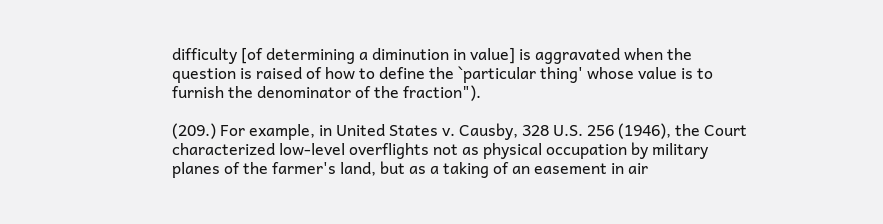difficulty [of determining a diminution in value] is aggravated when the question is raised of how to define the `particular thing' whose value is to furnish the denominator of the fraction").

(209.) For example, in United States v. Causby, 328 U.S. 256 (1946), the Court characterized low-level overflights not as physical occupation by military planes of the farmer's land, but as a taking of an easement in air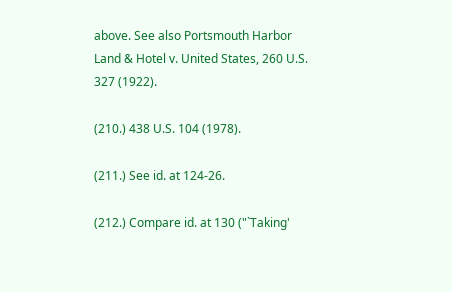above. See also Portsmouth Harbor Land & Hotel v. United States, 260 U.S. 327 (1922).

(210.) 438 U.S. 104 (1978).

(211.) See id. at 124-26.

(212.) Compare id. at 130 ("`Taking'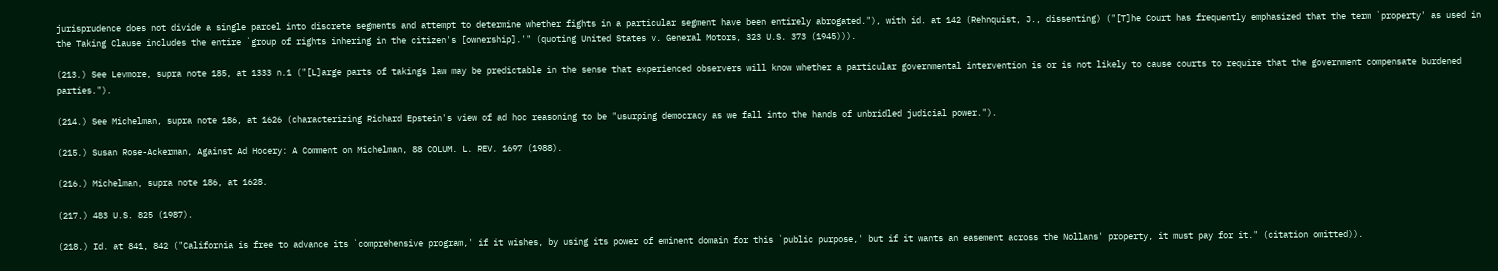jurisprudence does not divide a single parcel into discrete segments and attempt to determine whether fights in a particular segment have been entirely abrogated."), with id. at 142 (Rehnquist, J., dissenting) ("[T]he Court has frequently emphasized that the term `property' as used in the Taking Clause includes the entire `group of rights inhering in the citizen's [ownership].'" (quoting United States v. General Motors, 323 U.S. 373 (1945))).

(213.) See Levmore, supra note 185, at 1333 n.1 ("[L]arge parts of takings law may be predictable in the sense that experienced observers will know whether a particular governmental intervention is or is not likely to cause courts to require that the government compensate burdened parties.").

(214.) See Michelman, supra note 186, at 1626 (characterizing Richard Epstein's view of ad hoc reasoning to be "usurping democracy as we fall into the hands of unbridled judicial power.").

(215.) Susan Rose-Ackerman, Against Ad Hocery: A Comment on Michelman, 88 COLUM. L. REV. 1697 (1988).

(216.) Michelman, supra note 186, at 1628.

(217.) 483 U.S. 825 (1987).

(218.) Id. at 841, 842 ("California is free to advance its `comprehensive program,' if it wishes, by using its power of eminent domain for this `public purpose,' but if it wants an easement across the Nollans' property, it must pay for it." (citation omitted)).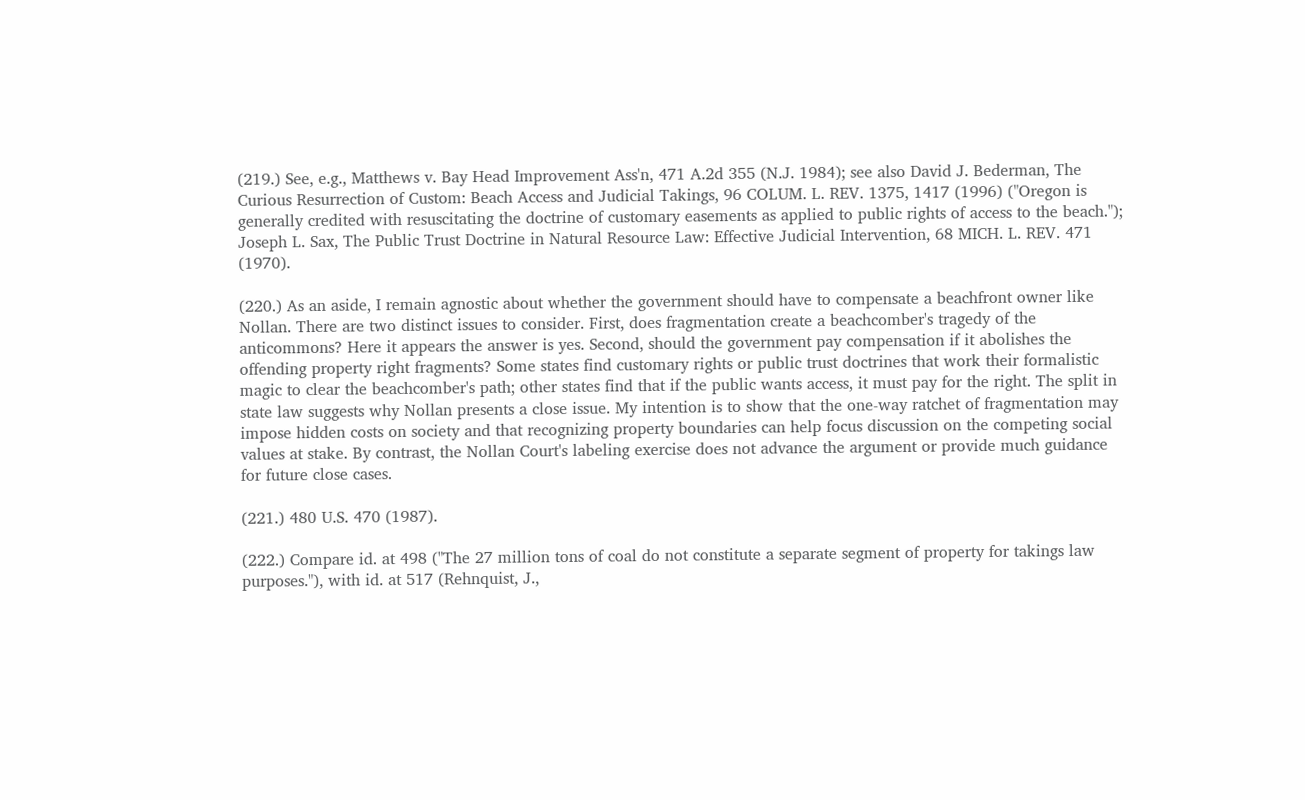(219.) See, e.g., Matthews v. Bay Head Improvement Ass'n, 471 A.2d 355 (N.J. 1984); see also David J. Bederman, The Curious Resurrection of Custom: Beach Access and Judicial Takings, 96 COLUM. L. REV. 1375, 1417 (1996) ("Oregon is generally credited with resuscitating the doctrine of customary easements as applied to public rights of access to the beach."); Joseph L. Sax, The Public Trust Doctrine in Natural Resource Law: Effective Judicial Intervention, 68 MICH. L. REV. 471 (1970).

(220.) As an aside, I remain agnostic about whether the government should have to compensate a beachfront owner like Nollan. There are two distinct issues to consider. First, does fragmentation create a beachcomber's tragedy of the anticommons? Here it appears the answer is yes. Second, should the government pay compensation if it abolishes the offending property right fragments? Some states find customary rights or public trust doctrines that work their formalistic magic to clear the beachcomber's path; other states find that if the public wants access, it must pay for the right. The split in state law suggests why Nollan presents a close issue. My intention is to show that the one-way ratchet of fragmentation may impose hidden costs on society and that recognizing property boundaries can help focus discussion on the competing social values at stake. By contrast, the Nollan Court's labeling exercise does not advance the argument or provide much guidance for future close cases.

(221.) 480 U.S. 470 (1987).

(222.) Compare id. at 498 ("The 27 million tons of coal do not constitute a separate segment of property for takings law purposes."), with id. at 517 (Rehnquist, J.,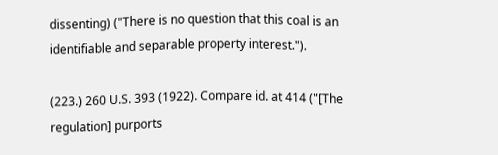dissenting) ("There is no question that this coal is an identifiable and separable property interest.").

(223.) 260 U.S. 393 (1922). Compare id. at 414 ("[The regulation] purports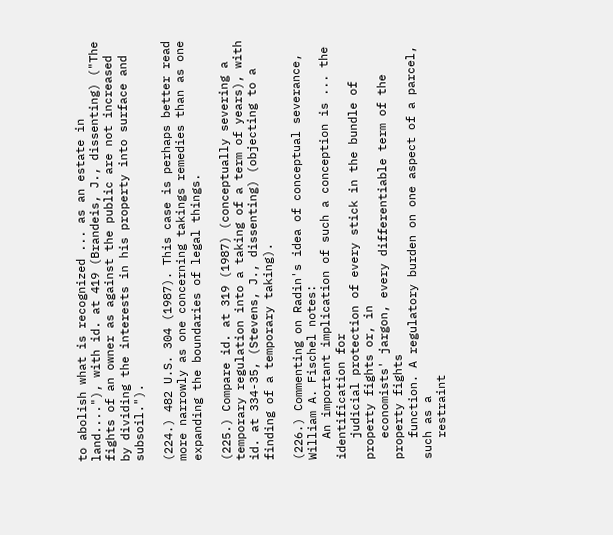to abolish what is recognized ... as an estate in land...."), with id. at 419 (Brandeis, J., dissenting) ("The fights of an owner as against the public are not increased by dividing the interests in his property into surface and subsoil.").

(224.) 482 U.S. 304 (1987). This case is perhaps better read more narrowly as one concerning takings remedies than as one expanding the boundaries of legal things.

(225.) Compare id. at 319 (1987) (conceptually severing a temporary regulation into a taking of a term of years), with id. at 334-35, (Stevens, J., dissenting) (objecting to a finding of a temporary taking).

(226.) Commenting on Radin's idea of conceptual severance, William A. Fischel notes:
   An important implication of such a conception is ... the identification for
   judicial protection of every stick in the bundle of property fights or, in
   economists' jargon, every differentiable term of the property fights
   function. A regulatory burden on one aspect of a parcel, such as a
   restraint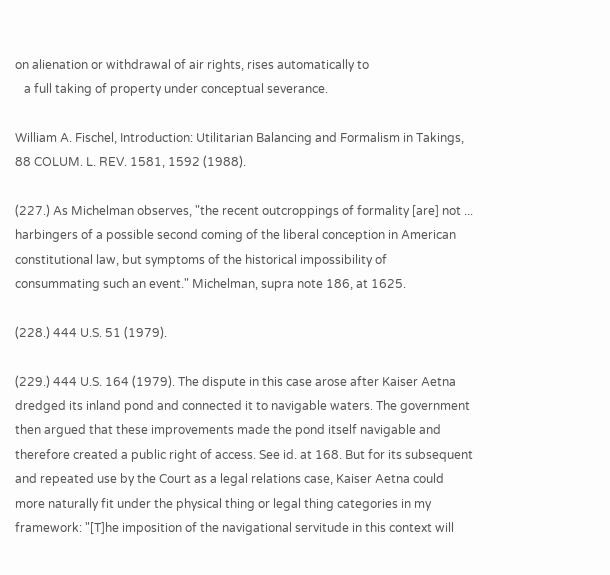on alienation or withdrawal of air rights, rises automatically to
   a full taking of property under conceptual severance.

William A. Fischel, Introduction: Utilitarian Balancing and Formalism in Takings, 88 COLUM. L. REV. 1581, 1592 (1988).

(227.) As Michelman observes, "the recent outcroppings of formality [are] not ... harbingers of a possible second coming of the liberal conception in American constitutional law, but symptoms of the historical impossibility of consummating such an event." Michelman, supra note 186, at 1625.

(228.) 444 U.S. 51 (1979).

(229.) 444 U.S. 164 (1979). The dispute in this case arose after Kaiser Aetna dredged its inland pond and connected it to navigable waters. The government then argued that these improvements made the pond itself navigable and therefore created a public right of access. See id. at 168. But for its subsequent and repeated use by the Court as a legal relations case, Kaiser Aetna could more naturally fit under the physical thing or legal thing categories in my framework: "[T]he imposition of the navigational servitude in this context will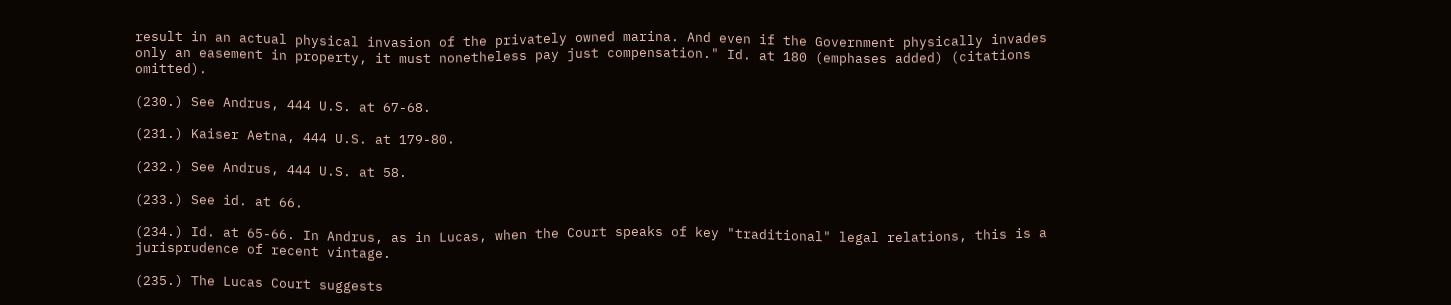result in an actual physical invasion of the privately owned marina. And even if the Government physically invades only an easement in property, it must nonetheless pay just compensation." Id. at 180 (emphases added) (citations omitted).

(230.) See Andrus, 444 U.S. at 67-68.

(231.) Kaiser Aetna, 444 U.S. at 179-80.

(232.) See Andrus, 444 U.S. at 58.

(233.) See id. at 66.

(234.) Id. at 65-66. In Andrus, as in Lucas, when the Court speaks of key "traditional" legal relations, this is a jurisprudence of recent vintage.

(235.) The Lucas Court suggests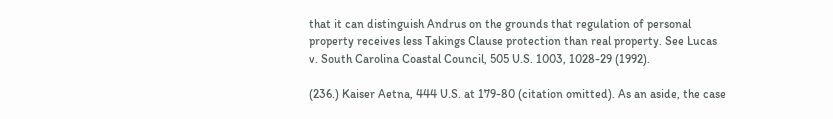that it can distinguish Andrus on the grounds that regulation of personal property receives less Takings Clause protection than real property. See Lucas v. South Carolina Coastal Council, 505 U.S. 1003, 1028-29 (1992).

(236.) Kaiser Aetna, 444 U.S. at 179-80 (citation omitted). As an aside, the case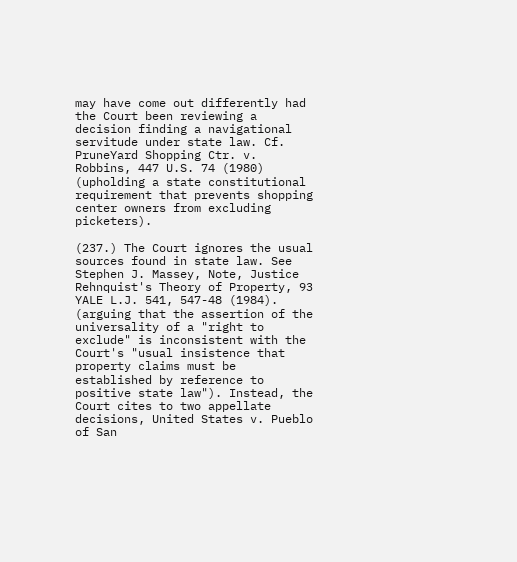may have come out differently had the Court been reviewing a decision finding a navigational servitude under state law. Cf. PruneYard Shopping Ctr. v. Robbins, 447 U.S. 74 (1980) (upholding a state constitutional requirement that prevents shopping center owners from excluding picketers).

(237.) The Court ignores the usual sources found in state law. See Stephen J. Massey, Note, Justice Rehnquist's Theory of Property, 93 YALE L.J. 541, 547-48 (1984). (arguing that the assertion of the universality of a "right to exclude" is inconsistent with the Court's "usual insistence that property claims must be established by reference to positive state law"). Instead, the Court cites to two appellate decisions, United States v. Pueblo of San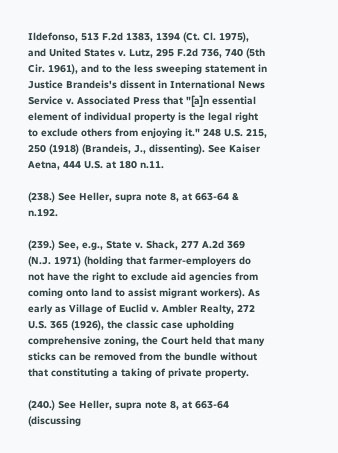Ildefonso, 513 F.2d 1383, 1394 (Ct. Cl. 1975), and United States v. Lutz, 295 F.2d 736, 740 (5th Cir. 1961), and to the less sweeping statement in Justice Brandeis's dissent in International News Service v. Associated Press that "[a]n essential element of individual property is the legal right to exclude others from enjoying it." 248 U.S. 215, 250 (1918) (Brandeis, J., dissenting). See Kaiser Aetna, 444 U.S. at 180 n.11.

(238.) See Heller, supra note 8, at 663-64 & n.192.

(239.) See, e.g., State v. Shack, 277 A.2d 369 (N.J. 1971) (holding that farmer-employers do not have the right to exclude aid agencies from coming onto land to assist migrant workers). As early as Village of Euclid v. Ambler Realty, 272 U.S. 365 (1926), the classic case upholding comprehensive zoning, the Court held that many sticks can be removed from the bundle without that constituting a taking of private property.

(240.) See Heller, supra note 8, at 663-64 (discussing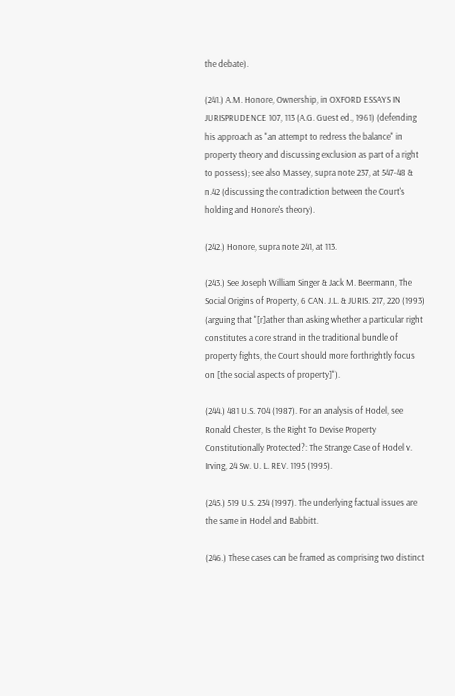the debate).

(241.) A.M. Honore, Ownership, in OXFORD ESSAYS IN JURISPRUDENCE 107, 113 (A.G. Guest ed., 1961) (defending his approach as "an attempt to redress the balance" in property theory and discussing exclusion as part of a right to possess); see also Massey, supra note 237, at 547-48 & n.42 (discussing the contradiction between the Court's holding and Honore's theory).

(242.) Honore, supra note 241, at 113.

(243.) See Joseph William Singer & Jack M. Beermann, The Social Origins of Property, 6 CAN. J.L. & JURIS. 217, 220 (1993) (arguing that "[r]ather than asking whether a particular right constitutes a core strand in the traditional bundle of property fights, the Court should more forthrightly focus on [the social aspects of property]").

(244.) 481 U.S. 704 (1987). For an analysis of Hodel, see Ronald Chester, Is the Right To Devise Property Constitutionally Protected?: The Strange Case of Hodel v. Irving, 24 Sw. U. L. REV. 1195 (1995).

(245.) 519 U.S. 234 (1997). The underlying factual issues are the same in Hodel and Babbitt.

(246.) These cases can be framed as comprising two distinct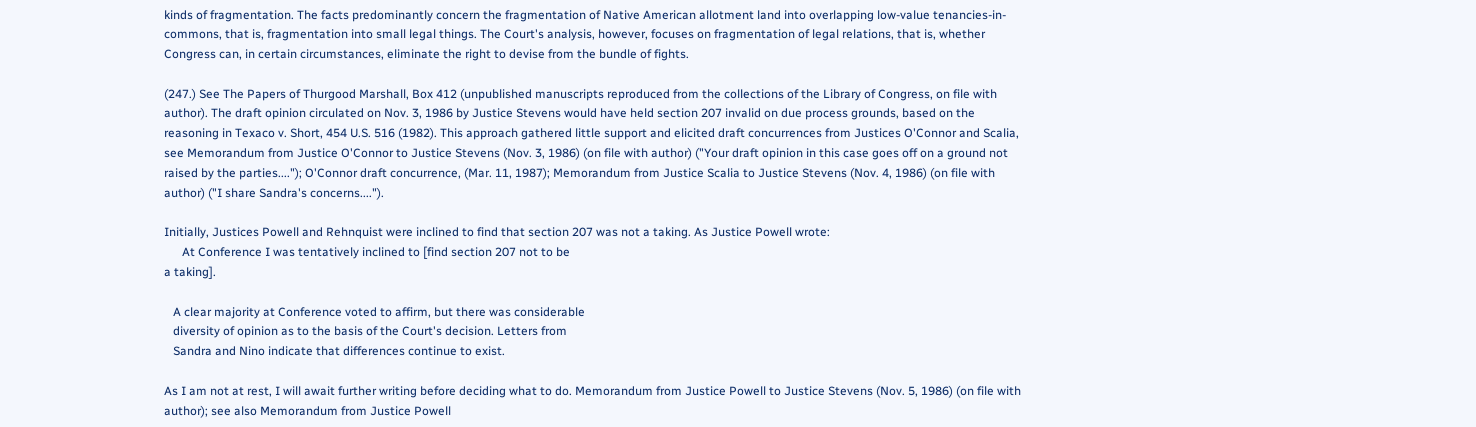kinds of fragmentation. The facts predominantly concern the fragmentation of Native American allotment land into overlapping low-value tenancies-in-commons, that is, fragmentation into small legal things. The Court's analysis, however, focuses on fragmentation of legal relations, that is, whether Congress can, in certain circumstances, eliminate the right to devise from the bundle of fights.

(247.) See The Papers of Thurgood Marshall, Box 412 (unpublished manuscripts reproduced from the collections of the Library of Congress, on file with author). The draft opinion circulated on Nov. 3, 1986 by Justice Stevens would have held section 207 invalid on due process grounds, based on the reasoning in Texaco v. Short, 454 U.S. 516 (1982). This approach gathered little support and elicited draft concurrences from Justices O'Connor and Scalia, see Memorandum from Justice O'Connor to Justice Stevens (Nov. 3, 1986) (on file with author) ("Your draft opinion in this case goes off on a ground not raised by the parties...."); O'Connor draft concurrence, (Mar. 11, 1987); Memorandum from Justice Scalia to Justice Stevens (Nov. 4, 1986) (on file with author) ("I share Sandra's concerns....").

Initially, Justices Powell and Rehnquist were inclined to find that section 207 was not a taking. As Justice Powell wrote:
      At Conference I was tentatively inclined to [find section 207 not to be
a taking].

   A clear majority at Conference voted to affirm, but there was considerable
   diversity of opinion as to the basis of the Court's decision. Letters from
   Sandra and Nino indicate that differences continue to exist.

As I am not at rest, I will await further writing before deciding what to do. Memorandum from Justice Powell to Justice Stevens (Nov. 5, 1986) (on file with author); see also Memorandum from Justice Powell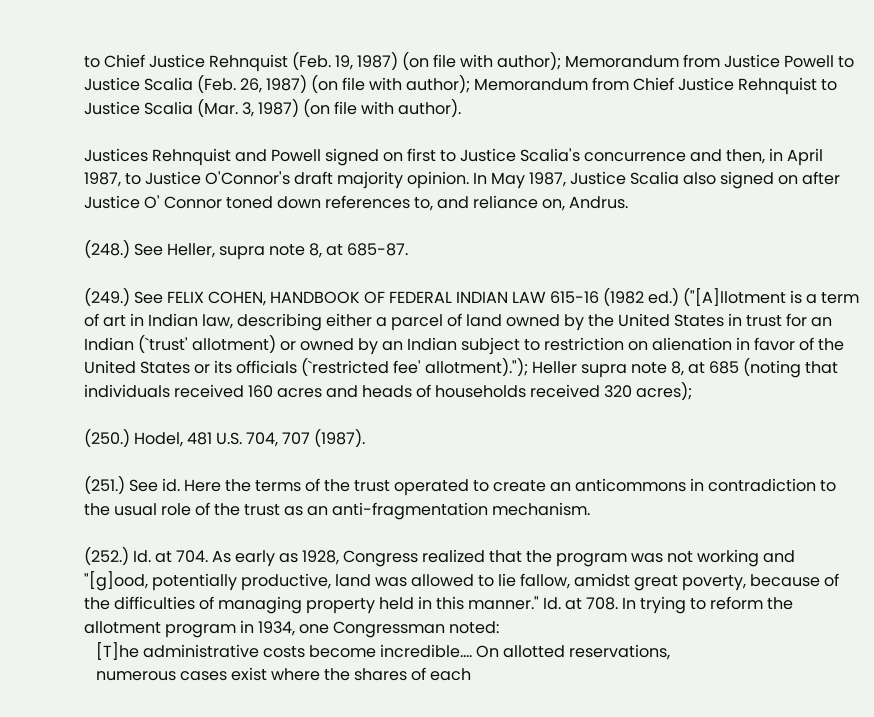to Chief Justice Rehnquist (Feb. 19, 1987) (on file with author); Memorandum from Justice Powell to Justice Scalia (Feb. 26, 1987) (on file with author); Memorandum from Chief Justice Rehnquist to Justice Scalia (Mar. 3, 1987) (on file with author).

Justices Rehnquist and Powell signed on first to Justice Scalia's concurrence and then, in April 1987, to Justice O'Connor's draft majority opinion. In May 1987, Justice Scalia also signed on after Justice O' Connor toned down references to, and reliance on, Andrus.

(248.) See Heller, supra note 8, at 685-87.

(249.) See FELIX COHEN, HANDBOOK OF FEDERAL INDIAN LAW 615-16 (1982 ed.) ("[A]llotment is a term of art in Indian law, describing either a parcel of land owned by the United States in trust for an Indian (`trust' allotment) or owned by an Indian subject to restriction on alienation in favor of the United States or its officials (`restricted fee' allotment)."); Heller supra note 8, at 685 (noting that individuals received 160 acres and heads of households received 320 acres);

(250.) Hodel, 481 U.S. 704, 707 (1987).

(251.) See id. Here the terms of the trust operated to create an anticommons in contradiction to the usual role of the trust as an anti-fragmentation mechanism.

(252.) Id. at 704. As early as 1928, Congress realized that the program was not working and "[g]ood, potentially productive, land was allowed to lie fallow, amidst great poverty, because of the difficulties of managing property held in this manner." Id. at 708. In trying to reform the allotment program in 1934, one Congressman noted:
   [T]he administrative costs become incredible.... On allotted reservations,
   numerous cases exist where the shares of each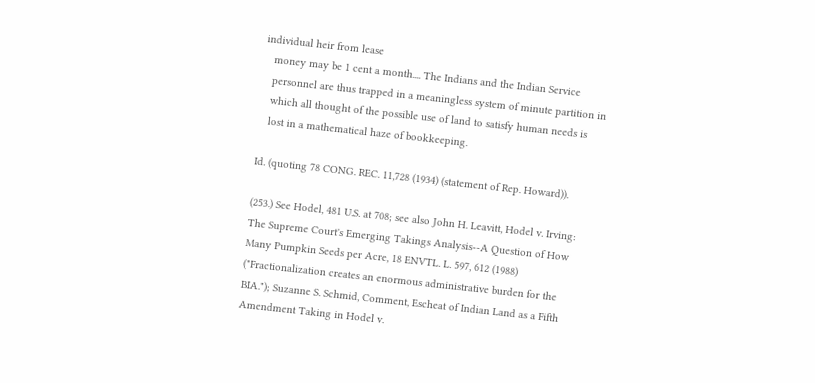individual heir from lease
   money may be 1 cent a month.... The Indians and the Indian Service
   personnel are thus trapped in a meaningless system of minute partition in
   which all thought of the possible use of land to satisfy human needs is
   lost in a mathematical haze of bookkeeping.

Id. (quoting 78 CONG. REC. 11,728 (1934) (statement of Rep. Howard)).

(253.) See Hodel, 481 U.S. at 708; see also John H. Leavitt, Hodel v. Irving: The Supreme Court's Emerging Takings Analysis--A Question of How Many Pumpkin Seeds per Acre, 18 ENVTL. L. 597, 612 (1988) ("Fractionalization creates an enormous administrative burden for the BIA."); Suzanne S. Schmid, Comment, Escheat of Indian Land as a Fifth Amendment Taking in Hodel v.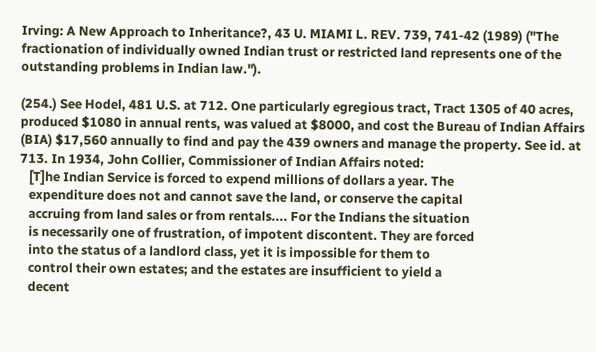Irving: A New Approach to Inheritance?, 43 U. MIAMI L. REV. 739, 741-42 (1989) ("The fractionation of individually owned Indian trust or restricted land represents one of the outstanding problems in Indian law.").

(254.) See Hodel, 481 U.S. at 712. One particularly egregious tract, Tract 1305 of 40 acres, produced $1080 in annual rents, was valued at $8000, and cost the Bureau of Indian Affairs (BIA) $17,560 annually to find and pay the 439 owners and manage the property. See id. at 713. In 1934, John Collier, Commissioner of Indian Affairs noted:
   [T]he Indian Service is forced to expend millions of dollars a year. The
   expenditure does not and cannot save the land, or conserve the capital
   accruing from land sales or from rentals.... For the Indians the situation
   is necessarily one of frustration, of impotent discontent. They are forced
   into the status of a landlord class, yet it is impossible for them to
   control their own estates; and the estates are insufficient to yield a
   decent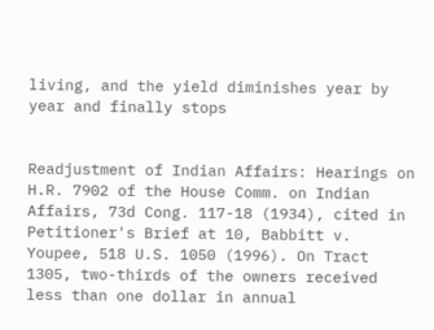living, and the yield diminishes year by year and finally stops


Readjustment of Indian Affairs: Hearings on H.R. 7902 of the House Comm. on Indian Affairs, 73d Cong. 117-18 (1934), cited in Petitioner's Brief at 10, Babbitt v. Youpee, 518 U.S. 1050 (1996). On Tract 1305, two-thirds of the owners received less than one dollar in annual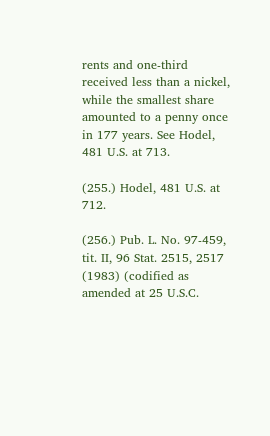rents and one-third received less than a nickel, while the smallest share amounted to a penny once in 177 years. See Hodel, 481 U.S. at 713.

(255.) Hodel, 481 U.S. at 712.

(256.) Pub. L. No. 97-459, tit. II, 96 Stat. 2515, 2517 (1983) (codified as amended at 25 U.S.C.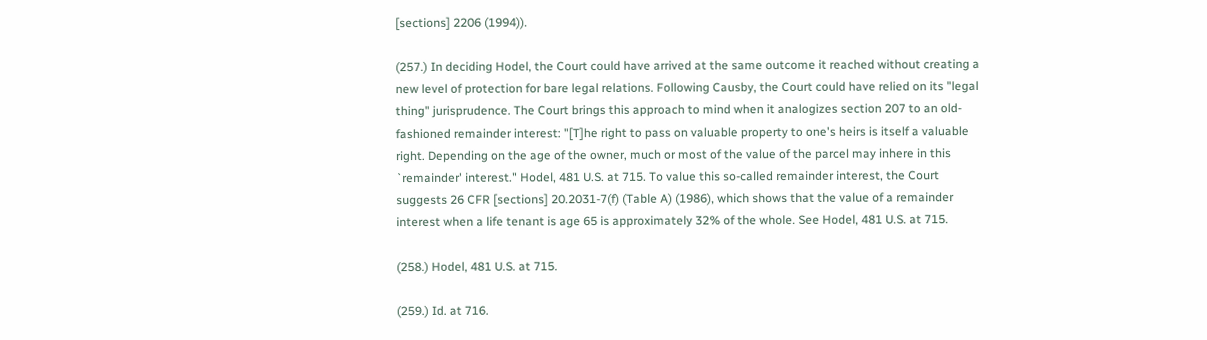[sections] 2206 (1994)).

(257.) In deciding Hodel, the Court could have arrived at the same outcome it reached without creating a new level of protection for bare legal relations. Following Causby, the Court could have relied on its "legal thing" jurisprudence. The Court brings this approach to mind when it analogizes section 207 to an old-fashioned remainder interest: "[T]he right to pass on valuable property to one's heirs is itself a valuable right. Depending on the age of the owner, much or most of the value of the parcel may inhere in this `remainder' interest." Hodel, 481 U.S. at 715. To value this so-called remainder interest, the Court suggests 26 CFR [sections] 20.2031-7(f) (Table A) (1986), which shows that the value of a remainder interest when a life tenant is age 65 is approximately 32% of the whole. See Hodel, 481 U.S. at 715.

(258.) Hodel, 481 U.S. at 715.

(259.) Id. at 716.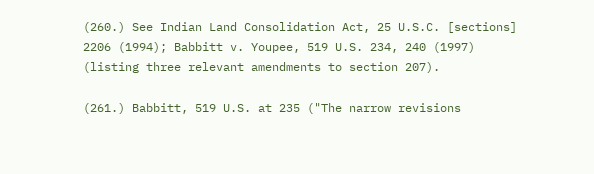(260.) See Indian Land Consolidation Act, 25 U.S.C. [sections] 2206 (1994); Babbitt v. Youpee, 519 U.S. 234, 240 (1997) (listing three relevant amendments to section 207).

(261.) Babbitt, 519 U.S. at 235 ("The narrow revisions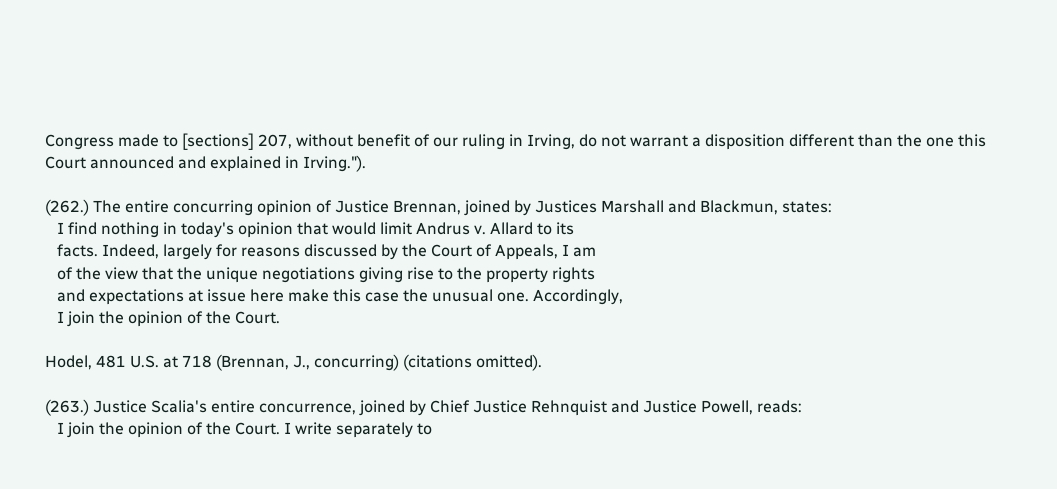Congress made to [sections] 207, without benefit of our ruling in Irving, do not warrant a disposition different than the one this Court announced and explained in Irving.").

(262.) The entire concurring opinion of Justice Brennan, joined by Justices Marshall and Blackmun, states:
   I find nothing in today's opinion that would limit Andrus v. Allard to its
   facts. Indeed, largely for reasons discussed by the Court of Appeals, I am
   of the view that the unique negotiations giving rise to the property rights
   and expectations at issue here make this case the unusual one. Accordingly,
   I join the opinion of the Court.

Hodel, 481 U.S. at 718 (Brennan, J., concurring) (citations omitted).

(263.) Justice Scalia's entire concurrence, joined by Chief Justice Rehnquist and Justice Powell, reads:
   I join the opinion of the Court. I write separately to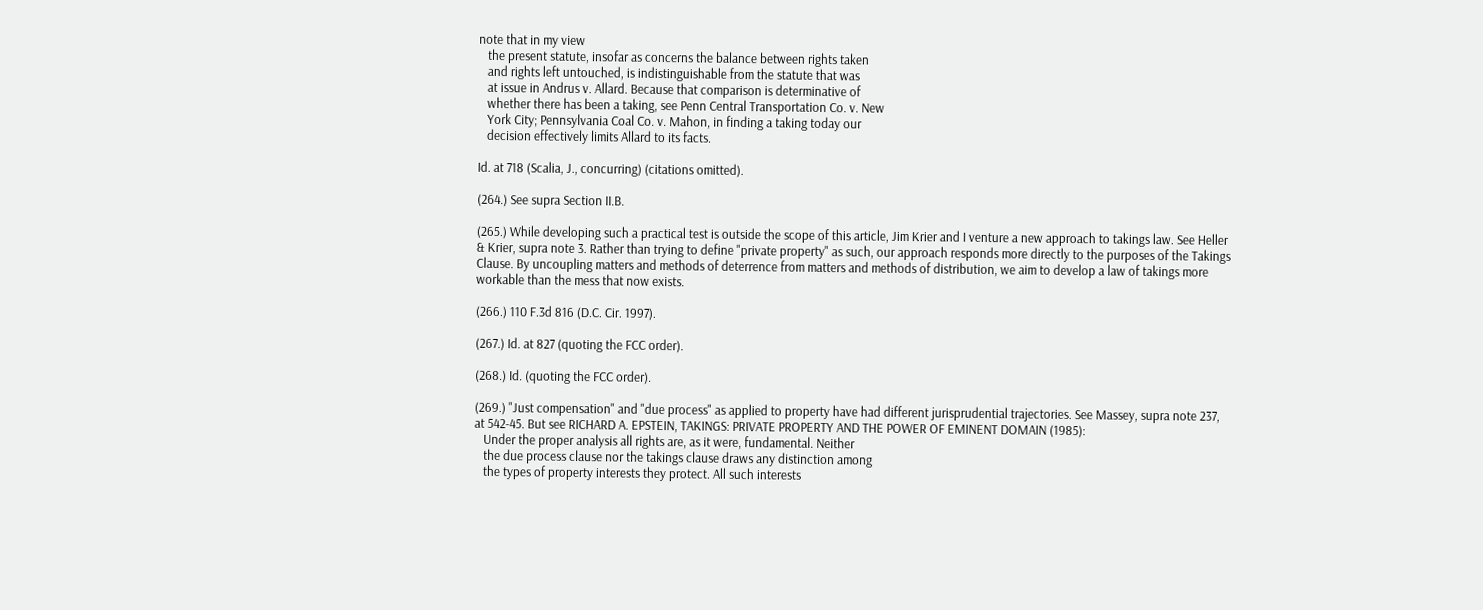note that in my view
   the present statute, insofar as concerns the balance between rights taken
   and rights left untouched, is indistinguishable from the statute that was
   at issue in Andrus v. Allard. Because that comparison is determinative of
   whether there has been a taking, see Penn Central Transportation Co. v. New
   York City; Pennsylvania Coal Co. v. Mahon, in finding a taking today our
   decision effectively limits Allard to its facts.

Id. at 718 (Scalia, J., concurring) (citations omitted).

(264.) See supra Section II.B.

(265.) While developing such a practical test is outside the scope of this article, Jim Krier and I venture a new approach to takings law. See Heller & Krier, supra note 3. Rather than trying to define "private property" as such, our approach responds more directly to the purposes of the Takings Clause. By uncoupling matters and methods of deterrence from matters and methods of distribution, we aim to develop a law of takings more workable than the mess that now exists.

(266.) 110 F.3d 816 (D.C. Cir. 1997).

(267.) Id. at 827 (quoting the FCC order).

(268.) Id. (quoting the FCC order).

(269.) "Just compensation" and "due process" as applied to property have had different jurisprudential trajectories. See Massey, supra note 237, at 542-45. But see RICHARD A. EPSTEIN, TAKINGS: PRIVATE PROPERTY AND THE POWER OF EMINENT DOMAIN (1985):
   Under the proper analysis all rights are, as it were, fundamental. Neither
   the due process clause nor the takings clause draws any distinction among
   the types of property interests they protect. All such interests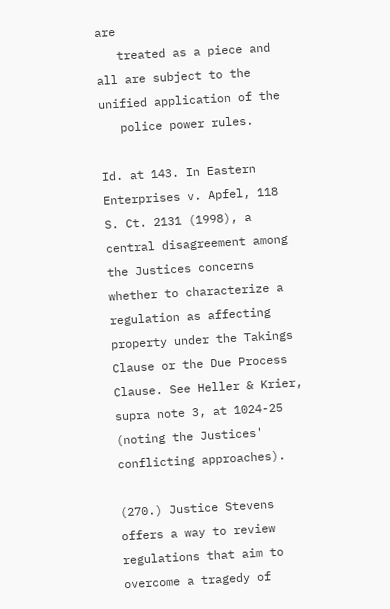are
   treated as a piece and all are subject to the unified application of the
   police power rules.

Id. at 143. In Eastern Enterprises v. Apfel, 118 S. Ct. 2131 (1998), a central disagreement among the Justices concerns whether to characterize a regulation as affecting property under the Takings Clause or the Due Process Clause. See Heller & Krier, supra note 3, at 1024-25 (noting the Justices' conflicting approaches).

(270.) Justice Stevens offers a way to review regulations that aim to overcome a tragedy of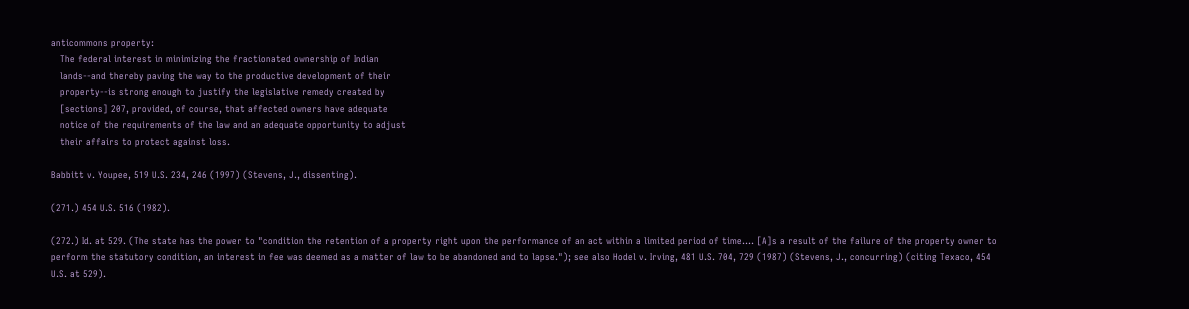anticommons property:
   The federal interest in minimizing the fractionated ownership of Indian
   lands--and thereby paving the way to the productive development of their
   property--is strong enough to justify the legislative remedy created by
   [sections] 207, provided, of course, that affected owners have adequate
   notice of the requirements of the law and an adequate opportunity to adjust
   their affairs to protect against loss.

Babbitt v. Youpee, 519 U.S. 234, 246 (1997) (Stevens, J., dissenting).

(271.) 454 U.S. 516 (1982).

(272.) Id. at 529. (The state has the power to "condition the retention of a property right upon the performance of an act within a limited period of time.... [A]s a result of the failure of the property owner to perform the statutory condition, an interest in fee was deemed as a matter of law to be abandoned and to lapse."); see also Hodel v. Irving, 481 U.S. 704, 729 (1987) (Stevens, J., concurring) (citing Texaco, 454 U.S. at 529).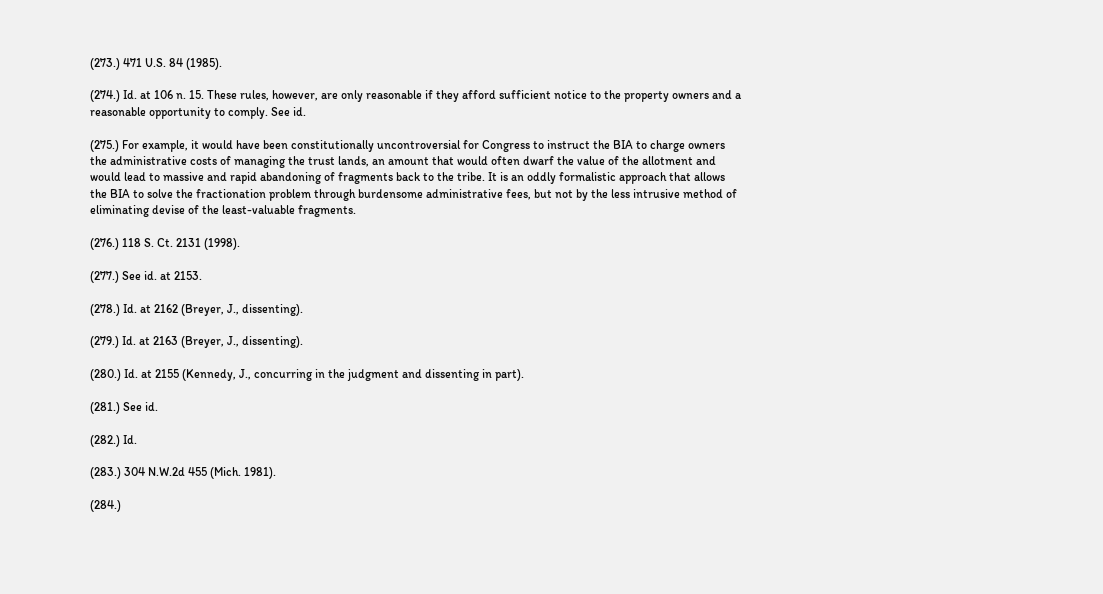(273.) 471 U.S. 84 (1985).

(274.) Id. at 106 n. 15. These rules, however, are only reasonable if they afford sufficient notice to the property owners and a reasonable opportunity to comply. See id.

(275.) For example, it would have been constitutionally uncontroversial for Congress to instruct the BIA to charge owners the administrative costs of managing the trust lands, an amount that would often dwarf the value of the allotment and would lead to massive and rapid abandoning of fragments back to the tribe. It is an oddly formalistic approach that allows the BIA to solve the fractionation problem through burdensome administrative fees, but not by the less intrusive method of eliminating devise of the least-valuable fragments.

(276.) 118 S. Ct. 2131 (1998).

(277.) See id. at 2153.

(278.) Id. at 2162 (Breyer, J., dissenting).

(279.) Id. at 2163 (Breyer, J., dissenting).

(280.) Id. at 2155 (Kennedy, J., concurring in the judgment and dissenting in part).

(281.) See id.

(282.) Id.

(283.) 304 N.W.2d 455 (Mich. 1981).

(284.)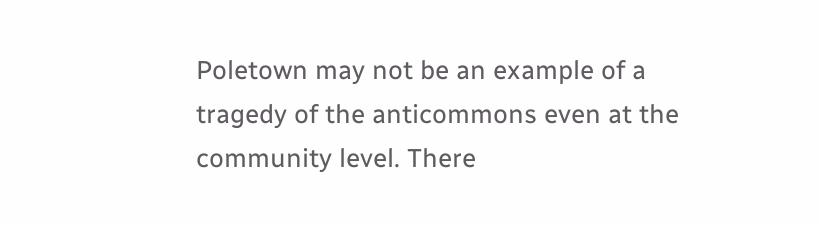Poletown may not be an example of a tragedy of the anticommons even at the community level. There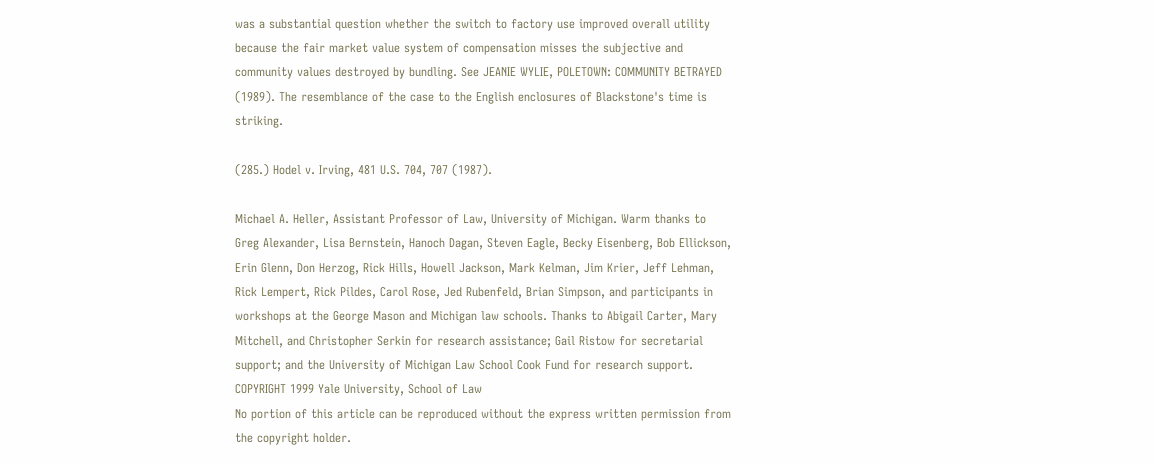was a substantial question whether the switch to factory use improved overall utility because the fair market value system of compensation misses the subjective and community values destroyed by bundling. See JEANIE WYLIE, POLETOWN: COMMUNITY BETRAYED (1989). The resemblance of the case to the English enclosures of Blackstone's time is striking.

(285.) Hodel v. Irving, 481 U.S. 704, 707 (1987).

Michael A. Heller, Assistant Professor of Law, University of Michigan. Warm thanks to Greg Alexander, Lisa Bernstein, Hanoch Dagan, Steven Eagle, Becky Eisenberg, Bob Ellickson, Erin Glenn, Don Herzog, Rick Hills, Howell Jackson, Mark Kelman, Jim Krier, Jeff Lehman, Rick Lempert, Rick Pildes, Carol Rose, Jed Rubenfeld, Brian Simpson, and participants in workshops at the George Mason and Michigan law schools. Thanks to Abigail Carter, Mary Mitchell, and Christopher Serkin for research assistance; Gail Ristow for secretarial support; and the University of Michigan Law School Cook Fund for research support.
COPYRIGHT 1999 Yale University, School of Law
No portion of this article can be reproduced without the express written permission from the copyright holder.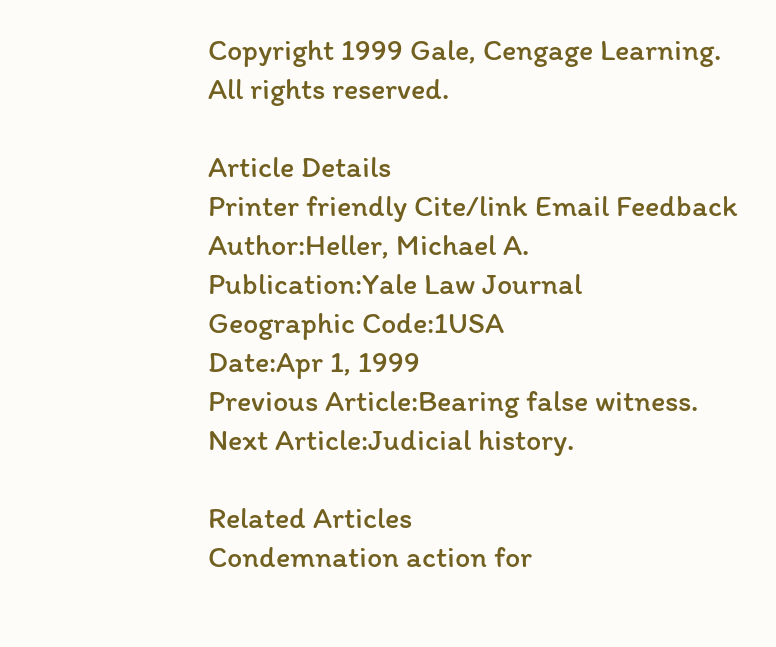Copyright 1999 Gale, Cengage Learning. All rights reserved.

Article Details
Printer friendly Cite/link Email Feedback
Author:Heller, Michael A.
Publication:Yale Law Journal
Geographic Code:1USA
Date:Apr 1, 1999
Previous Article:Bearing false witness.
Next Article:Judicial history.

Related Articles
Condemnation action for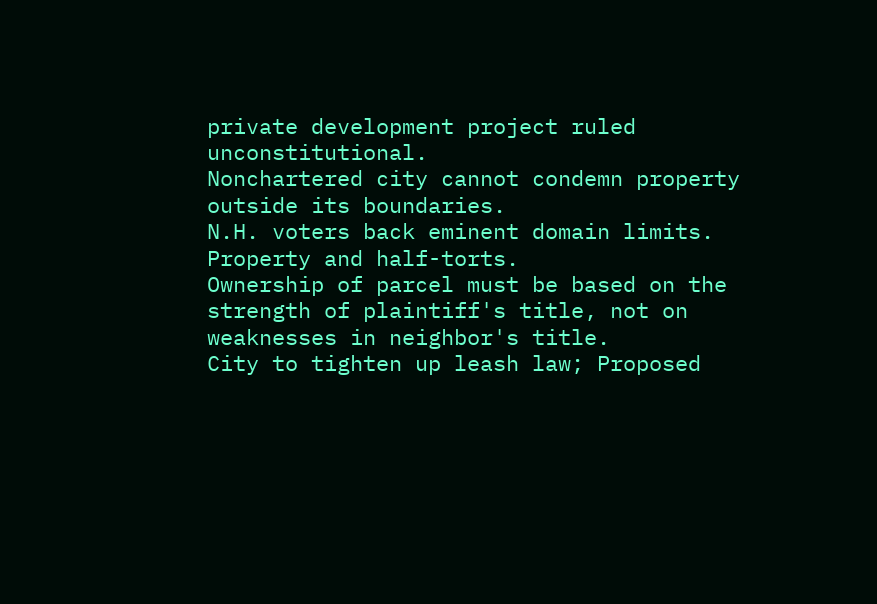private development project ruled unconstitutional.
Nonchartered city cannot condemn property outside its boundaries.
N.H. voters back eminent domain limits.
Property and half-torts.
Ownership of parcel must be based on the strength of plaintiff's title, not on weaknesses in neighbor's title.
City to tighten up leash law; Proposed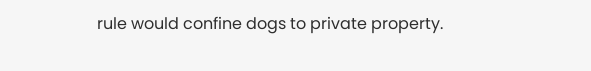rule would confine dogs to private property.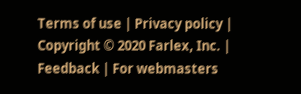Terms of use | Privacy policy | Copyright © 2020 Farlex, Inc. | Feedback | For webmasters